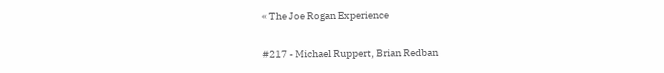« The Joe Rogan Experience

#217 - Michael Ruppert, Brian Redban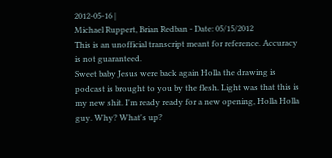2012-05-16 |
Michael Ruppert, Brian Redban - Date: 05/15/2012
This is an unofficial transcript meant for reference. Accuracy is not guaranteed.
Sweet baby Jesus were back again Holla the drawing is podcast is brought to you by the flesh. Light was that this is my new shit. I'm ready ready for a new opening, Holla Holla guy. Why? What's up?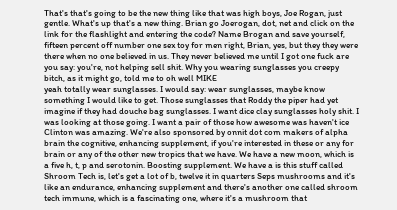That's that's going to be the new thing like that was high boys, Joe Rogan, just gentle. What's up that's a new thing. Brian go Joerogan, dot, net and click on the link for the flashlight and entering the code? Name Brogan and save yourself, fifteen percent off number one sex toy for men right, Brian, yes, but they they were there when no one believed in us. They never believed me until I got one fuck are you say: you're, not helping sell shit. Why you wearing sunglasses you creepy bitch, as it might go, told me to oh well MIKE
yeah totally wear sunglasses. I would say: wear sunglasses, maybe know something I would like to get. Those sunglasses that Roddy the piper had yet imagine if they had douche bag sunglasses. I want dice clay sunglasses holy shit. I was looking at those going. I want a pair of those how awesome was haven't ice Clinton was amazing. We're also sponsored by onnit dot com makers of alpha brain the cognitive, enhancing supplement, if you're interested in these or any for brain or any of the other new tropics that we have. We have a new moon, which is a five h, t, p and serotonin. Boosting supplement. We have a is this stuff called Shroom Tech is, let's get a lot of b, twelve it in quarters Seps mushrooms and it's like an endurance, enhancing supplement and there's another one called shroom tech immune, which is a fascinating one, where it's a mushroom that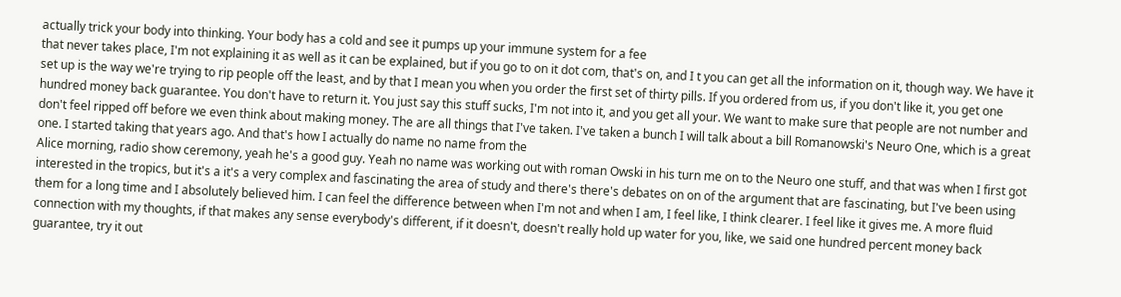actually trick your body into thinking. Your body has a cold and see it pumps up your immune system for a fee
that never takes place, I'm not explaining it as well as it can be explained, but if you go to on it dot com, that's on, and I t you can get all the information on it, though way. We have it set up is the way we're trying to rip people off the least, and by that I mean you when you order the first set of thirty pills. If you ordered from us, if you don't like it, you get one hundred money back guarantee. You don't have to return it. You just say this stuff sucks, I'm not into it, and you get all your. We want to make sure that people are not number and don't feel ripped off before we even think about making money. The are all things that I've taken. I've taken a bunch I will talk about a bill Romanowski's Neuro One, which is a great one. I started taking that years ago. And that's how I actually do name no name from the
Alice morning, radio show ceremony, yeah he's a good guy. Yeah no name was working out with roman Owski in his turn me on to the Neuro one stuff, and that was when I first got interested in the tropics, but it's a it's a very complex and fascinating the area of study and there's there's debates on on of the argument that are fascinating, but I've been using them for a long time and I absolutely believed him. I can feel the difference between when I'm not and when I am, I feel like, I think clearer. I feel like it gives me. A more fluid connection with my thoughts, if that makes any sense everybody's different, if it doesn't, doesn't really hold up water for you, like, we said one hundred percent money back guarantee, try it out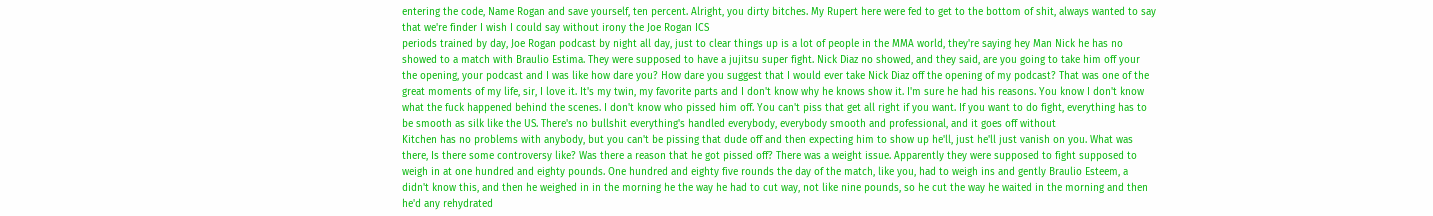entering the code, Name Rogan and save yourself, ten percent. Alright, you dirty bitches. My Rupert here were fed to get to the bottom of shit, always wanted to say that we're finder I wish I could say without irony the Joe Rogan ICS
periods trained by day, Joe Rogan podcast by night all day, just to clear things up is a lot of people in the MMA world, they're saying hey Man Nick he has no showed to a match with Braulio Estima. They were supposed to have a jujitsu super fight. Nick Diaz no showed, and they said, are you going to take him off your the opening, your podcast and I was like how dare you? How dare you suggest that I would ever take Nick Diaz off the opening of my podcast? That was one of the great moments of my life, sir, I love it. It's my twin, my favorite parts and I don't know why he knows show it. I'm sure he had his reasons. You know I don't know what the fuck happened behind the scenes. I don't know who pissed him off. You can't piss that get all right if you want. If you want to do fight, everything has to be smooth as silk like the US. There's no bullshit everything's handled everybody, everybody smooth and professional, and it goes off without
Kitchen has no problems with anybody, but you can't be pissing that dude off and then expecting him to show up he'll, just he'll just vanish on you. What was there, Is there some controversy like? Was there a reason that he got pissed off? There was a weight issue. Apparently they were supposed to fight supposed to weigh in at one hundred and eighty pounds. One hundred and eighty five rounds the day of the match, like you, had to weigh ins and gently Braulio Esteem, a didn't know this, and then he weighed in in the morning he the way he had to cut way, not like nine pounds, so he cut the way he waited in the morning and then he'd any rehydrated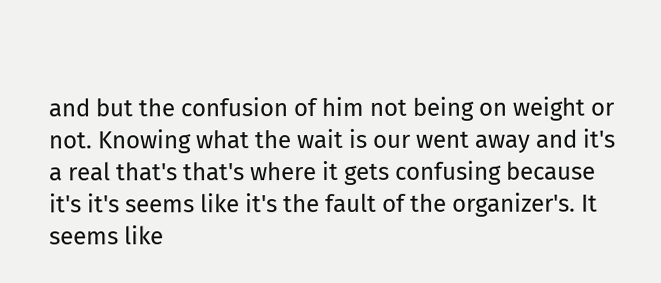and but the confusion of him not being on weight or not. Knowing what the wait is our went away and it's a real that's that's where it gets confusing because it's it's seems like it's the fault of the organizer's. It seems like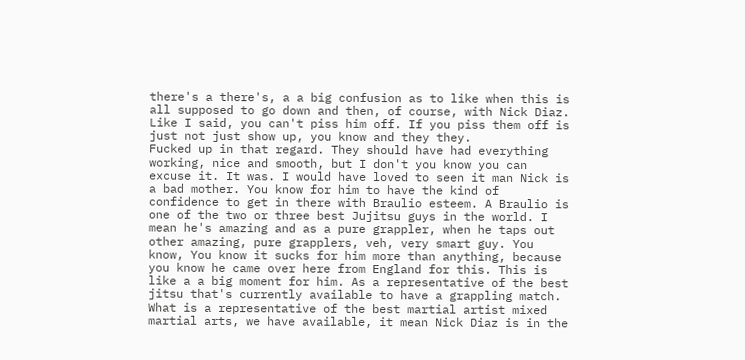there's a there's, a a big confusion as to like when this is all supposed to go down and then, of course, with Nick Diaz. Like I said, you can't piss him off. If you piss them off is just not just show up, you know and they they.
Fucked up in that regard. They should have had everything working, nice and smooth, but I don't you know you can excuse it. It was. I would have loved to seen it man Nick is a bad mother. You know for him to have the kind of confidence to get in there with Braulio esteem. A Braulio is one of the two or three best Jujitsu guys in the world. I mean he's amazing and as a pure grappler, when he taps out other amazing, pure grapplers, veh, very smart guy. You know, You know it sucks for him more than anything, because you know he came over here from England for this. This is like a a big moment for him. As a representative of the best jitsu that's currently available to have a grappling match. What is a representative of the best martial artist mixed martial arts, we have available, it mean Nick Diaz is in the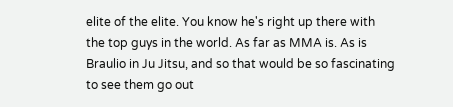elite of the elite. You know he's right up there with the top guys in the world. As far as MMA is. As is Braulio in Ju Jitsu, and so that would be so fascinating to see them go out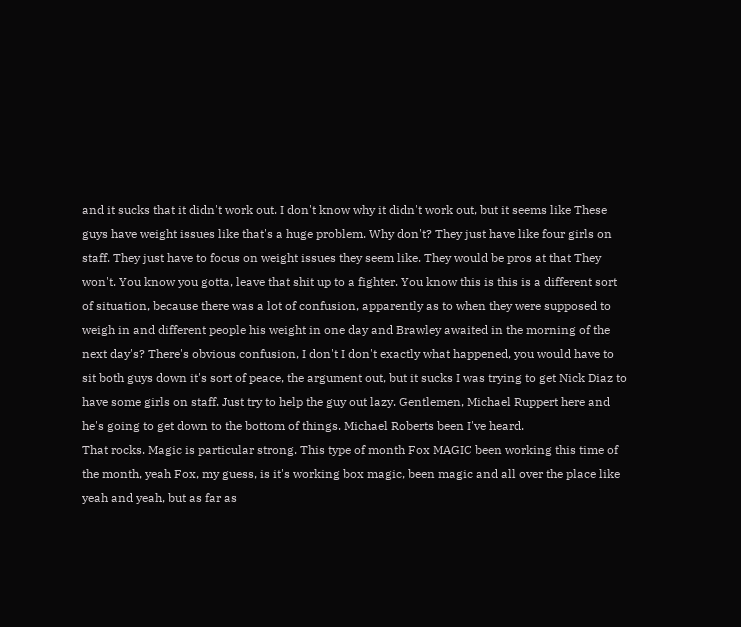and it sucks that it didn't work out. I don't know why it didn't work out, but it seems like These guys have weight issues like that's a huge problem. Why don't? They just have like four girls on staff. They just have to focus on weight issues they seem like. They would be pros at that They won't. You know you gotta, leave that shit up to a fighter. You know this is this is a different sort of situation, because there was a lot of confusion, apparently as to when they were supposed to weigh in and different people his weight in one day and Brawley awaited in the morning of the next day's? There's obvious confusion, I don't I don't exactly what happened, you would have to sit both guys down it's sort of peace, the argument out, but it sucks I was trying to get Nick Diaz to have some girls on staff. Just try to help the guy out lazy. Gentlemen, Michael Ruppert here and he's going to get down to the bottom of things. Michael Roberts been I've heard.
That rocks. Magic is particular strong. This type of month Fox MAGIC been working this time of the month, yeah Fox, my guess, is it's working box magic, been magic and all over the place like yeah and yeah, but as far as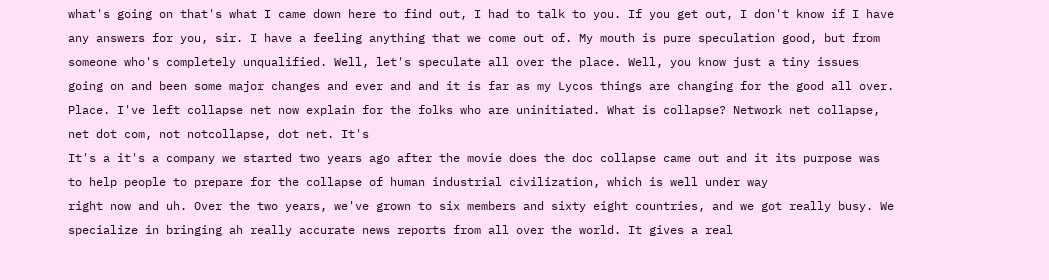what's going on that's what I came down here to find out, I had to talk to you. If you get out, I don't know if I have any answers for you, sir. I have a feeling anything that we come out of. My mouth is pure speculation good, but from someone who's completely unqualified. Well, let's speculate all over the place. Well, you know just a tiny issues going on and been some major changes and ever and and it is far as my Lycos things are changing for the good all over. Place. I've left collapse net now explain for the folks who are uninitiated. What is collapse? Network net collapse, net dot com, not notcollapse, dot net. It's
It's a it's a company we started two years ago after the movie does the doc collapse came out and it its purpose was to help people to prepare for the collapse of human industrial civilization, which is well under way
right now and uh. Over the two years, we've grown to six members and sixty eight countries, and we got really busy. We specialize in bringing ah really accurate news reports from all over the world. It gives a real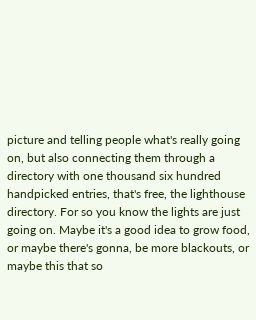picture and telling people what's really going on, but also connecting them through a directory with one thousand six hundred handpicked entries, that's free, the lighthouse directory. For so you know the lights are just going on. Maybe it's a good idea to grow food, or maybe there's gonna, be more blackouts, or maybe this that so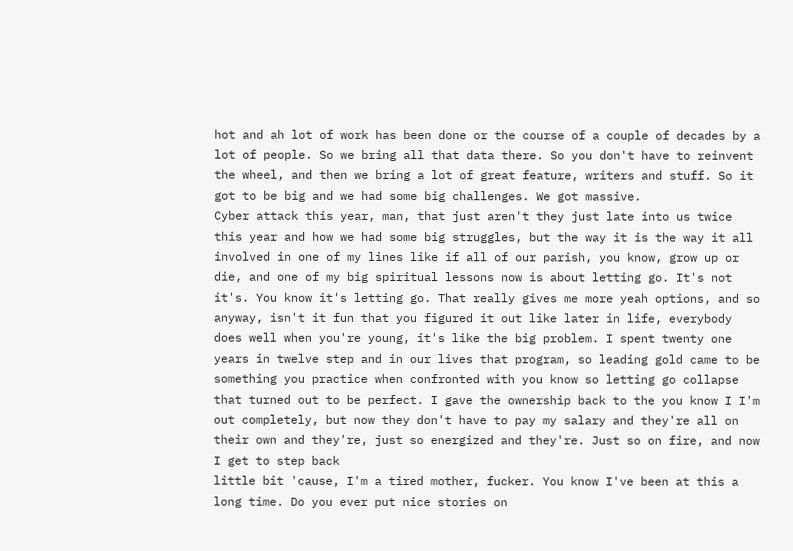hot and ah lot of work has been done or the course of a couple of decades by a lot of people. So we bring all that data there. So you don't have to reinvent the wheel, and then we bring a lot of great feature, writers and stuff. So it got to be big and we had some big challenges. We got massive.
Cyber attack this year, man, that just aren't they just late into us twice this year and how we had some big struggles, but the way it is the way it all involved in one of my lines like if all of our parish, you know, grow up or die, and one of my big spiritual lessons now is about letting go. It's not it's. You know it's letting go. That really gives me more yeah options, and so anyway, isn't it fun that you figured it out like later in life, everybody does well when you're young, it's like the big problem. I spent twenty one years in twelve step and in our lives that program, so leading gold came to be something you practice when confronted with you know so letting go collapse that turned out to be perfect. I gave the ownership back to the you know I I'm out completely, but now they don't have to pay my salary and they're all on their own and they're, just so energized and they're. Just so on fire, and now I get to step back
little bit 'cause, I'm a tired mother, fucker. You know I've been at this a long time. Do you ever put nice stories on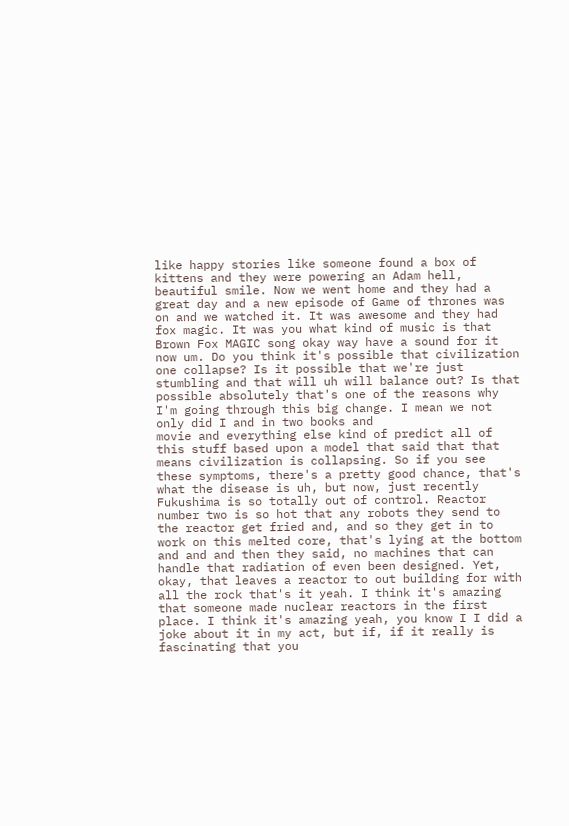like happy stories like someone found a box of kittens and they were powering an Adam hell, beautiful smile. Now we went home and they had a great day and a new episode of Game of thrones was on and we watched it. It was awesome and they had fox magic. It was you what kind of music is that Brown Fox MAGIC song okay way have a sound for it now um. Do you think it's possible that civilization one collapse? Is it possible that we're just stumbling and that will uh will balance out? Is that possible absolutely that's one of the reasons why I'm going through this big change. I mean we not only did I and in two books and
movie and everything else kind of predict all of this stuff based upon a model that said that that means civilization is collapsing. So if you see these symptoms, there's a pretty good chance, that's what the disease is uh, but now, just recently Fukushima is so totally out of control. Reactor number two is so hot that any robots they send to the reactor get fried and, and so they get in to work on this melted core, that's lying at the bottom and and and then they said, no machines that can handle that radiation of even been designed. Yet, okay, that leaves a reactor to out building for with all the rock that's it yeah. I think it's amazing that someone made nuclear reactors in the first place. I think it's amazing yeah, you know I I did a joke about it in my act, but if, if it really is fascinating that you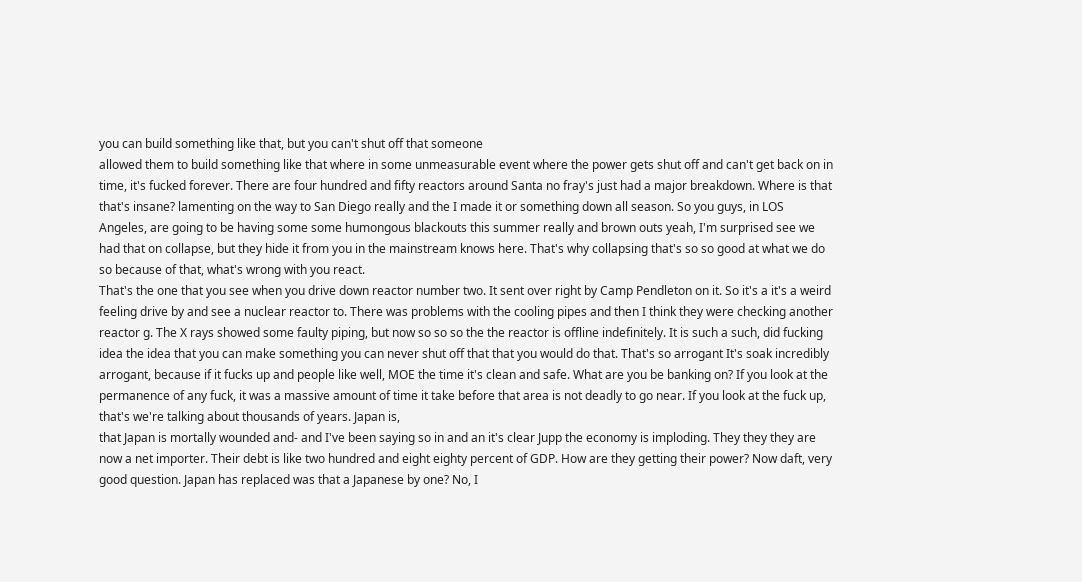you can build something like that, but you can't shut off that someone
allowed them to build something like that where in some unmeasurable event where the power gets shut off and can't get back on in time, it's fucked forever. There are four hundred and fifty reactors around Santa no fray's just had a major breakdown. Where is that that's insane? lamenting on the way to San Diego really and the I made it or something down all season. So you guys, in LOS Angeles, are going to be having some some humongous blackouts this summer really and brown outs yeah, I'm surprised see we had that on collapse, but they hide it from you in the mainstream knows here. That's why collapsing that's so so good at what we do so because of that, what's wrong with you react.
That's the one that you see when you drive down reactor number two. It sent over right by Camp Pendleton on it. So it's a it's a weird feeling drive by and see a nuclear reactor to. There was problems with the cooling pipes and then I think they were checking another reactor g. The X rays showed some faulty piping, but now so so so the the reactor is offline indefinitely. It is such a such, did fucking idea the idea that you can make something you can never shut off that that you would do that. That's so arrogant It's soak incredibly arrogant, because if it fucks up and people like well, MOE the time it's clean and safe. What are you be banking on? If you look at the permanence of any fuck, it was a massive amount of time it take before that area is not deadly to go near. If you look at the fuck up, that's we're talking about thousands of years. Japan is,
that Japan is mortally wounded and- and I've been saying so in and an it's clear Jupp the economy is imploding. They they they are now a net importer. Their debt is like two hundred and eight eighty percent of GDP. How are they getting their power? Now daft, very good question. Japan has replaced was that a Japanese by one? No, I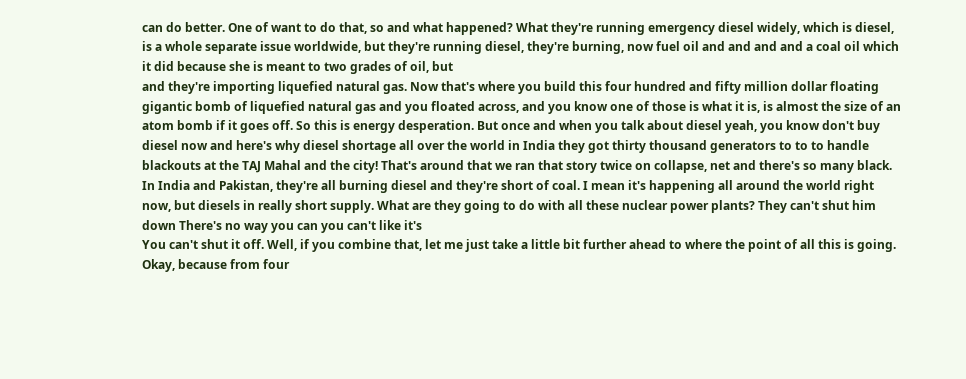can do better. One of want to do that, so and what happened? What they're running emergency diesel widely, which is diesel, is a whole separate issue worldwide, but they're running diesel, they're burning, now fuel oil and and and and a coal oil which it did because she is meant to two grades of oil, but
and they're importing liquefied natural gas. Now that's where you build this four hundred and fifty million dollar floating gigantic bomb of liquefied natural gas and you floated across, and you know one of those is what it is, is almost the size of an atom bomb if it goes off. So this is energy desperation. But once and when you talk about diesel yeah, you know don't buy diesel now and here's why diesel shortage all over the world in India they got thirty thousand generators to to to handle blackouts at the TAJ Mahal and the city! That's around that we ran that story twice on collapse, net and there's so many black. In India and Pakistan, they're all burning diesel and they're short of coal. I mean it's happening all around the world right now, but diesels in really short supply. What are they going to do with all these nuclear power plants? They can't shut him down There's no way you can you can't like it's
You can't shut it off. Well, if you combine that, let me just take a little bit further ahead to where the point of all this is going. Okay, because from four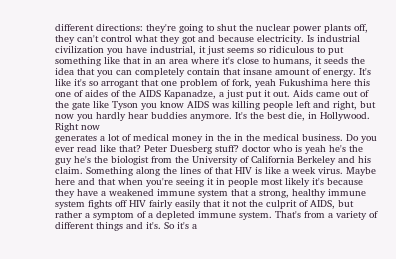different directions: they're going to shut the nuclear power plants off, they can't control what they got and because electricity. Is industrial civilization you have industrial, it just seems so ridiculous to put something like that in an area where it's close to humans, it seeds the idea that you can completely contain that insane amount of energy. It's like it's so arrogant that one problem of fork, yeah Fukushima here this one of aides of the AIDS Kapanadze, a just put it out. Aids came out of the gate like Tyson you know AIDS was killing people left and right, but now you hardly hear buddies anymore. It's the best die, in Hollywood. Right now
generates a lot of medical money in the in the medical business. Do you ever read like that? Peter Duesberg stuff? doctor who is yeah he's the guy he's the biologist from the University of California Berkeley and his claim. Something along the lines of that HIV is like a week virus. Maybe here and that when you're seeing it in people most likely it's because they have a weakened immune system that a strong, healthy immune system fights off HIV fairly easily that it not the culprit of AIDS, but rather a symptom of a depleted immune system. That's from a variety of different things and it's. So it's a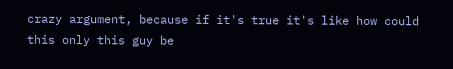crazy argument, because if it's true it's like how could this only this guy be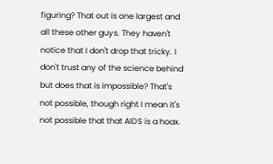figuring? That out is one largest and all these other guys. They haven't notice that I don't drop that tricky. I don't trust any of the science behind but does that is impossible? That's not possible, though right I mean it's not possible that that AIDS is a hoax.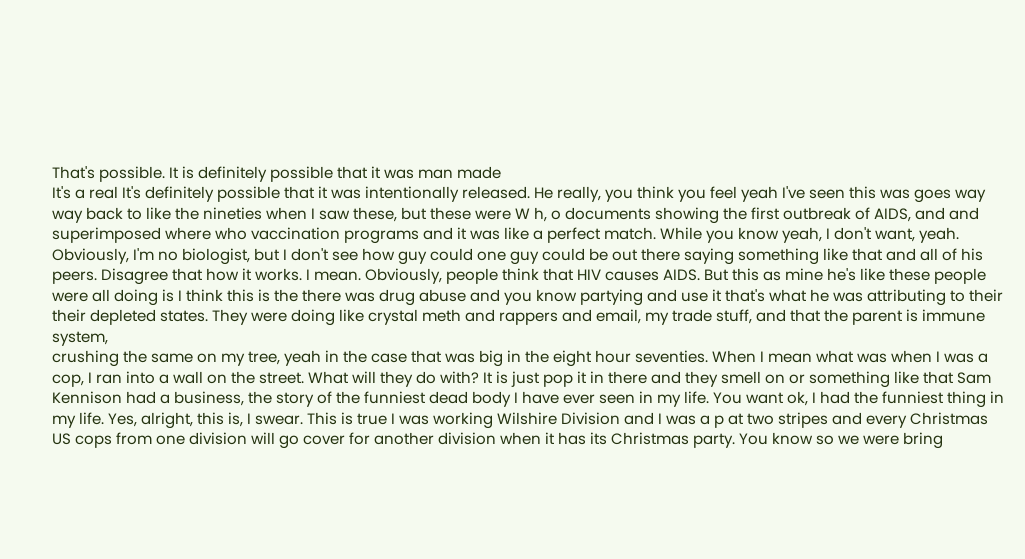That's possible. It is definitely possible that it was man made
It's a real It's definitely possible that it was intentionally released. He really, you think you feel yeah I've seen this was goes way way back to like the nineties when I saw these, but these were W h, o documents showing the first outbreak of AIDS, and and superimposed where who vaccination programs and it was like a perfect match. While you know yeah, I don't want, yeah. Obviously, I'm no biologist, but I don't see how guy could one guy could be out there saying something like that and all of his peers. Disagree that how it works. I mean. Obviously, people think that HIV causes AIDS. But this as mine he's like these people were all doing is I think this is the there was drug abuse and you know partying and use it that's what he was attributing to their their depleted states. They were doing like crystal meth and rappers and email, my trade stuff, and that the parent is immune system,
crushing the same on my tree, yeah in the case that was big in the eight hour seventies. When I mean what was when I was a cop, I ran into a wall on the street. What will they do with? It is just pop it in there and they smell on or something like that Sam Kennison had a business, the story of the funniest dead body I have ever seen in my life. You want ok, I had the funniest thing in my life. Yes, alright, this is, I swear. This is true I was working Wilshire Division and I was a p at two stripes and every Christmas US cops from one division will go cover for another division when it has its Christmas party. You know so we were bring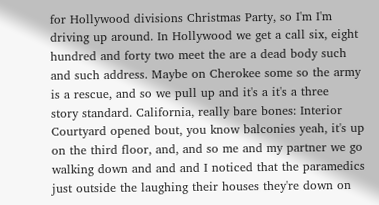for Hollywood divisions Christmas Party, so I'm I'm driving up around. In Hollywood we get a call six, eight hundred and forty two meet the are a dead body such and such address. Maybe on Cherokee some so the army is a rescue, and so we pull up and it's a it's a three
story standard. California, really bare bones: Interior Courtyard opened bout, you know balconies yeah, it's up on the third floor, and, and so me and my partner we go walking down and and and I noticed that the paramedics just outside the laughing their houses they're down on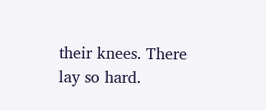their knees. There lay so hard.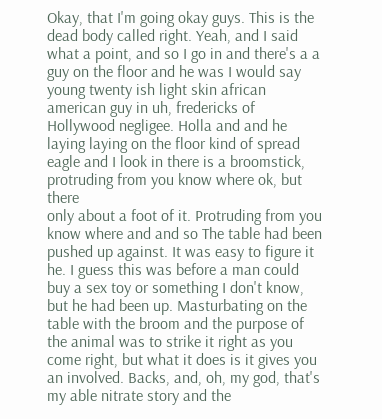Okay, that I'm going okay guys. This is the dead body called right. Yeah, and I said what a point, and so I go in and there's a a guy on the floor and he was I would say young twenty ish light skin african american guy in uh, fredericks of Hollywood negligee. Holla and and he laying laying on the floor kind of spread eagle and I look in there is a broomstick, protruding from you know where ok, but there
only about a foot of it. Protruding from you know where and and so The table had been pushed up against. It was easy to figure it he. I guess this was before a man could buy a sex toy or something I don't know, but he had been up. Masturbating on the table with the broom and the purpose of the animal was to strike it right as you come right, but what it does is it gives you an involved. Backs, and, oh, my god, that's my able nitrate story and the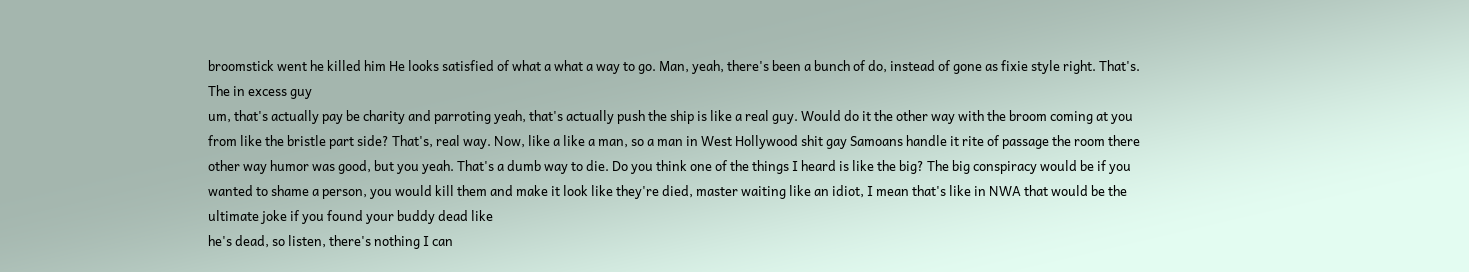broomstick went he killed him He looks satisfied of what a what a way to go. Man, yeah, there's been a bunch of do, instead of gone as fixie style right. That's. The in excess guy
um, that's actually pay be charity and parroting yeah, that's actually push the ship is like a real guy. Would do it the other way with the broom coming at you from like the bristle part side? That's, real way. Now, like a like a man, so a man in West Hollywood shit gay Samoans handle it rite of passage the room there other way humor was good, but you yeah. That's a dumb way to die. Do you think one of the things I heard is like the big? The big conspiracy would be if you wanted to shame a person, you would kill them and make it look like they're died, master waiting like an idiot, I mean that's like in NWA that would be the ultimate joke if you found your buddy dead like
he's dead, so listen, there's nothing I can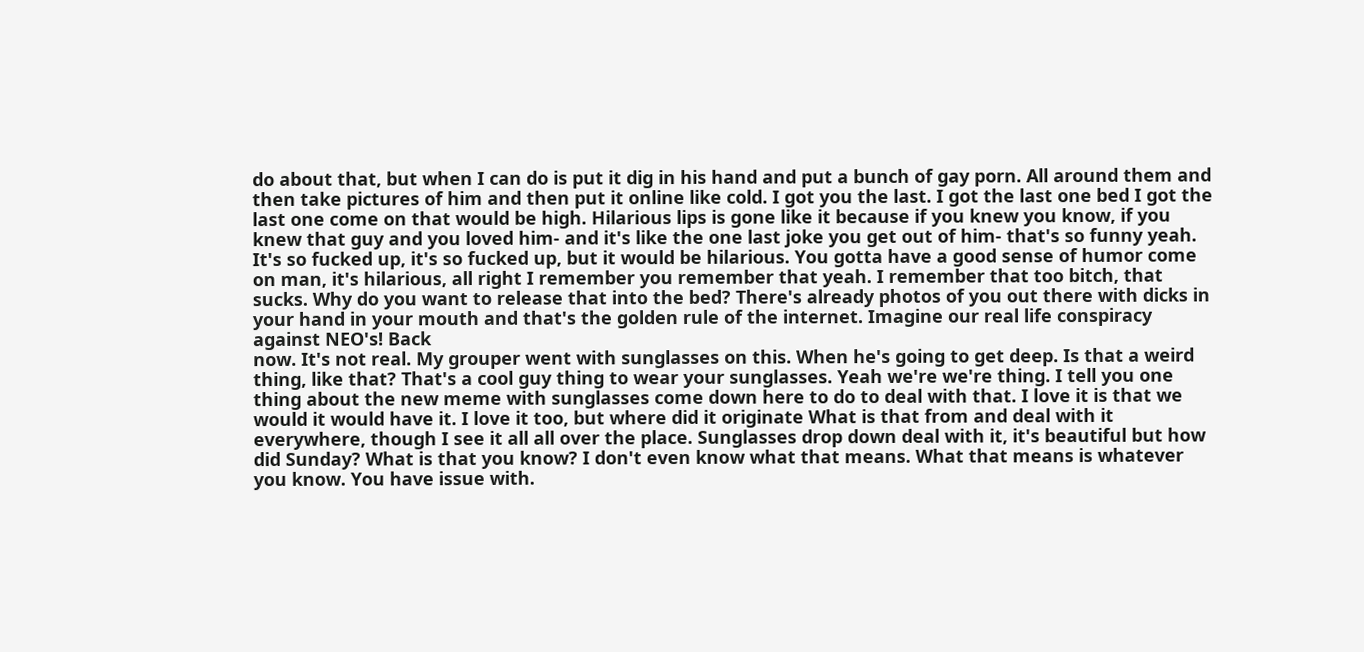do about that, but when I can do is put it dig in his hand and put a bunch of gay porn. All around them and then take pictures of him and then put it online like cold. I got you the last. I got the last one bed I got the last one come on that would be high. Hilarious lips is gone like it because if you knew you know, if you knew that guy and you loved him- and it's like the one last joke you get out of him- that's so funny yeah. It's so fucked up, it's so fucked up, but it would be hilarious. You gotta have a good sense of humor come on man, it's hilarious, all right I remember you remember that yeah. I remember that too bitch, that sucks. Why do you want to release that into the bed? There's already photos of you out there with dicks in your hand in your mouth and that's the golden rule of the internet. Imagine our real life conspiracy against NEO's! Back
now. It's not real. My grouper went with sunglasses on this. When he's going to get deep. Is that a weird thing, like that? That's a cool guy thing to wear your sunglasses. Yeah we're we're thing. I tell you one thing about the new meme with sunglasses come down here to do to deal with that. I love it is that we would it would have it. I love it too, but where did it originate What is that from and deal with it everywhere, though I see it all all over the place. Sunglasses drop down deal with it, it's beautiful but how did Sunday? What is that you know? I don't even know what that means. What that means is whatever you know. You have issue with.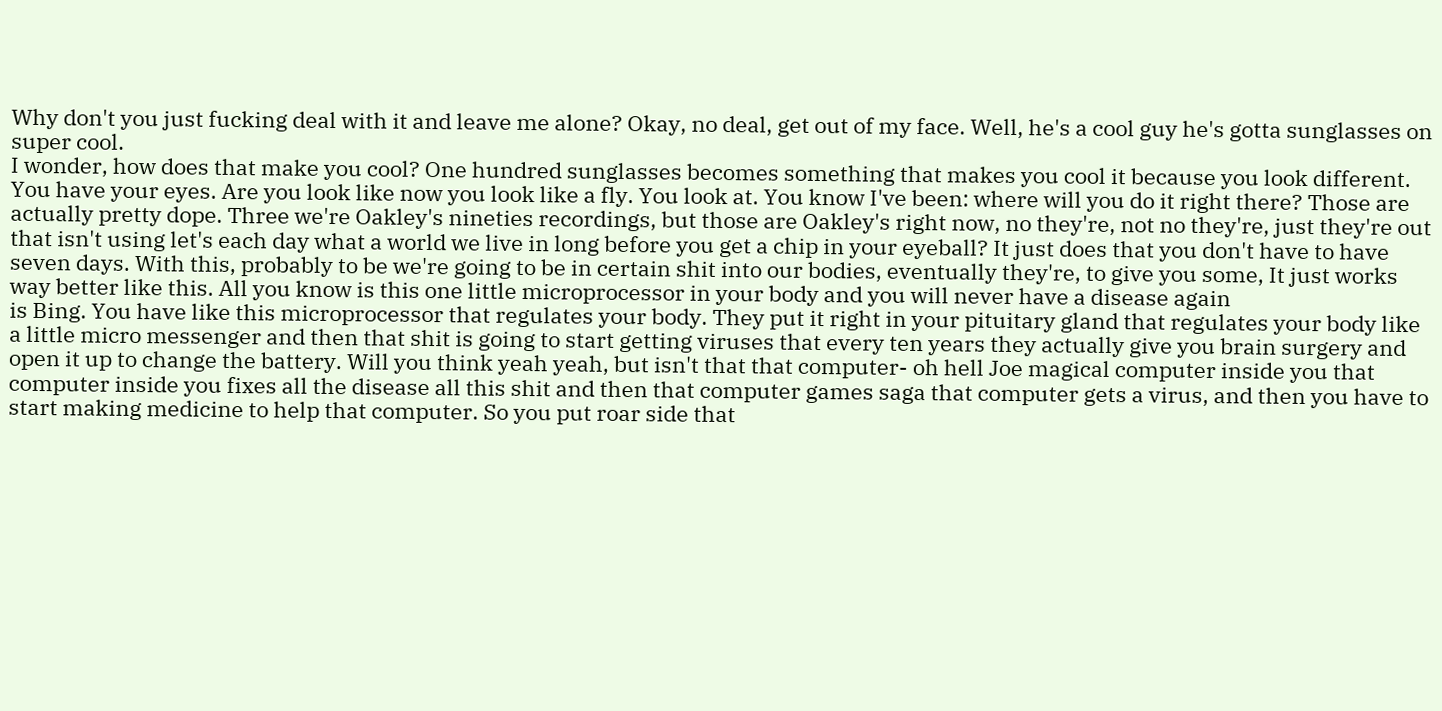Why don't you just fucking deal with it and leave me alone? Okay, no deal, get out of my face. Well, he's a cool guy he's gotta sunglasses on super cool.
I wonder, how does that make you cool? One hundred sunglasses becomes something that makes you cool it because you look different. You have your eyes. Are you look like now you look like a fly. You look at. You know I've been: where will you do it right there? Those are actually pretty dope. Three we're Oakley's nineties recordings, but those are Oakley's right now, no they're, not no they're, just they're out that isn't using let's each day what a world we live in long before you get a chip in your eyeball? It just does that you don't have to have seven days. With this, probably to be we're going to be in certain shit into our bodies, eventually they're, to give you some, It just works way better like this. All you know is this one little microprocessor in your body and you will never have a disease again
is Bing. You have like this microprocessor that regulates your body. They put it right in your pituitary gland that regulates your body like a little micro messenger and then that shit is going to start getting viruses that every ten years they actually give you brain surgery and open it up to change the battery. Will you think yeah yeah, but isn't that that computer- oh hell Joe magical computer inside you that computer inside you fixes all the disease all this shit and then that computer games saga that computer gets a virus, and then you have to start making medicine to help that computer. So you put roar side that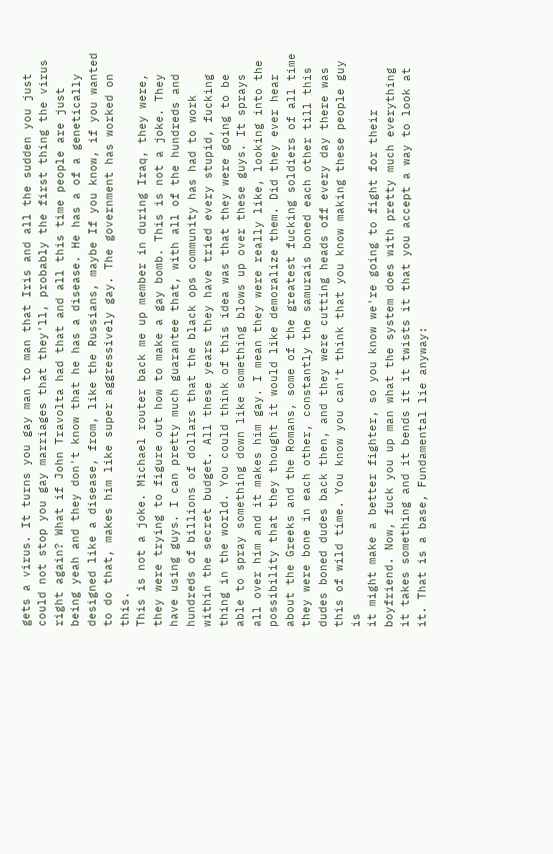gets a virus. It turns you gay man to man that Iris and all the sudden you just could not stop you gay marriages that they'll, probably the first thing the virus right again? What if John Travolta had that and all this time people are just being yeah and they don't know that he has a disease. He has a of a genetically designed like a disease, from, like the Russians, maybe If you know, if you wanted to do that, makes him like super aggressively gay. The government has worked on this.
This is not a joke. Michael router back me up member in during Iraq, they were, they were trying to figure out how to make a gay bomb. This is not a joke. They have using guys. I can pretty much guarantee that, with all of the hundreds and hundreds of billions of dollars that the black ops community has had to work within the secret budget. All these years they have tried every stupid, fucking thing in the world. You could think of this idea was that they were going to be able to spray something down like something blows up over these guys. It sprays all over him and it makes him gay. I mean they were really like, looking into the possibility that they thought it would like demoralize them. Did they ever hear about the Greeks and the Romans, some of the greatest fucking soldiers of all time they were bone in each other, constantly the samurais boned each other till this dudes boned dudes back then, and they were cutting heads off every day there was this of wild time. You know you can't think that you know making these people guy is
it might make a better fighter, so you know we're going to fight for their boyfriend. Now, fuck you up man what the system does with pretty much everything it takes something and it bends it it twists it that you accept a way to look at it. That is a base, Fundamental lie anyway: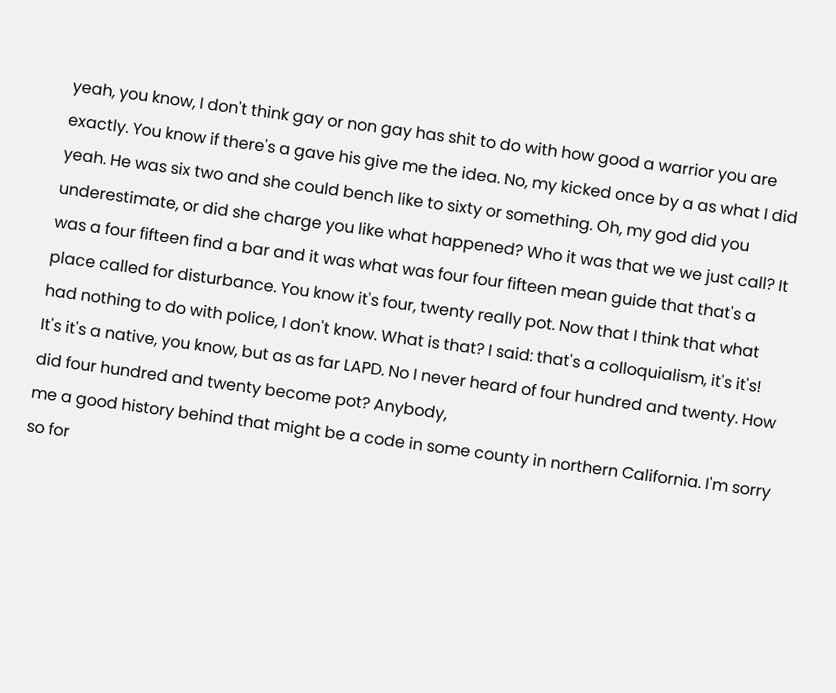yeah, you know, I don't think gay or non gay has shit to do with how good a warrior you are exactly. You know if there's a gave his give me the idea. No, my kicked once by a as what I did yeah. He was six two and she could bench like to sixty or something. Oh, my god did you underestimate, or did she charge you like what happened? Who it was that we we just call? It was a four fifteen find a bar and it was what was four four fifteen mean guide that that's a place called for disturbance. You know it's four, twenty really pot. Now that I think that what had nothing to do with police, I don't know. What is that? I said: that's a colloquialism, it's it's! It's it's a native, you know, but as as far LAPD. No I never heard of four hundred and twenty. How did four hundred and twenty become pot? Anybody,
me a good history behind that might be a code in some county in northern California. I'm sorry so for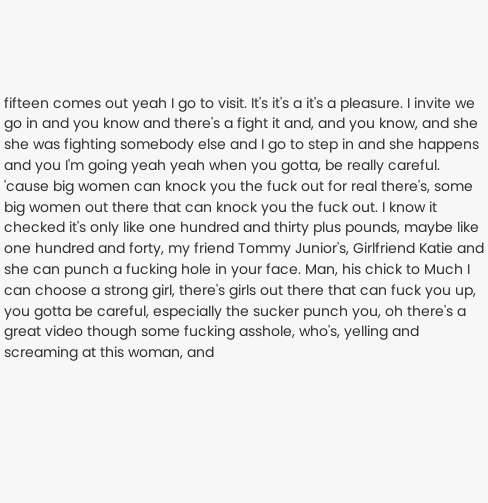fifteen comes out yeah I go to visit. It's it's a it's a pleasure. I invite we go in and you know and there's a fight it and, and you know, and she she was fighting somebody else and I go to step in and she happens and you I'm going yeah yeah when you gotta, be really careful. 'cause big women can knock you the fuck out for real there's, some big women out there that can knock you the fuck out. I know it checked it's only like one hundred and thirty plus pounds, maybe like one hundred and forty, my friend Tommy Junior's, Girlfriend Katie and she can punch a fucking hole in your face. Man, his chick to Much I can choose a strong girl, there's girls out there that can fuck you up, you gotta be careful, especially the sucker punch you, oh there's a great video though some fucking asshole, who's, yelling and screaming at this woman, and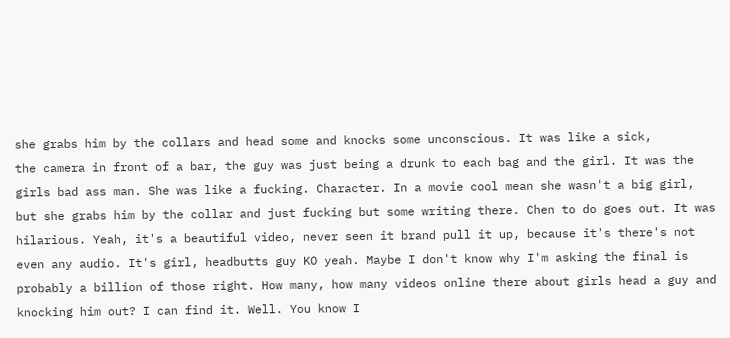she grabs him by the collars and head some and knocks some unconscious. It was like a sick,
the camera in front of a bar, the guy was just being a drunk to each bag and the girl. It was the girls bad ass man. She was like a fucking. Character. In a movie cool mean she wasn't a big girl, but she grabs him by the collar and just fucking but some writing there. Chen to do goes out. It was hilarious. Yeah, it's a beautiful video, never seen it brand pull it up, because it's there's not even any audio. It's girl, headbutts guy KO yeah. Maybe I don't know why I'm asking the final is probably a billion of those right. How many, how many videos online there about girls head a guy and knocking him out? I can find it. Well. You know I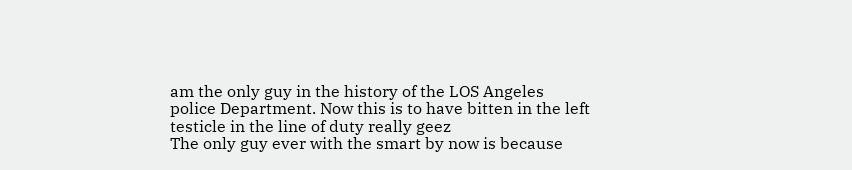am the only guy in the history of the LOS Angeles police Department. Now this is to have bitten in the left testicle in the line of duty really geez
The only guy ever with the smart by now is because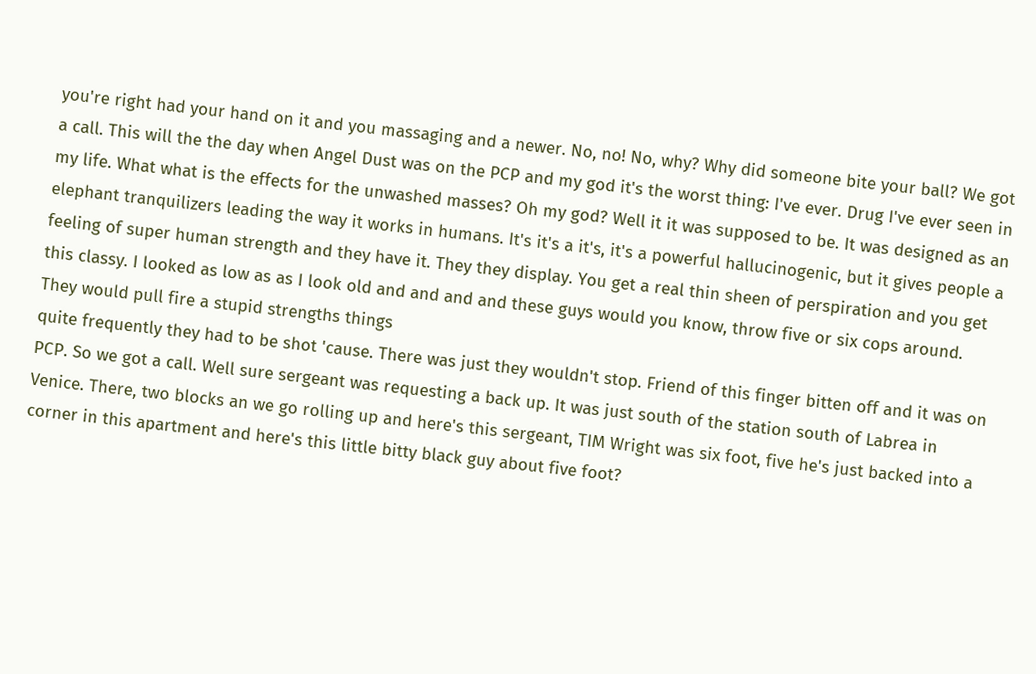you're right had your hand on it and you massaging and a newer. No, no! No, why? Why did someone bite your ball? We got a call. This will the the day when Angel Dust was on the PCP and my god it's the worst thing: I've ever. Drug I've ever seen in my life. What what is the effects for the unwashed masses? Oh my god? Well it it was supposed to be. It was designed as an elephant tranquilizers leading the way it works in humans. It's it's a it's, it's a powerful hallucinogenic, but it gives people a feeling of super human strength and they have it. They they display. You get a real thin sheen of perspiration and you get this classy. I looked as low as as I look old and and and and these guys would you know, throw five or six cops around. They would pull fire a stupid strengths things
quite frequently they had to be shot 'cause. There was just they wouldn't stop. Friend of this finger bitten off and it was on PCP. So we got a call. Well sure sergeant was requesting a back up. It was just south of the station south of Labrea in Venice. There, two blocks an we go rolling up and here's this sergeant, TIM Wright was six foot, five he's just backed into a corner in this apartment and here's this little bitty black guy about five foot?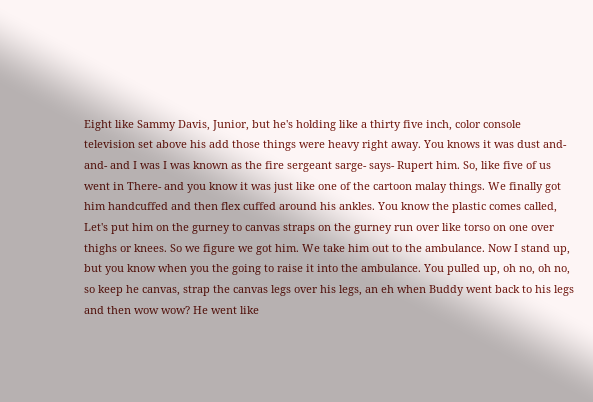Eight like Sammy Davis, Junior, but he's holding like a thirty five inch, color console television set above his add those things were heavy right away. You knows it was dust and- and- and I was I was known as the fire sergeant sarge- says- Rupert him. So, like five of us went in There- and you know it was just like one of the cartoon malay things. We finally got him handcuffed and then flex cuffed around his ankles. You know the plastic comes called,
Let's put him on the gurney to canvas straps on the gurney run over like torso on one over thighs or knees. So we figure we got him. We take him out to the ambulance. Now I stand up, but you know when you the going to raise it into the ambulance. You pulled up, oh no, oh no, so keep he canvas, strap the canvas legs over his legs, an eh when Buddy went back to his legs and then wow wow? He went like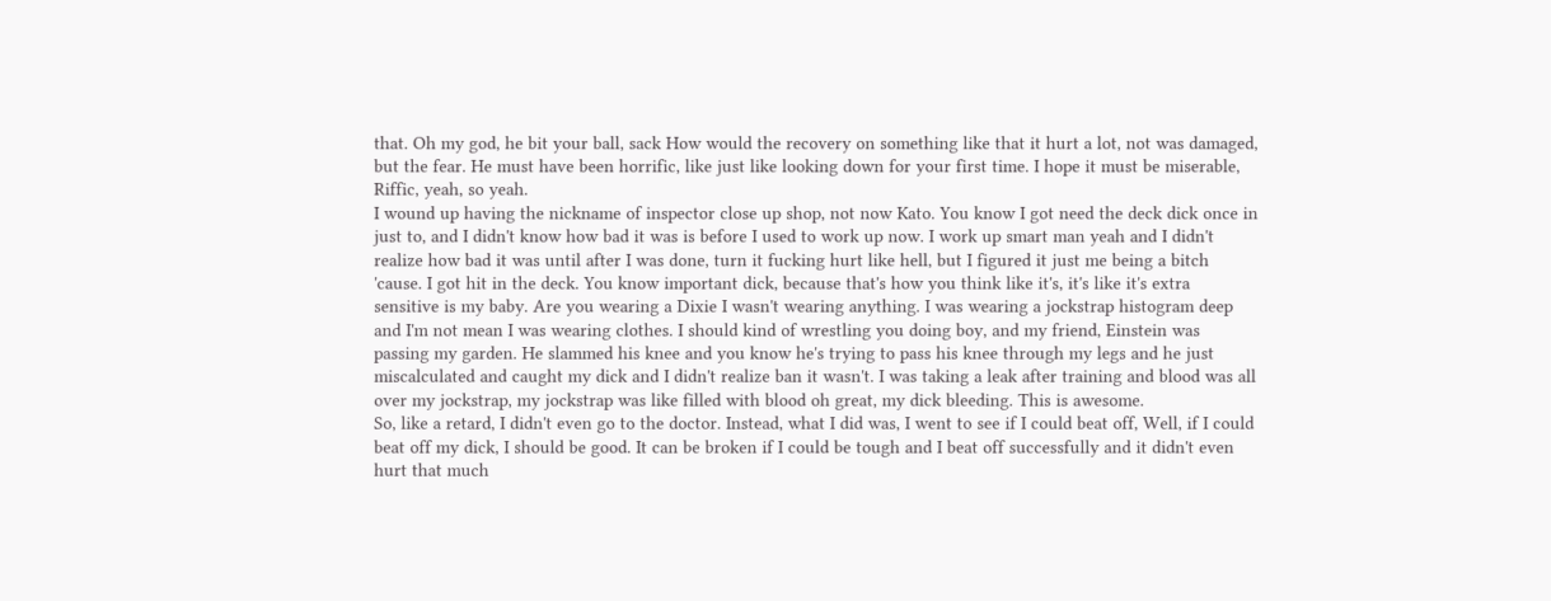that. Oh my god, he bit your ball, sack How would the recovery on something like that it hurt a lot, not was damaged, but the fear. He must have been horrific, like just like looking down for your first time. I hope it must be miserable, Riffic, yeah, so yeah.
I wound up having the nickname of inspector close up shop, not now Kato. You know I got need the deck dick once in just to, and I didn't know how bad it was is before I used to work up now. I work up smart man yeah and I didn't realize how bad it was until after I was done, turn it fucking hurt like hell, but I figured it just me being a bitch 'cause. I got hit in the deck. You know important dick, because that's how you think like it's, it's like it's extra sensitive is my baby. Are you wearing a Dixie I wasn't wearing anything. I was wearing a jockstrap histogram deep and I'm not mean I was wearing clothes. I should kind of wrestling you doing boy, and my friend, Einstein was passing my garden. He slammed his knee and you know he's trying to pass his knee through my legs and he just miscalculated and caught my dick and I didn't realize ban it wasn't. I was taking a leak after training and blood was all over my jockstrap, my jockstrap was like filled with blood oh great, my dick bleeding. This is awesome.
So, like a retard, I didn't even go to the doctor. Instead, what I did was, I went to see if I could beat off, Well, if I could beat off my dick, I should be good. It can be broken if I could be tough and I beat off successfully and it didn't even hurt that much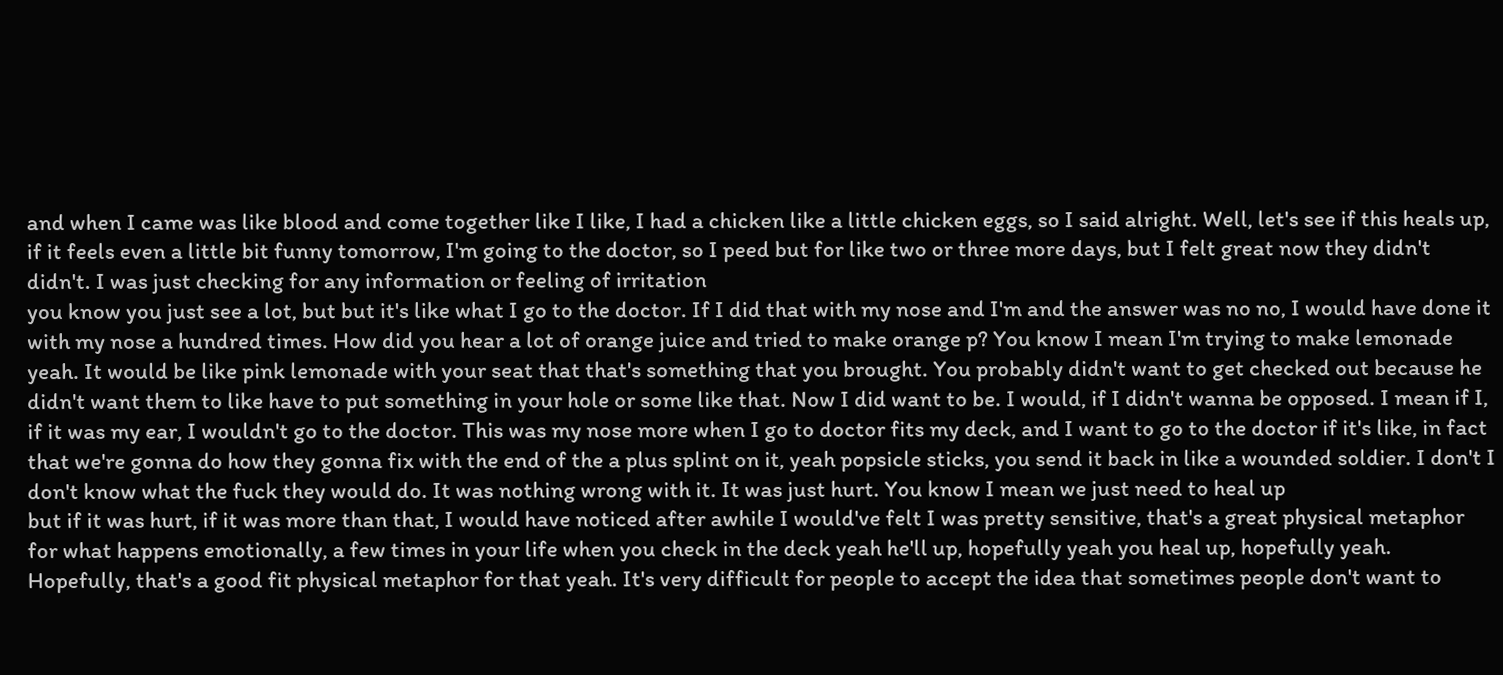and when I came was like blood and come together like I like, I had a chicken like a little chicken eggs, so I said alright. Well, let's see if this heals up, if it feels even a little bit funny tomorrow, I'm going to the doctor, so I peed but for like two or three more days, but I felt great now they didn't didn't. I was just checking for any information or feeling of irritation
you know you just see a lot, but but it's like what I go to the doctor. If I did that with my nose and I'm and the answer was no no, I would have done it with my nose a hundred times. How did you hear a lot of orange juice and tried to make orange p? You know I mean I'm trying to make lemonade yeah. It would be like pink lemonade with your seat that that's something that you brought. You probably didn't want to get checked out because he didn't want them to like have to put something in your hole or some like that. Now I did want to be. I would, if I didn't wanna be opposed. I mean if I, if it was my ear, I wouldn't go to the doctor. This was my nose more when I go to doctor fits my deck, and I want to go to the doctor if it's like, in fact that we're gonna do how they gonna fix with the end of the a plus splint on it, yeah popsicle sticks, you send it back in like a wounded soldier. I don't I don't know what the fuck they would do. It was nothing wrong with it. It was just hurt. You know I mean we just need to heal up
but if it was hurt, if it was more than that, I would have noticed after awhile I would've felt I was pretty sensitive, that's a great physical metaphor for what happens emotionally, a few times in your life when you check in the deck yeah he'll up, hopefully yeah you heal up, hopefully yeah. Hopefully, that's a good fit physical metaphor for that yeah. It's very difficult for people to accept the idea that sometimes people don't want to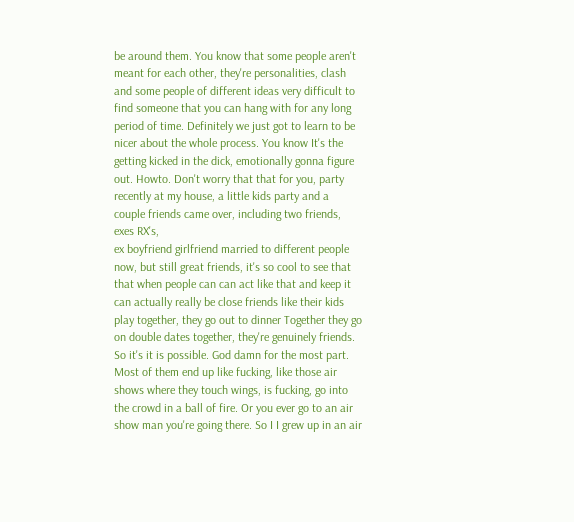be around them. You know that some people aren't meant for each other, they're personalities, clash and some people of different ideas very difficult to find someone that you can hang with for any long period of time. Definitely we just got to learn to be nicer about the whole process. You know It's the getting kicked in the dick, emotionally gonna figure out. Howto. Don't worry that that for you, party recently at my house, a little kids party and a couple friends came over, including two friends, exes RX's,
ex boyfriend girlfriend married to different people now, but still great friends, it's so cool to see that that when people can can act like that and keep it can actually really be close friends like their kids play together, they go out to dinner Together they go on double dates together, they're genuinely friends. So it's it is possible. God damn for the most part. Most of them end up like fucking, like those air shows where they touch wings, is fucking, go into the crowd in a ball of fire. Or you ever go to an air show man you're going there. So I I grew up in an air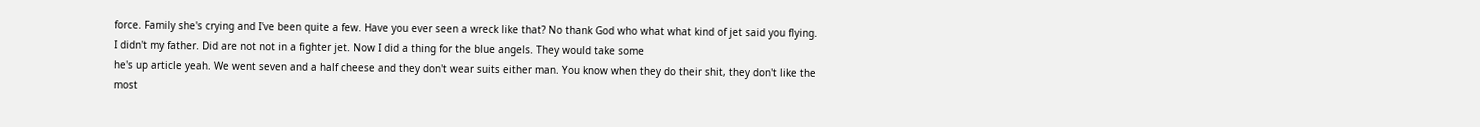force. Family she's crying and I've been quite a few. Have you ever seen a wreck like that? No thank God who what what kind of jet said you flying. I didn't my father. Did are not not in a fighter jet. Now I did a thing for the blue angels. They would take some
he's up article yeah. We went seven and a half cheese and they don't wear suits either man. You know when they do their shit, they don't like the most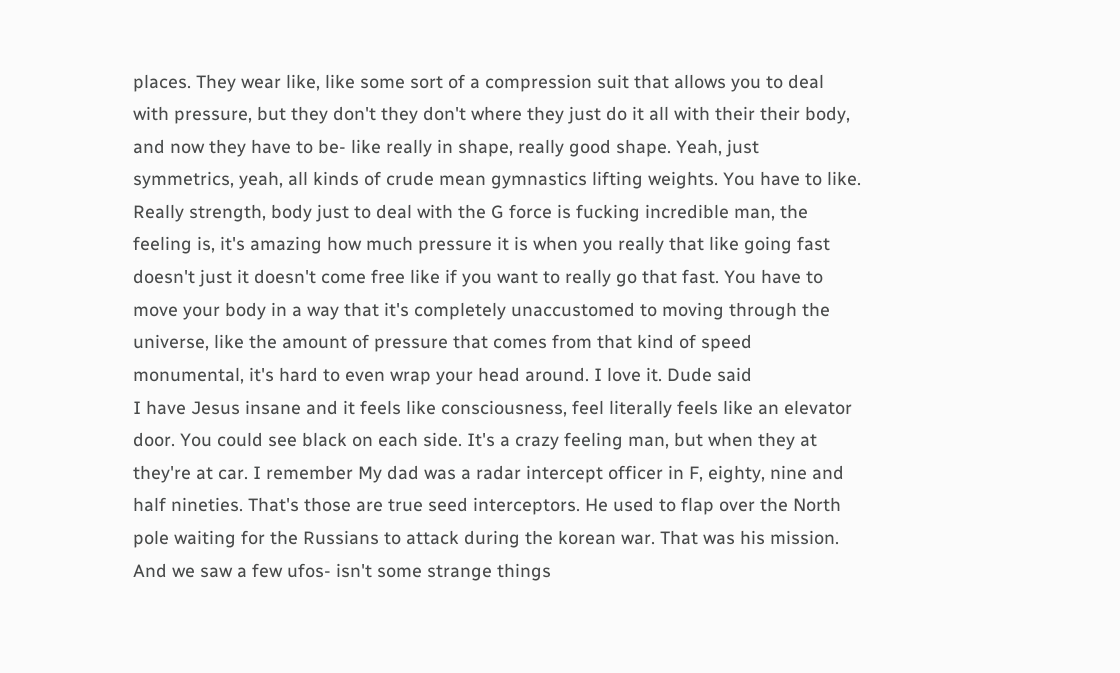places. They wear like, like some sort of a compression suit that allows you to deal with pressure, but they don't they don't where they just do it all with their their body, and now they have to be- like really in shape, really good shape. Yeah, just symmetrics, yeah, all kinds of crude mean gymnastics lifting weights. You have to like. Really strength, body just to deal with the G force is fucking incredible man, the feeling is, it's amazing how much pressure it is when you really that like going fast doesn't just it doesn't come free like if you want to really go that fast. You have to move your body in a way that it's completely unaccustomed to moving through the universe, like the amount of pressure that comes from that kind of speed monumental, it's hard to even wrap your head around. I love it. Dude said
I have Jesus insane and it feels like consciousness, feel literally feels like an elevator door. You could see black on each side. It's a crazy feeling man, but when they at they're at car. I remember My dad was a radar intercept officer in F, eighty, nine and half nineties. That's those are true seed interceptors. He used to flap over the North pole waiting for the Russians to attack during the korean war. That was his mission. And we saw a few ufos- isn't some strange things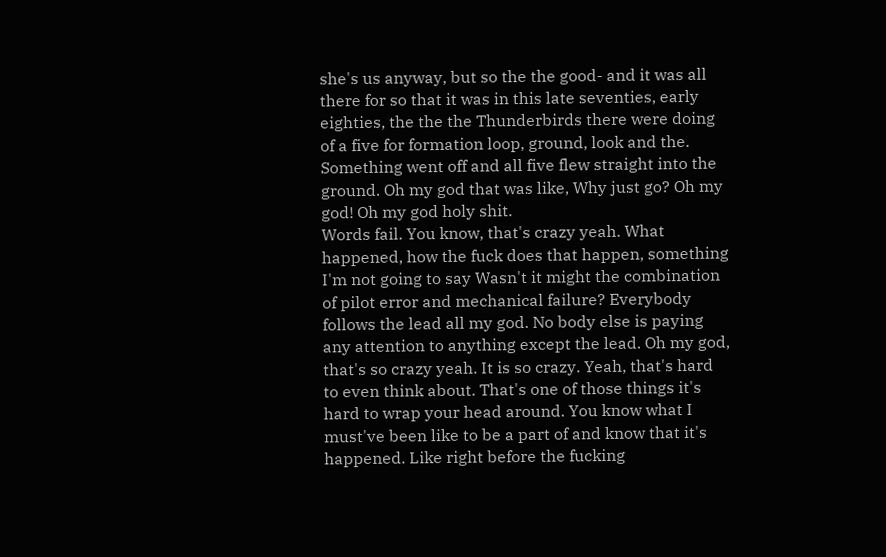she's us anyway, but so the the good- and it was all there for so that it was in this late seventies, early eighties, the the the Thunderbirds there were doing of a five for formation loop, ground, look and the. Something went off and all five flew straight into the ground. Oh my god that was like, Why just go? Oh my god! Oh my god holy shit.
Words fail. You know, that's crazy yeah. What happened, how the fuck does that happen, something I'm not going to say Wasn't it might the combination of pilot error and mechanical failure? Everybody follows the lead all my god. No body else is paying any attention to anything except the lead. Oh my god, that's so crazy yeah. It is so crazy. Yeah, that's hard to even think about. That's one of those things it's hard to wrap your head around. You know what I must've been like to be a part of and know that it's happened. Like right before the fucking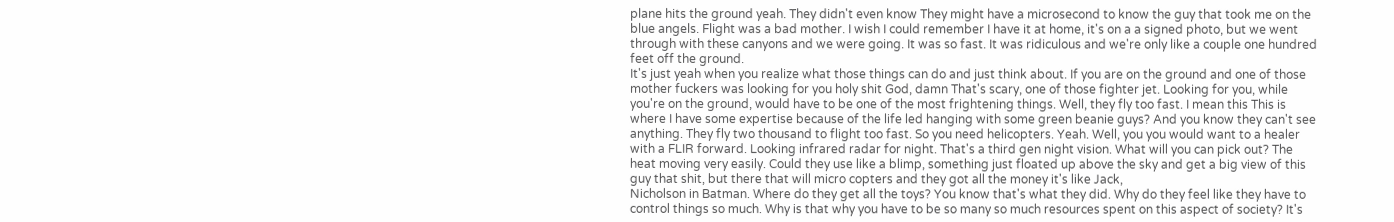plane hits the ground yeah. They didn't even know They might have a microsecond to know the guy that took me on the blue angels. Flight was a bad mother. I wish I could remember I have it at home, it's on a a signed photo, but we went through with these canyons and we were going. It was so fast. It was ridiculous and we're only like a couple one hundred feet off the ground.
It's just yeah when you realize what those things can do and just think about. If you are on the ground and one of those mother fuckers was looking for you holy shit God, damn That's scary, one of those fighter jet. Looking for you, while you're on the ground, would have to be one of the most frightening things. Well, they fly too fast. I mean this This is where I have some expertise because of the life led hanging with some green beanie guys? And you know they can't see anything. They fly two thousand to flight too fast. So you need helicopters. Yeah. Well, you you would want to a healer with a FLIR forward. Looking infrared radar for night. That's a third gen night vision. What will you can pick out? The heat moving very easily. Could they use like a blimp, something just floated up above the sky and get a big view of this guy that shit, but there that will micro copters and they got all the money it's like Jack,
Nicholson in Batman. Where do they get all the toys? You know that's what they did. Why do they feel like they have to control things so much. Why is that why you have to be so many so much resources spent on this aspect of society? It's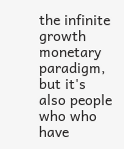the infinite growth monetary paradigm, but it's also people who who have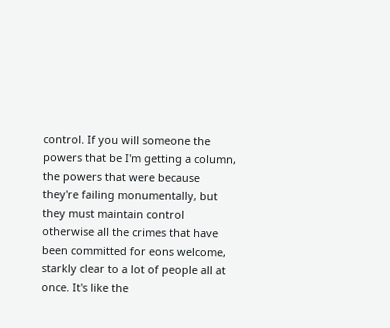control. If you will someone the powers that be I'm getting a column, the powers that were because they're failing monumentally, but they must maintain control otherwise all the crimes that have been committed for eons welcome, starkly clear to a lot of people all at once. It's like the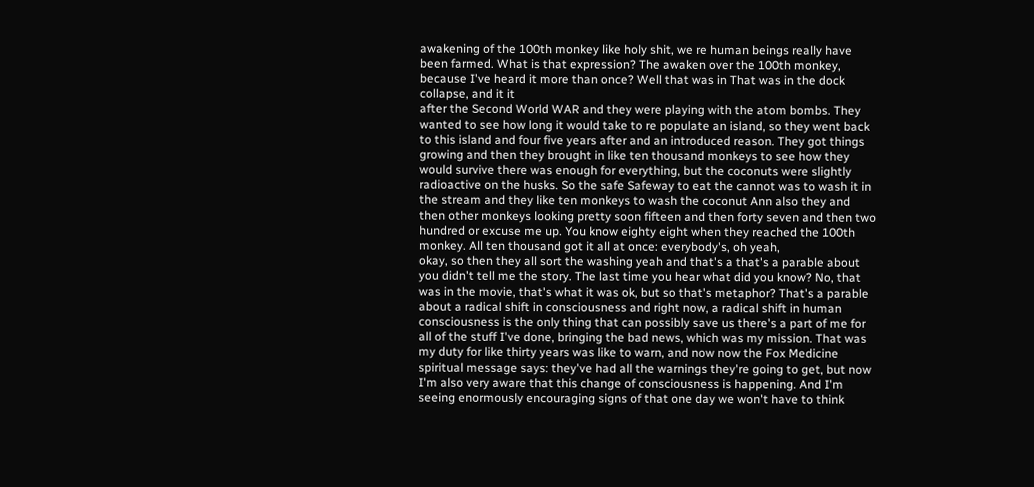awakening of the 100th monkey like holy shit, we re human beings really have been farmed. What is that expression? The awaken over the 100th monkey, because I've heard it more than once? Well that was in That was in the dock collapse, and it it
after the Second World WAR and they were playing with the atom bombs. They wanted to see how long it would take to re populate an island, so they went back to this island and four five years after and an introduced reason. They got things growing and then they brought in like ten thousand monkeys to see how they would survive there was enough for everything, but the coconuts were slightly radioactive on the husks. So the safe Safeway to eat the cannot was to wash it in the stream and they like ten monkeys to wash the coconut Ann also they and then other monkeys looking pretty soon fifteen and then forty seven and then two hundred or excuse me up. You know eighty eight when they reached the 100th monkey. All ten thousand got it all at once: everybody's, oh yeah,
okay, so then they all sort the washing yeah and that's a that's a parable about you didn't tell me the story. The last time you hear what did you know? No, that was in the movie, that's what it was ok, but so that's metaphor? That's a parable about a radical shift in consciousness and right now, a radical shift in human consciousness is the only thing that can possibly save us there's a part of me for all of the stuff I've done, bringing the bad news, which was my mission. That was my duty for like thirty years was like to warn, and now now the Fox Medicine spiritual message says: they've had all the warnings they're going to get, but now I'm also very aware that this change of consciousness is happening. And I'm seeing enormously encouraging signs of that one day we won't have to think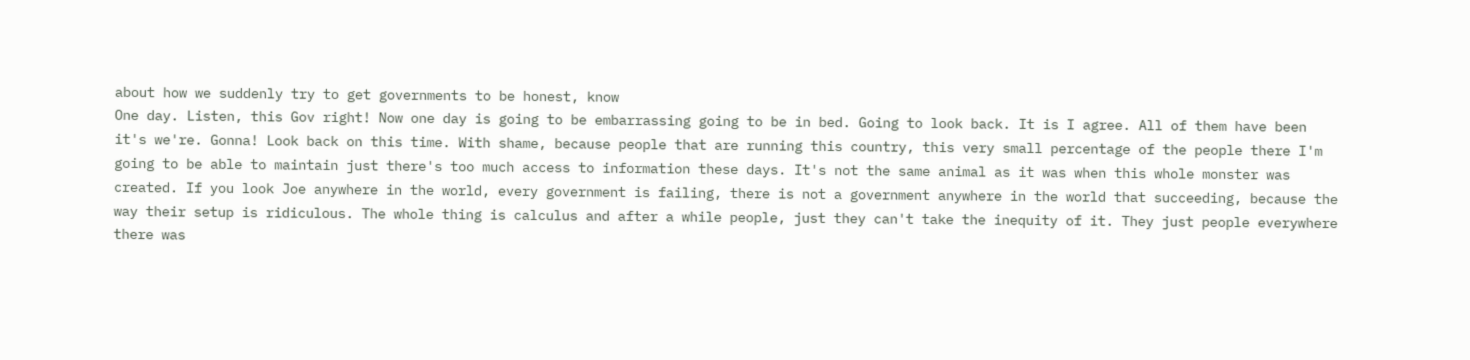about how we suddenly try to get governments to be honest, know
One day. Listen, this Gov right! Now one day is going to be embarrassing going to be in bed. Going to look back. It is I agree. All of them have been it's we're. Gonna! Look back on this time. With shame, because people that are running this country, this very small percentage of the people there I'm going to be able to maintain just there's too much access to information these days. It's not the same animal as it was when this whole monster was created. If you look Joe anywhere in the world, every government is failing, there is not a government anywhere in the world that succeeding, because the way their setup is ridiculous. The whole thing is calculus and after a while people, just they can't take the inequity of it. They just people everywhere there was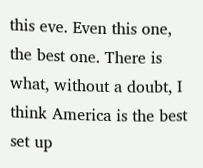this eve. Even this one, the best one. There is what, without a doubt, I think America is the best set up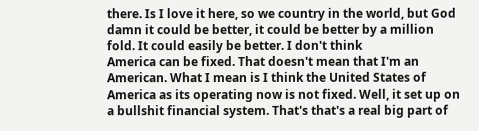there. Is I love it here, so we country in the world, but God damn it could be better, it could be better by a million fold. It could easily be better. I don't think
America can be fixed. That doesn't mean that I'm an American. What I mean is I think the United States of America as its operating now is not fixed. Well, it set up on a bullshit financial system. That's that's a real big part of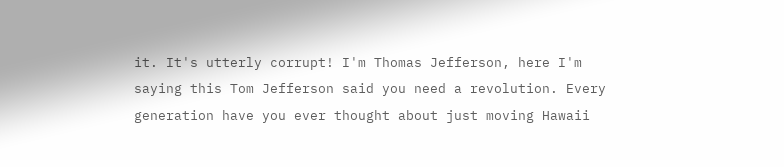it. It's utterly corrupt! I'm Thomas Jefferson, here I'm saying this Tom Jefferson said you need a revolution. Every generation have you ever thought about just moving Hawaii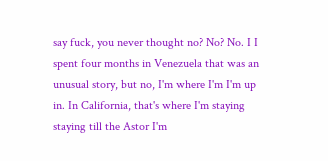say fuck, you never thought no? No? No. I I spent four months in Venezuela that was an unusual story, but no, I'm where I'm I'm up in. In California, that's where I'm staying staying till the Astor I'm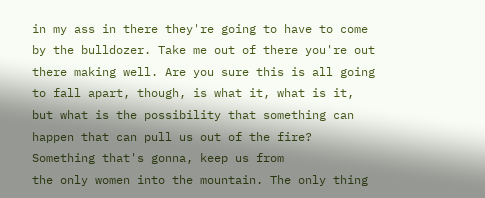in my ass in there they're going to have to come by the bulldozer. Take me out of there you're out there making well. Are you sure this is all going to fall apart, though, is what it, what is it, but what is the possibility that something can happen that can pull us out of the fire? Something that's gonna, keep us from
the only women into the mountain. The only thing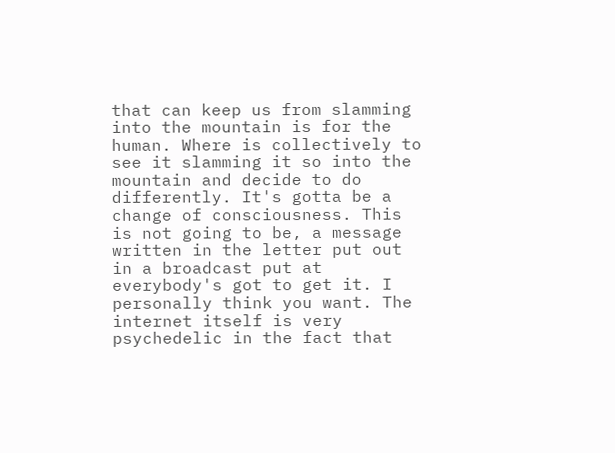that can keep us from slamming into the mountain is for the human. Where is collectively to see it slamming it so into the mountain and decide to do differently. It's gotta be a change of consciousness. This is not going to be, a message written in the letter put out in a broadcast put at everybody's got to get it. I personally think you want. The internet itself is very psychedelic in the fact that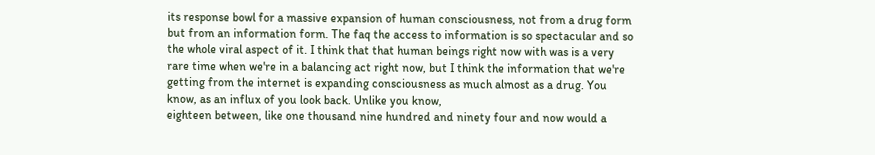its response bowl for a massive expansion of human consciousness, not from a drug form but from an information form. The faq the access to information is so spectacular and so the whole viral aspect of it. I think that that human beings right now with was is a very rare time when we're in a balancing act right now, but I think the information that we're getting from the internet is expanding consciousness as much almost as a drug. You know, as an influx of you look back. Unlike you know,
eighteen between, like one thousand nine hundred and ninety four and now would a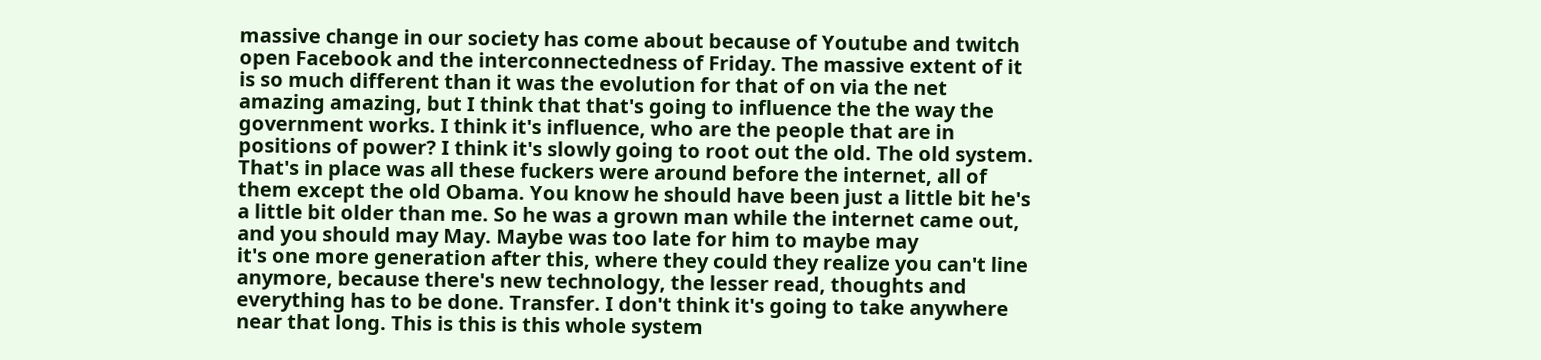massive change in our society has come about because of Youtube and twitch open Facebook and the interconnectedness of Friday. The massive extent of it is so much different than it was the evolution for that of on via the net amazing amazing, but I think that that's going to influence the the way the government works. I think it's influence, who are the people that are in positions of power? I think it's slowly going to root out the old. The old system. That's in place was all these fuckers were around before the internet, all of them except the old Obama. You know he should have been just a little bit he's a little bit older than me. So he was a grown man while the internet came out, and you should may May. Maybe was too late for him to maybe may
it's one more generation after this, where they could they realize you can't line anymore, because there's new technology, the lesser read, thoughts and everything has to be done. Transfer. I don't think it's going to take anywhere near that long. This is this is this whole system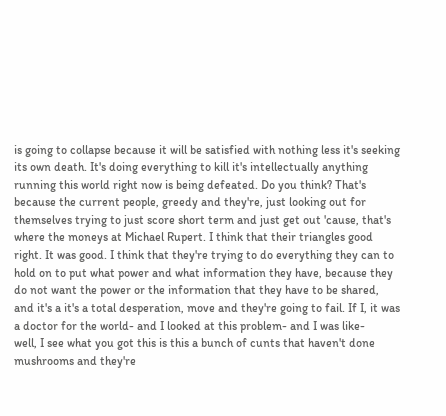is going to collapse because it will be satisfied with nothing less it's seeking its own death. It's doing everything to kill it's intellectually anything running this world right now is being defeated. Do you think? That's because the current people, greedy and they're, just looking out for themselves trying to just score short term and just get out 'cause, that's where the moneys at Michael Rupert. I think that their triangles good right. It was good. I think that they're trying to do everything they can to hold on to put what power and what information they have, because they do not want the power or the information that they have to be shared, and it's a it's a total desperation, move and they're going to fail. If I, it was a doctor for the world- and I looked at this problem- and I was like-
well, I see what you got this is this a bunch of cunts that haven't done mushrooms and they're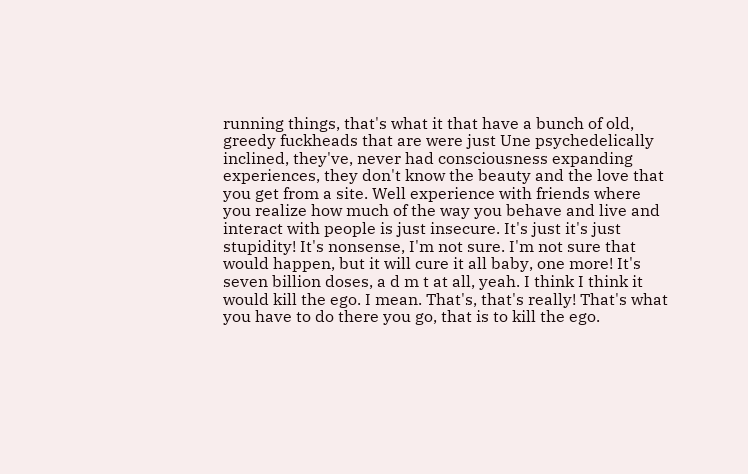running things, that's what it that have a bunch of old, greedy fuckheads that are were just Une psychedelically inclined, they've, never had consciousness expanding experiences, they don't know the beauty and the love that you get from a site. Well experience with friends where you realize how much of the way you behave and live and interact with people is just insecure. It's just it's just stupidity! It's nonsense, I'm not sure. I'm not sure that would happen, but it will cure it all baby, one more! It's seven billion doses, a d m t at all, yeah. I think I think it would kill the ego. I mean. That's, that's really! That's what you have to do there you go, that is to kill the ego.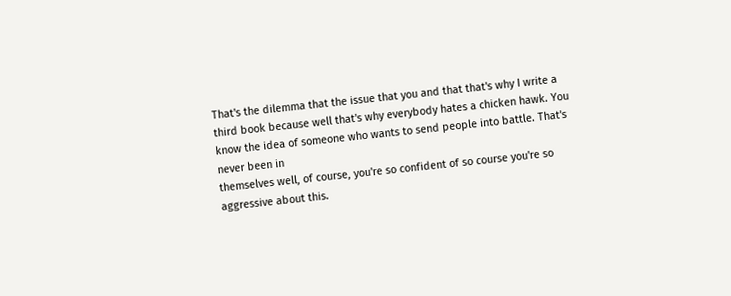That's the dilemma that the issue that you and that that's why I write a third book because well that's why everybody hates a chicken hawk. You know the idea of someone who wants to send people into battle. That's never been in
themselves well, of course, you're so confident of so course you're so aggressive about this.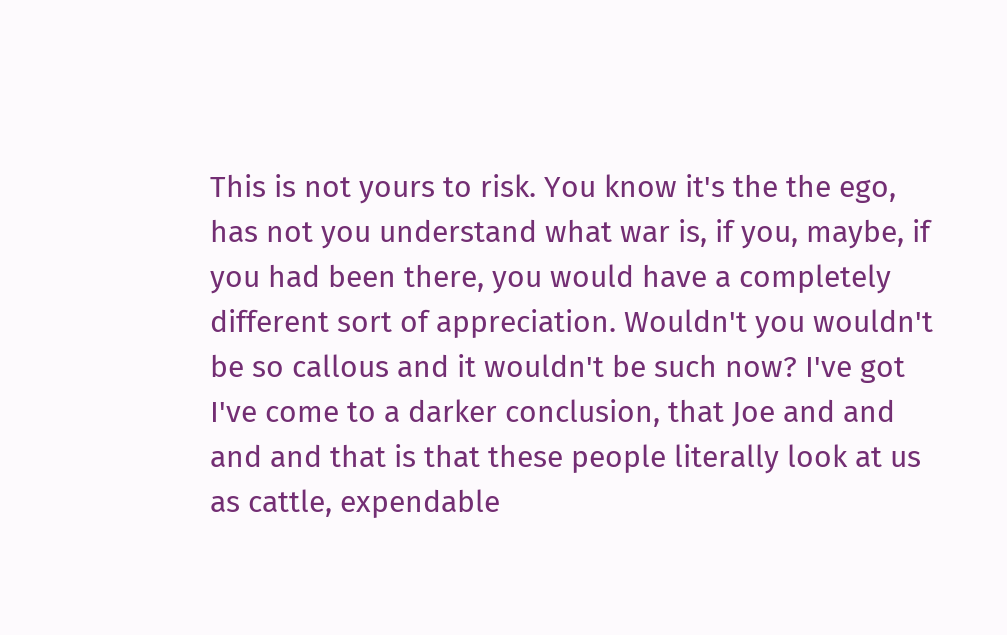This is not yours to risk. You know it's the the ego, has not you understand what war is, if you, maybe, if you had been there, you would have a completely different sort of appreciation. Wouldn't you wouldn't be so callous and it wouldn't be such now? I've got I've come to a darker conclusion, that Joe and and and and that is that these people literally look at us as cattle, expendable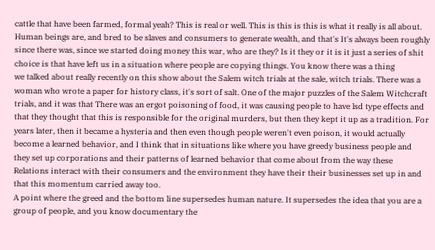cattle that have been farmed, formal yeah? This is real or well. This is this is this is what it really is all about. Human beings are, and bred to be slaves and consumers to generate wealth, and that's It's always been roughly since there was, since we started doing money this war, who are they? Is it they or it is it just a series of shit choice is that have left us in a situation where people are copying things. You know there was a thing
we talked about really recently on this show about the Salem witch trials at the sale, witch trials. There was a woman who wrote a paper for history class, it's sort of salt. One of the major puzzles of the Salem Witchcraft trials, and it was that There was an ergot poisoning of food, it was causing people to have lsd type effects and that they thought that this is responsible for the original murders, but then they kept it up as a tradition. For years later, then it became a hysteria and then even though people weren't even poison, it would actually become a learned behavior, and I think that in situations like where you have greedy business people and they set up corporations and their patterns of learned behavior that come about from the way these Relations interact with their consumers and the environment they have their their businesses set up in and that this momentum carried away too.
A point where the greed and the bottom line supersedes human nature. It supersedes the idea that you are a group of people, and you know documentary the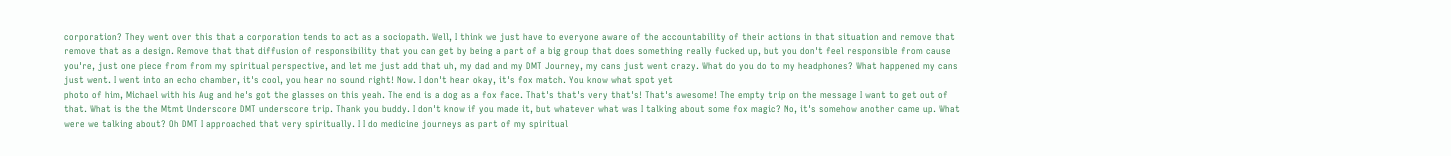corporation? They went over this that a corporation tends to act as a sociopath. Well, I think we just have to everyone aware of the accountability of their actions in that situation and remove that remove that as a design. Remove that that diffusion of responsibility that you can get by being a part of a big group that does something really fucked up, but you don't feel responsible from cause you're, just one piece from from my spiritual perspective, and let me just add that uh, my dad and my DMT Journey, my cans just went crazy. What do you do to my headphones? What happened my cans just went. I went into an echo chamber, it's cool, you hear no sound right! Now. I don't hear okay, it's fox match. You know what spot yet
photo of him, Michael with his Aug and he's got the glasses on this yeah. The end is a dog as a fox face. That's that's very that's! That's awesome! The empty trip on the message I want to get out of that. What is the the Mtmt Underscore DMT underscore trip. Thank you buddy. I don't know if you made it, but whatever what was I talking about some fox magic? No, it's somehow another came up. What were we talking about? Oh DMT I approached that very spiritually. I I do medicine journeys as part of my spiritual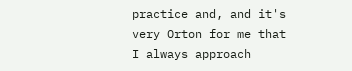practice and, and it's very Orton for me that I always approach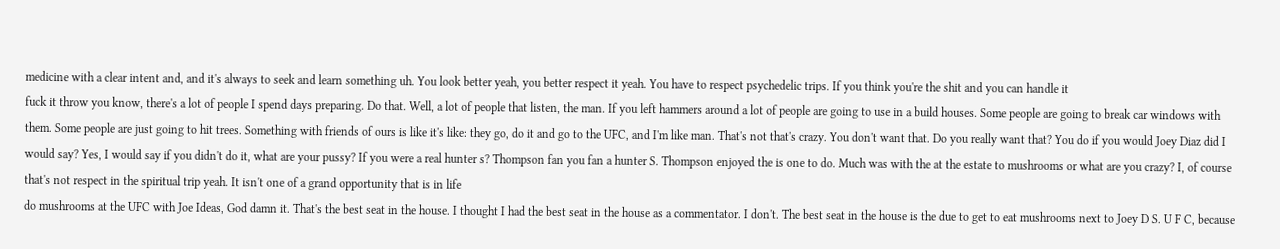medicine with a clear intent and, and it's always to seek and learn something uh. You look better yeah, you better respect it yeah. You have to respect psychedelic trips. If you think you're the shit and you can handle it
fuck it throw you know, there's a lot of people I spend days preparing. Do that. Well, a lot of people that listen, the man. If you left hammers around a lot of people are going to use in a build houses. Some people are going to break car windows with them. Some people are just going to hit trees. Something with friends of ours is like it's like: they go, do it and go to the UFC, and I'm like man. That's not that's crazy. You don't want that. Do you really want that? You do if you would Joey Diaz did I would say? Yes, I would say if you didn't do it, what are your pussy? If you were a real hunter s? Thompson fan you fan a hunter S. Thompson enjoyed the is one to do. Much was with the at the estate to mushrooms or what are you crazy? I, of course that's not respect in the spiritual trip yeah. It isn't one of a grand opportunity that is in life
do mushrooms at the UFC with Joe Ideas, God damn it. That's the best seat in the house. I thought I had the best seat in the house as a commentator. I don't. The best seat in the house is the due to get to eat mushrooms next to Joey D S. U F C, because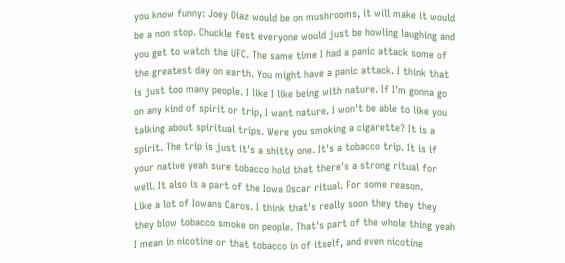you know funny: Joey Diaz would be on mushrooms, it will make it would be a non stop. Chuckle fest everyone would just be howling laughing and you get to watch the UFC. The same time I had a panic attack some of the greatest day on earth. You might have a panic attack. I think that is just too many people. I like I like being with nature. If I'm gonna go on any kind of spirit or trip, I want nature. I won't be able to like you talking about spiritual trips. Were you smoking a cigarette? It is a spirit. The trip is just it's a shitty one. It's a tobacco trip. It is if your native yeah sure tobacco hold that there's a strong ritual for well. It also is a part of the Iowa Oscar ritual. For some reason.
Like a lot of Iowans Caros. I think that's really soon they they they they blow tobacco smoke on people. That's part of the whole thing yeah I mean in nicotine or that tobacco in of itself, and even nicotine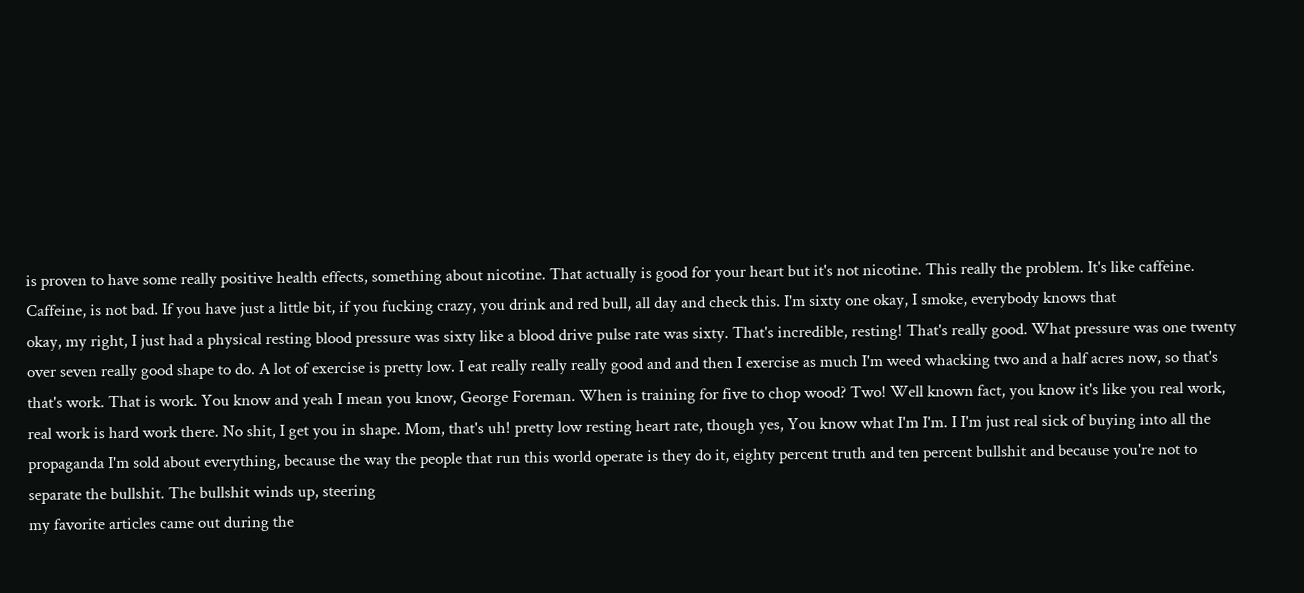is proven to have some really positive health effects, something about nicotine. That actually is good for your heart but it's not nicotine. This really the problem. It's like caffeine. Caffeine, is not bad. If you have just a little bit, if you fucking crazy, you drink and red bull, all day and check this. I'm sixty one okay, I smoke, everybody knows that
okay, my right, I just had a physical resting blood pressure was sixty like a blood drive pulse rate was sixty. That's incredible, resting! That's really good. What pressure was one twenty over seven really good shape to do. A lot of exercise is pretty low. I eat really really really good and and then I exercise as much I'm weed whacking two and a half acres now, so that's that's work. That is work. You know and yeah I mean you know, George Foreman. When is training for five to chop wood? Two! Well known fact, you know it's like you real work, real work is hard work there. No shit, I get you in shape. Mom, that's uh! pretty low resting heart rate, though yes, You know what I'm I'm. I I'm just real sick of buying into all the propaganda I'm sold about everything, because the way the people that run this world operate is they do it, eighty percent truth and ten percent bullshit and because you're not to separate the bullshit. The bullshit winds up, steering
my favorite articles came out during the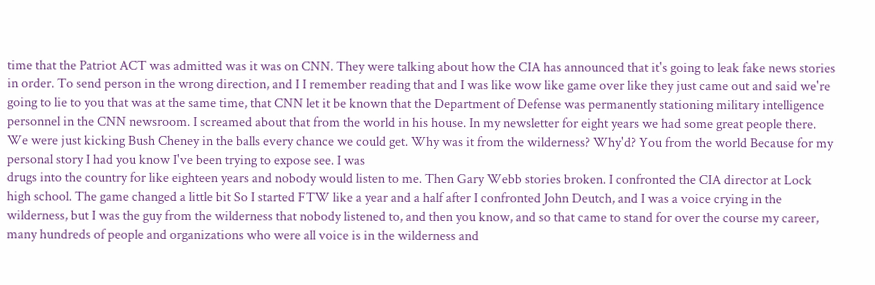time that the Patriot ACT was admitted was it was on CNN. They were talking about how the CIA has announced that it's going to leak fake news stories in order. To send person in the wrong direction, and I I remember reading that and I was like wow like game over like they just came out and said we're going to lie to you that was at the same time, that CNN let it be known that the Department of Defense was permanently stationing military intelligence personnel in the CNN newsroom. I screamed about that from the world in his house. In my newsletter for eight years we had some great people there. We were just kicking Bush Cheney in the balls every chance we could get. Why was it from the wilderness? Why'd? You from the world Because for my personal story I had you know I've been trying to expose see. I was
drugs into the country for like eighteen years and nobody would listen to me. Then Gary Webb stories broken. I confronted the CIA director at Lock high school. The game changed a little bit So I started FTW like a year and a half after I confronted John Deutch, and I was a voice crying in the wilderness, but I was the guy from the wilderness that nobody listened to, and then you know, and so that came to stand for over the course my career, many hundreds of people and organizations who were all voice is in the wilderness and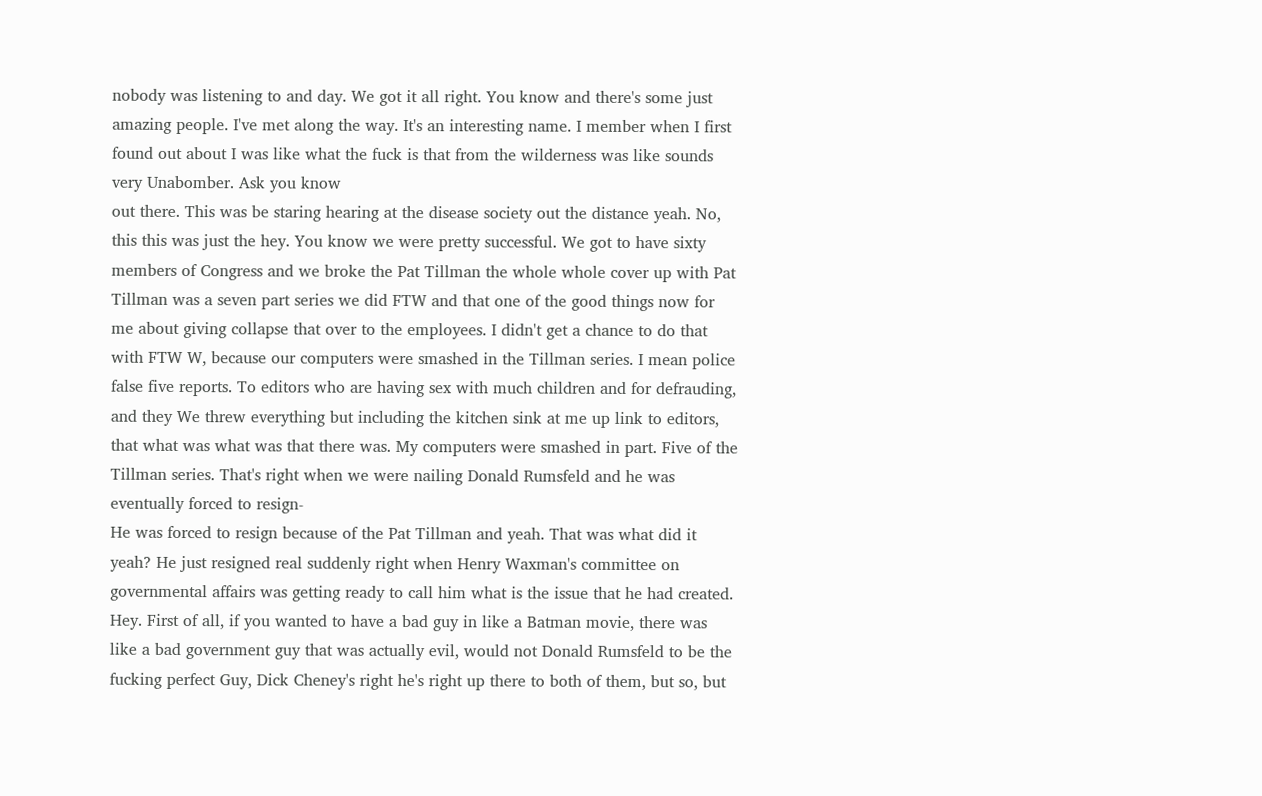nobody was listening to and day. We got it all right. You know and there's some just amazing people. I've met along the way. It's an interesting name. I member when I first found out about I was like what the fuck is that from the wilderness was like sounds very Unabomber. Ask you know
out there. This was be staring hearing at the disease society out the distance yeah. No, this this was just the hey. You know we were pretty successful. We got to have sixty members of Congress and we broke the Pat Tillman the whole whole cover up with Pat Tillman was a seven part series we did FTW and that one of the good things now for me about giving collapse that over to the employees. I didn't get a chance to do that with FTW W, because our computers were smashed in the Tillman series. I mean police false five reports. To editors who are having sex with much children and for defrauding, and they We threw everything but including the kitchen sink at me up link to editors, that what was what was that there was. My computers were smashed in part. Five of the Tillman series. That's right when we were nailing Donald Rumsfeld and he was eventually forced to resign-
He was forced to resign because of the Pat Tillman and yeah. That was what did it yeah? He just resigned real suddenly right when Henry Waxman's committee on governmental affairs was getting ready to call him what is the issue that he had created. Hey. First of all, if you wanted to have a bad guy in like a Batman movie, there was like a bad government guy that was actually evil, would not Donald Rumsfeld to be the fucking perfect Guy, Dick Cheney's right he's right up there to both of them, but so, but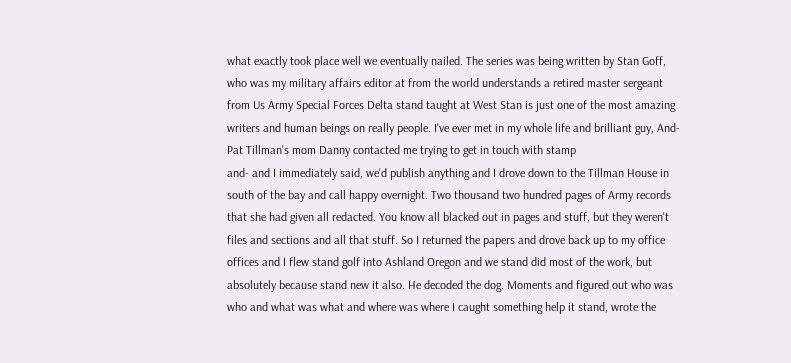what exactly took place well we eventually nailed. The series was being written by Stan Goff, who was my military affairs editor at from the world understands a retired master sergeant from Us Army Special Forces Delta stand taught at West Stan is just one of the most amazing writers and human beings on really people. I've ever met in my whole life and brilliant guy, And- Pat Tillman's mom Danny contacted me trying to get in touch with stamp
and- and I immediately said, we'd publish anything and I drove down to the Tillman House in south of the bay and call happy overnight. Two thousand two hundred pages of Army records that she had given all redacted. You know all blacked out in pages and stuff, but they weren't files and sections and all that stuff. So I returned the papers and drove back up to my office offices and I flew stand golf into Ashland Oregon and we stand did most of the work, but absolutely because stand new it also. He decoded the dog. Moments and figured out who was who and what was what and where was where I caught something help it stand, wrote the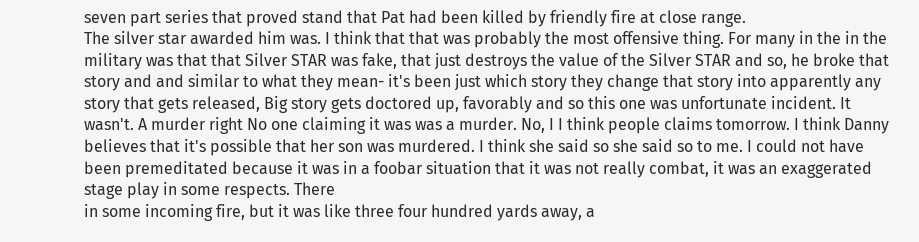seven part series that proved stand that Pat had been killed by friendly fire at close range.
The silver star awarded him was. I think that that was probably the most offensive thing. For many in the in the military was that that Silver STAR was fake, that just destroys the value of the Silver STAR and so, he broke that story and and similar to what they mean- it's been just which story they change that story into apparently any story that gets released, Big story gets doctored up, favorably and so this one was unfortunate incident. It wasn't. A murder right No one claiming it was was a murder. No, I I think people claims tomorrow. I think Danny believes that it's possible that her son was murdered. I think she said so she said so to me. I could not have been premeditated because it was in a foobar situation that it was not really combat, it was an exaggerated stage play in some respects. There
in some incoming fire, but it was like three four hundred yards away, a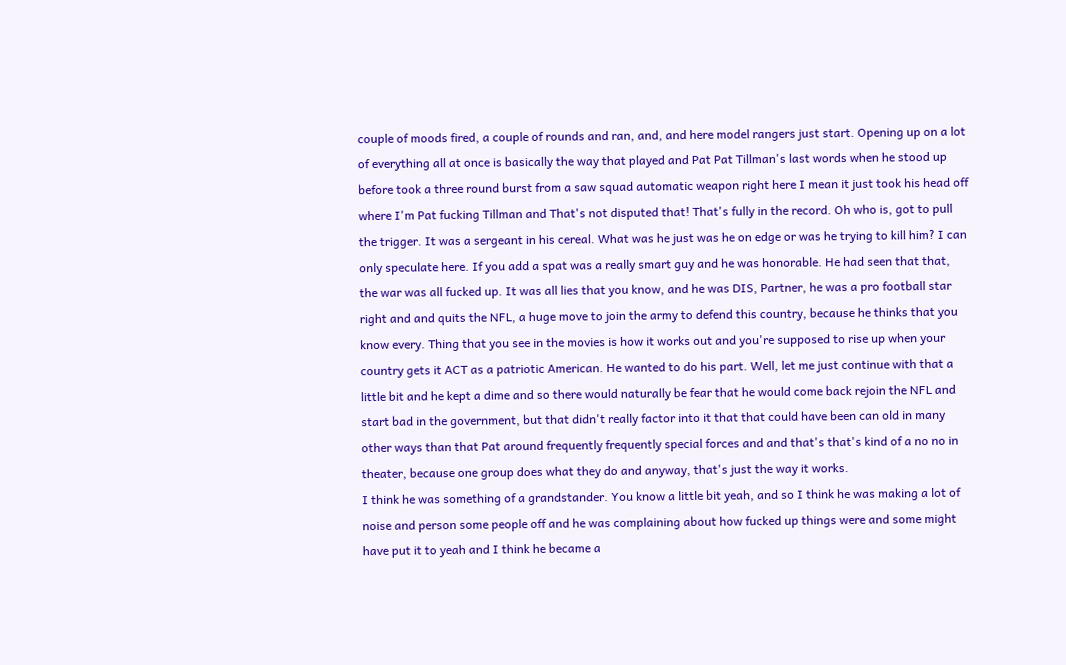couple of moods fired, a couple of rounds and ran, and, and here model rangers just start. Opening up on a lot of everything all at once is basically the way that played and Pat Pat Tillman's last words when he stood up before took a three round burst from a saw squad automatic weapon right here I mean it just took his head off where I'm Pat fucking Tillman and That's not disputed that! That's fully in the record. Oh who is, got to pull the trigger. It was a sergeant in his cereal. What was he just was he on edge or was he trying to kill him? I can only speculate here. If you add a spat was a really smart guy and he was honorable. He had seen that that,
the war was all fucked up. It was all lies that you know, and he was DIS, Partner, he was a pro football star right and and quits the NFL, a huge move to join the army to defend this country, because he thinks that you know every. Thing that you see in the movies is how it works out and you're supposed to rise up when your country gets it ACT as a patriotic American. He wanted to do his part. Well, let me just continue with that a little bit and he kept a dime and so there would naturally be fear that he would come back rejoin the NFL and start bad in the government, but that didn't really factor into it that that could have been can old in many other ways than that Pat around frequently frequently special forces and and that's that's kind of a no no in theater, because one group does what they do and anyway, that's just the way it works.
I think he was something of a grandstander. You know a little bit yeah, and so I think he was making a lot of noise and person some people off and he was complaining about how fucked up things were and some might have put it to yeah and I think he became a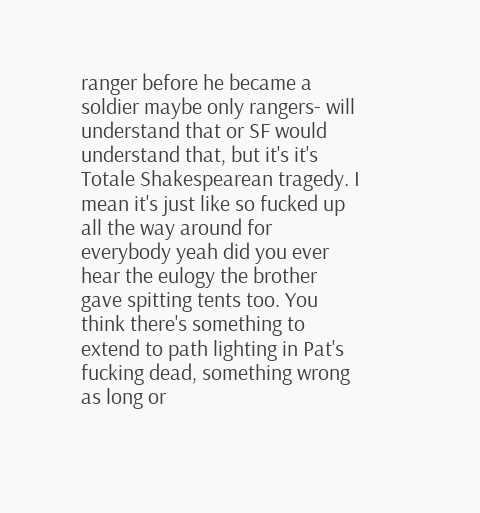ranger before he became a soldier maybe only rangers- will understand that or SF would understand that, but it's it's Totale Shakespearean tragedy. I mean it's just like so fucked up all the way around for everybody yeah did you ever hear the eulogy the brother gave spitting tents too. You think there's something to extend to path lighting in Pat's fucking dead, something wrong as long or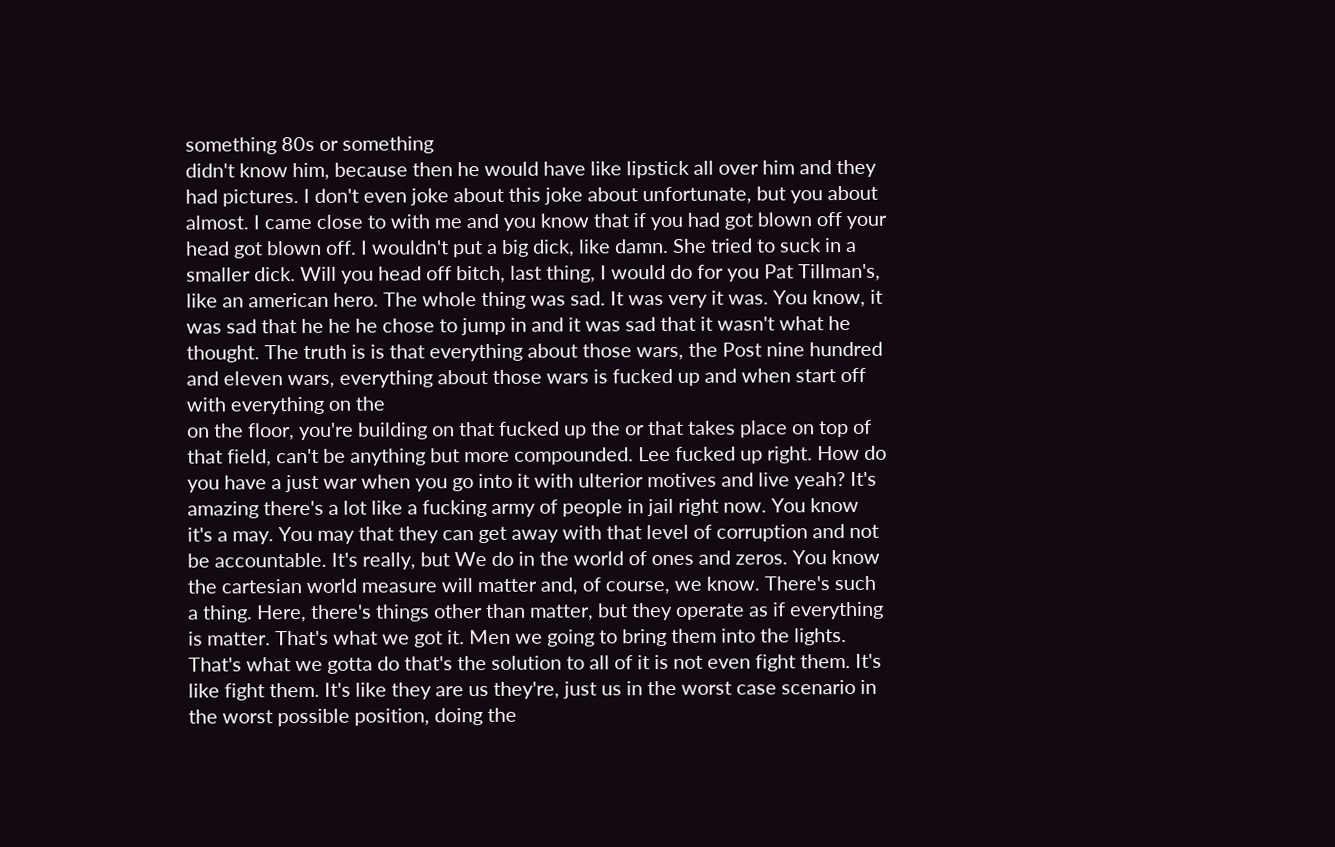something 80s or something
didn't know him, because then he would have like lipstick all over him and they had pictures. I don't even joke about this joke about unfortunate, but you about almost. I came close to with me and you know that if you had got blown off your head got blown off. I wouldn't put a big dick, like damn. She tried to suck in a smaller dick. Will you head off bitch, last thing, I would do for you Pat Tillman's, like an american hero. The whole thing was sad. It was very it was. You know, it was sad that he he he chose to jump in and it was sad that it wasn't what he thought. The truth is is that everything about those wars, the Post nine hundred and eleven wars, everything about those wars is fucked up and when start off with everything on the
on the floor, you're building on that fucked up the or that takes place on top of that field, can't be anything but more compounded. Lee fucked up right. How do you have a just war when you go into it with ulterior motives and live yeah? It's amazing there's a lot like a fucking army of people in jail right now. You know it's a may. You may that they can get away with that level of corruption and not be accountable. It's really, but We do in the world of ones and zeros. You know the cartesian world measure will matter and, of course, we know. There's such a thing. Here, there's things other than matter, but they operate as if everything is matter. That's what we got it. Men we going to bring them into the lights. That's what we gotta do that's the solution to all of it is not even fight them. It's like fight them. It's like they are us they're, just us in the worst case scenario in the worst possible position, doing the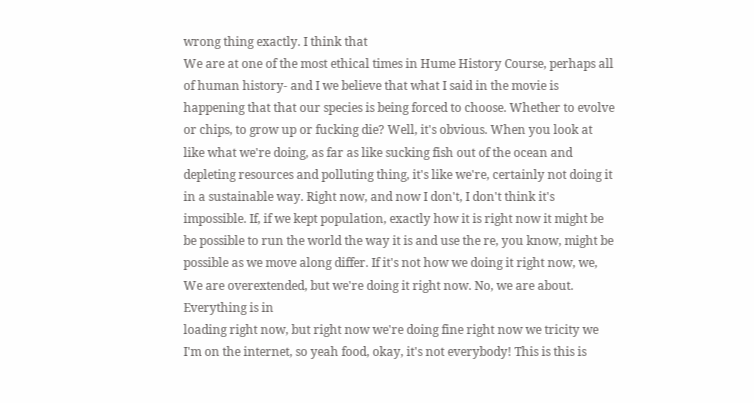wrong thing exactly. I think that
We are at one of the most ethical times in Hume History Course, perhaps all of human history- and I we believe that what I said in the movie is happening that that our species is being forced to choose. Whether to evolve or chips, to grow up or fucking die? Well, it's obvious. When you look at like what we're doing, as far as like sucking fish out of the ocean and depleting resources and polluting thing, it's like we're, certainly not doing it in a sustainable way. Right now, and now I don't, I don't think it's impossible. If, if we kept population, exactly how it is right now it might be be possible to run the world the way it is and use the re, you know, might be possible as we move along differ. If it's not how we doing it right now, we, We are overextended, but we're doing it right now. No, we are about. Everything is in
loading right now, but right now we're doing fine right now we tricity we I'm on the internet, so yeah food, okay, it's not everybody! This is this is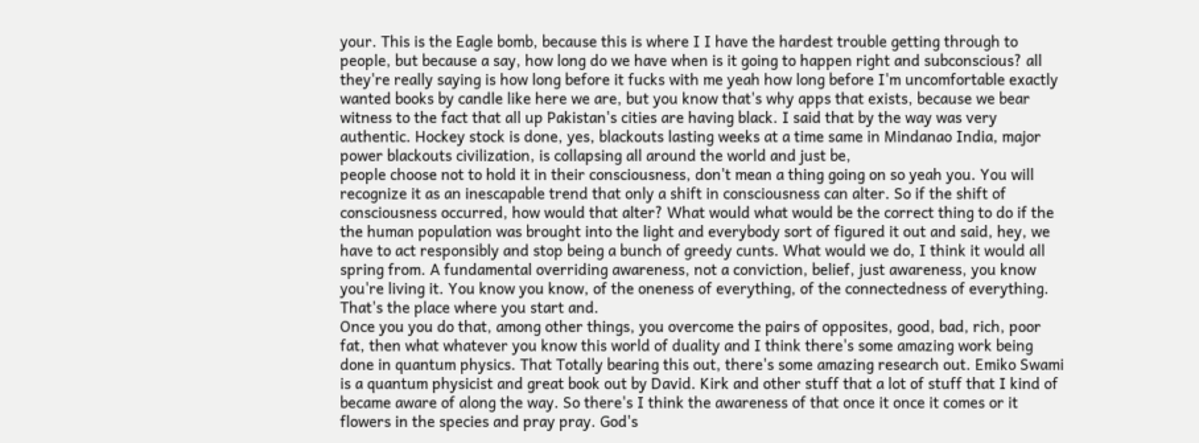your. This is the Eagle bomb, because this is where I I have the hardest trouble getting through to people, but because a say, how long do we have when is it going to happen right and subconscious? all they're really saying is how long before it fucks with me yeah how long before I'm uncomfortable exactly wanted books by candle like here we are, but you know that's why apps that exists, because we bear witness to the fact that all up Pakistan's cities are having black. I said that by the way was very authentic. Hockey stock is done, yes, blackouts lasting weeks at a time same in Mindanao India, major power blackouts civilization, is collapsing all around the world and just be,
people choose not to hold it in their consciousness, don't mean a thing going on so yeah you. You will recognize it as an inescapable trend that only a shift in consciousness can alter. So if the shift of consciousness occurred, how would that alter? What would what would be the correct thing to do if the the human population was brought into the light and everybody sort of figured it out and said, hey, we have to act responsibly and stop being a bunch of greedy cunts. What would we do, I think it would all spring from. A fundamental overriding awareness, not a conviction, belief, just awareness, you know you're living it. You know you know, of the oneness of everything, of the connectedness of everything. That's the place where you start and.
Once you you do that, among other things, you overcome the pairs of opposites, good, bad, rich, poor fat, then what whatever you know this world of duality and I think there's some amazing work being done in quantum physics. That Totally bearing this out, there's some amazing research out. Emiko Swami is a quantum physicist and great book out by David. Kirk and other stuff that a lot of stuff that I kind of became aware of along the way. So there's I think the awareness of that once it once it comes or it flowers in the species and pray pray. God's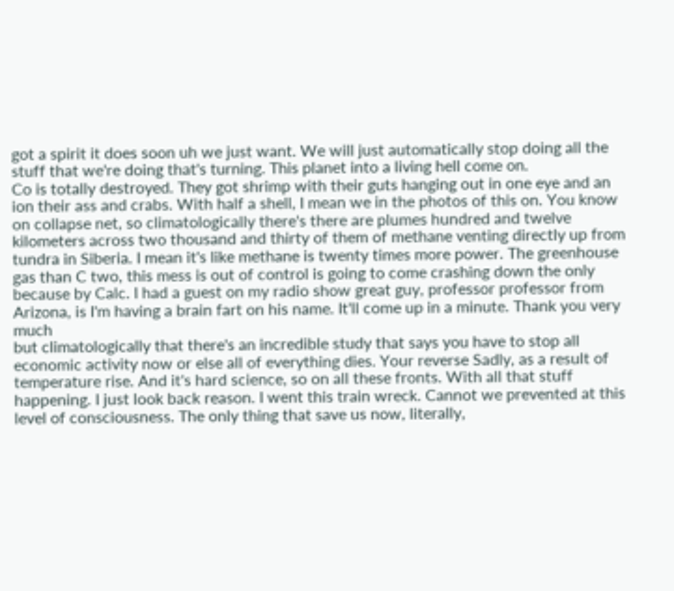got a spirit it does soon uh we just want. We will just automatically stop doing all the stuff that we're doing that's turning. This planet into a living hell come on.
Co is totally destroyed. They got shrimp with their guts hanging out in one eye and an ion their ass and crabs. With half a shell, I mean we in the photos of this on. You know on collapse net, so climatologically there's there are plumes hundred and twelve kilometers across two thousand and thirty of them of methane venting directly up from tundra in Siberia. I mean it's like methane is twenty times more power. The greenhouse gas than C two, this mess is out of control is going to come crashing down the only because by Calc. I had a guest on my radio show great guy, professor professor from Arizona, is I'm having a brain fart on his name. It'll come up in a minute. Thank you very much
but climatologically that there's an incredible study that says you have to stop all economic activity now or else all of everything dies. Your reverse Sadly, as a result of temperature rise. And it's hard science, so on all these fronts. With all that stuff happening. I just look back reason. I went this train wreck. Cannot we prevented at this level of consciousness. The only thing that save us now, literally,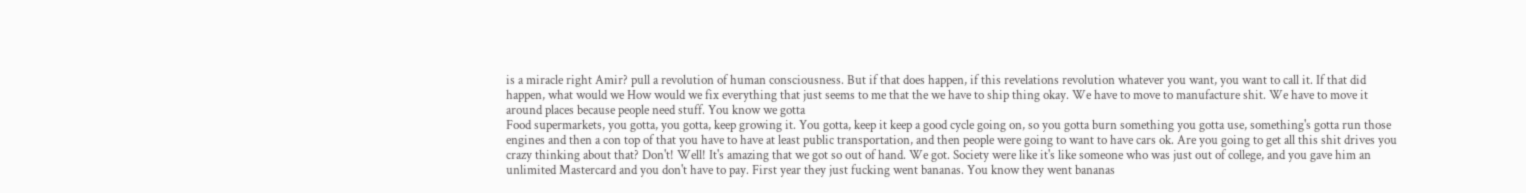is a miracle right Amir? pull a revolution of human consciousness. But if that does happen, if this revelations revolution whatever you want, you want to call it. If that did happen, what would we How would we fix everything that just seems to me that the we have to ship thing okay. We have to move to manufacture shit. We have to move it around places because people need stuff. You know we gotta
Food supermarkets, you gotta, you gotta, keep growing it. You gotta, keep it keep a good cycle going on, so you gotta burn something you gotta use, something's gotta run those engines and then a con top of that you have to have at least public transportation, and then people were going to want to have cars ok. Are you going to get all this shit drives you crazy thinking about that? Don't! Well! It's amazing that we got so out of hand. We got. Society were like it's like someone who was just out of college, and you gave him an unlimited Mastercard and you don't have to pay. First year they just fucking went bananas. You know they went bananas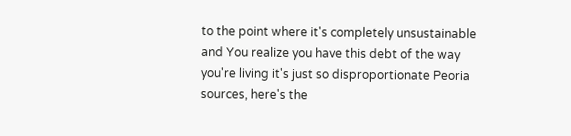to the point where it's completely unsustainable and You realize you have this debt of the way you're living it's just so disproportionate Peoria sources, here's the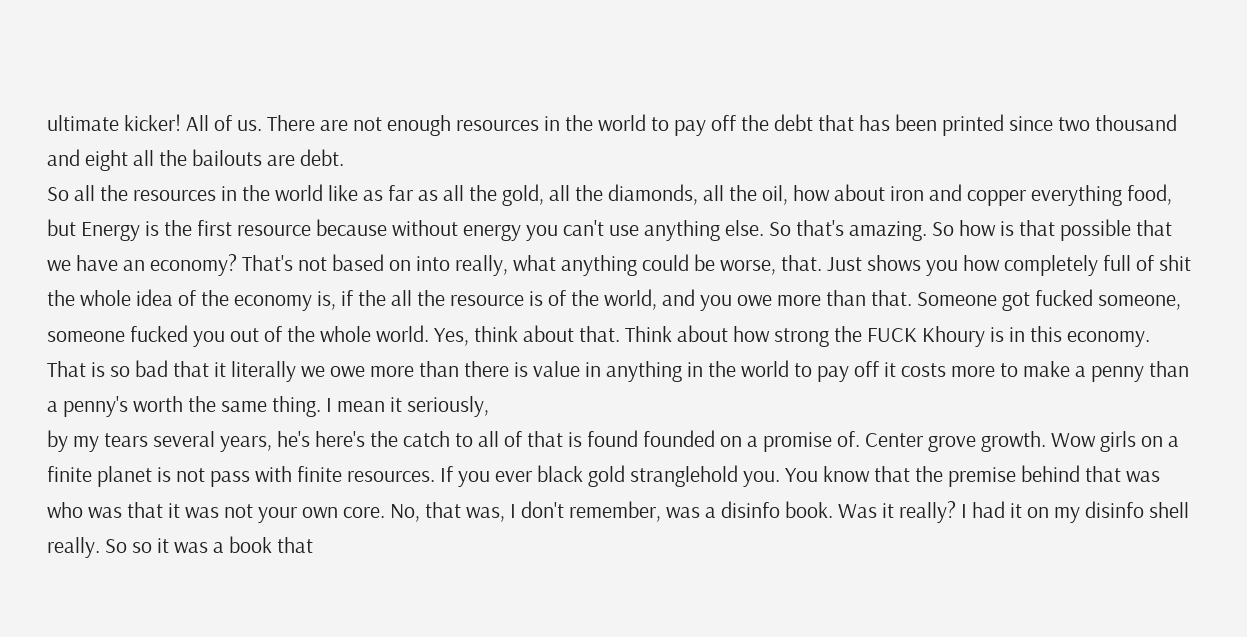ultimate kicker! All of us. There are not enough resources in the world to pay off the debt that has been printed since two thousand and eight all the bailouts are debt.
So all the resources in the world like as far as all the gold, all the diamonds, all the oil, how about iron and copper everything food, but Energy is the first resource because without energy you can't use anything else. So that's amazing. So how is that possible that we have an economy? That's not based on into really, what anything could be worse, that. Just shows you how completely full of shit the whole idea of the economy is, if the all the resource is of the world, and you owe more than that. Someone got fucked someone, someone fucked you out of the whole world. Yes, think about that. Think about how strong the FUCK Khoury is in this economy. That is so bad that it literally we owe more than there is value in anything in the world to pay off it costs more to make a penny than a penny's worth the same thing. I mean it seriously,
by my tears several years, he's here's the catch to all of that is found founded on a promise of. Center grove growth. Wow girls on a finite planet is not pass with finite resources. If you ever black gold stranglehold you. You know that the premise behind that was who was that it was not your own core. No, that was, I don't remember, was a disinfo book. Was it really? I had it on my disinfo shell really. So so it was a book that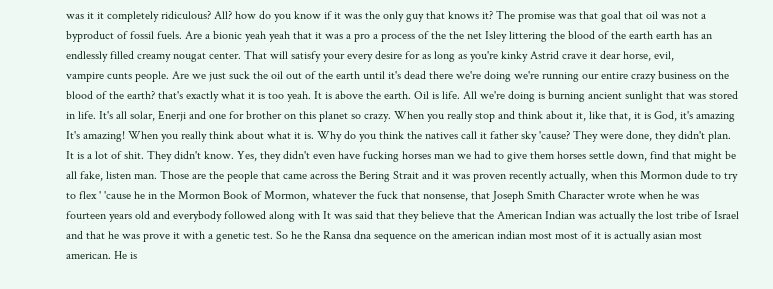was it it completely ridiculous? All? how do you know if it was the only guy that knows it? The promise was that goal that oil was not a byproduct of fossil fuels. Are a bionic yeah yeah that it was a pro a process of the the net Isley littering the blood of the earth earth has an endlessly filled creamy nougat center. That will satisfy your every desire for as long as you're kinky Astrid crave it dear horse, evil,
vampire cunts people. Are we just suck the oil out of the earth until it's dead there we're doing we're running our entire crazy business on the blood of the earth? that's exactly what it is too yeah. It is above the earth. Oil is life. All we're doing is burning ancient sunlight that was stored in life. It's all solar, Enerji and one for brother on this planet so crazy. When you really stop and think about it, like that, it is God, it's amazing It's amazing! When you really think about what it is. Why do you think the natives call it father sky 'cause? They were done, they didn't plan. It is a lot of shit. They didn't know. Yes, they didn't even have fucking horses man we had to give them horses settle down, find that might be all fake, listen man. Those are the people that came across the Bering Strait and it was proven recently actually, when this Mormon dude to try to flex ' 'cause he in the Mormon Book of Mormon, whatever the fuck that nonsense, that Joseph Smith Character wrote when he was
fourteen years old and everybody followed along with It was said that they believe that the American Indian was actually the lost tribe of Israel and that he was prove it with a genetic test. So he the Ransa dna sequence on the american indian most most of it is actually asian most american. He is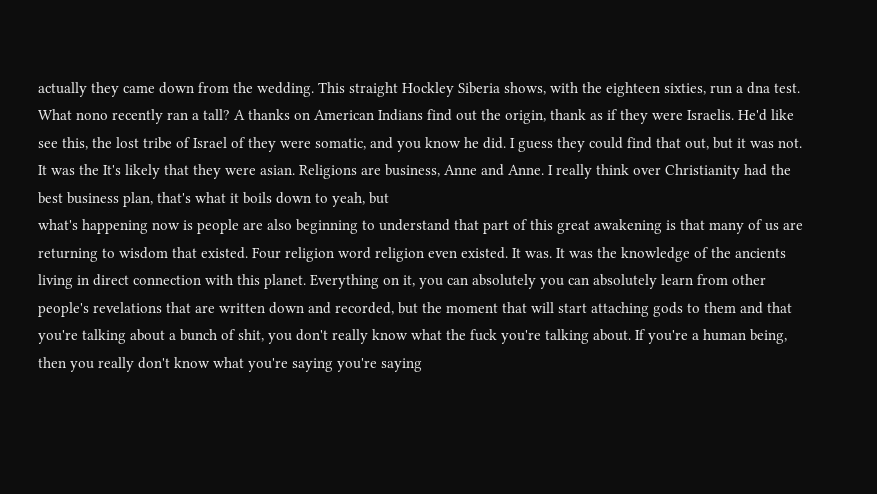actually they came down from the wedding. This straight Hockley Siberia shows, with the eighteen sixties, run a dna test. What nono recently ran a tall? A thanks on American Indians find out the origin, thank as if they were Israelis. He'd like see this, the lost tribe of Israel of they were somatic, and you know he did. I guess they could find that out, but it was not. It was the It's likely that they were asian. Religions are business, Anne and Anne. I really think over Christianity had the best business plan, that's what it boils down to yeah, but
what's happening now is people are also beginning to understand that part of this great awakening is that many of us are returning to wisdom that existed. Four religion word religion even existed. It was. It was the knowledge of the ancients living in direct connection with this planet. Everything on it, you can absolutely you can absolutely learn from other people's revelations that are written down and recorded, but the moment that will start attaching gods to them and that you're talking about a bunch of shit, you don't really know what the fuck you're talking about. If you're a human being, then you really don't know what you're saying you're saying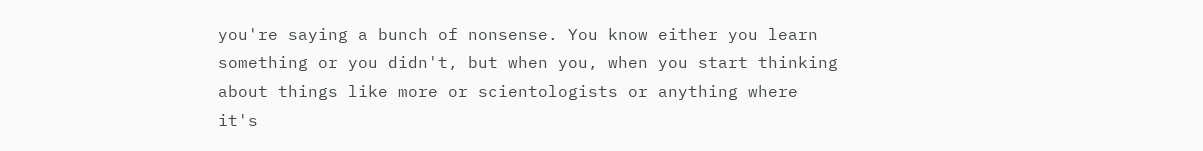you're saying a bunch of nonsense. You know either you learn something or you didn't, but when you, when you start thinking about things like more or scientologists or anything where it's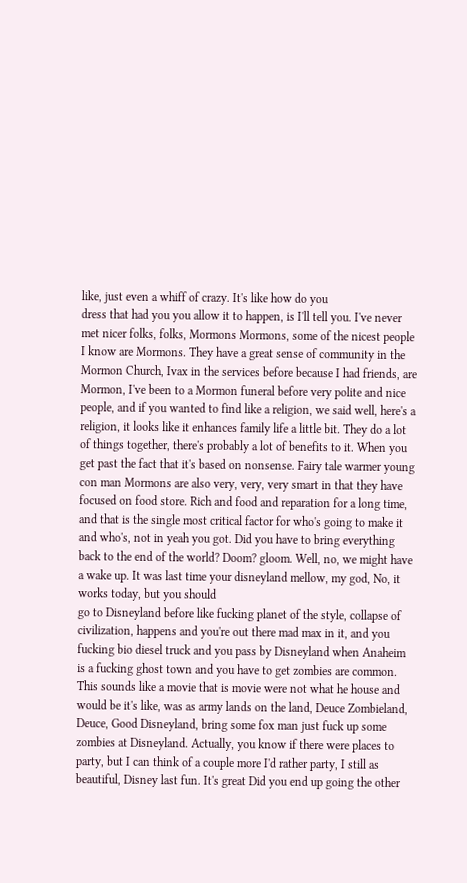like, just even a whiff of crazy. It's like how do you
dress that had you you allow it to happen, is I'll tell you. I've never met nicer folks, folks, Mormons Mormons, some of the nicest people I know are Mormons. They have a great sense of community in the Mormon Church, Ivax in the services before because I had friends, are Mormon, I've been to a Mormon funeral before very polite and nice people, and if you wanted to find like a religion, we said well, here's a religion, it looks like it enhances family life a little bit. They do a lot of things together, there's probably a lot of benefits to it. When you get past the fact that it's based on nonsense. Fairy tale warmer young con man Mormons are also very, very, very smart in that they have focused on food store. Rich and food and reparation for a long time, and that is the single most critical factor for who's going to make it and who's, not in yeah you got. Did you have to bring everything back to the end of the world? Doom? gloom. Well, no, we might have a wake up. It was last time your disneyland mellow, my god, No, it works today, but you should
go to Disneyland before like fucking planet of the style, collapse of civilization, happens and you're out there mad max in it, and you fucking bio diesel truck and you pass by Disneyland when Anaheim is a fucking ghost town and you have to get zombies are common. This sounds like a movie that is movie were not what he house and would be it's like, was as army lands on the land, Deuce Zombieland, Deuce, Good Disneyland, bring some fox man just fuck up some zombies at Disneyland. Actually, you know if there were places to party, but I can think of a couple more I'd rather party, I still as beautiful, Disney last fun. It's great Did you end up going the other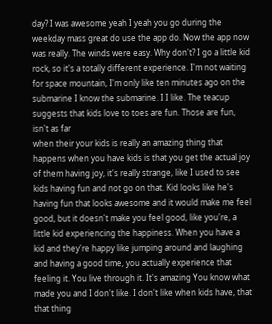day? I was awesome yeah I yeah you go during the weekday mass great do use the app do. Now the app now was really. The winds were easy. Why don't? I go a little kid rock, so it's a totally different experience. I'm not waiting for space mountain, I'm only like ten minutes ago on the submarine I know the submarine. I I like. The teacup suggests that kids love to toes are fun. Those are fun, isn't as far
when their your kids is really an amazing thing that happens when you have kids is that you get the actual joy of them having joy, it's really strange, like I used to see kids having fun and not go on that. Kid looks like he's having fun that looks awesome and it would make me feel good, but it doesn't make you feel good, like you're, a little kid experiencing the happiness. When you have a kid and they're happy like jumping around and laughing and having a good time, you actually experience that feeling it. You live through it. It's amazing You know what made you and I don't like. I don't like when kids have, that that thing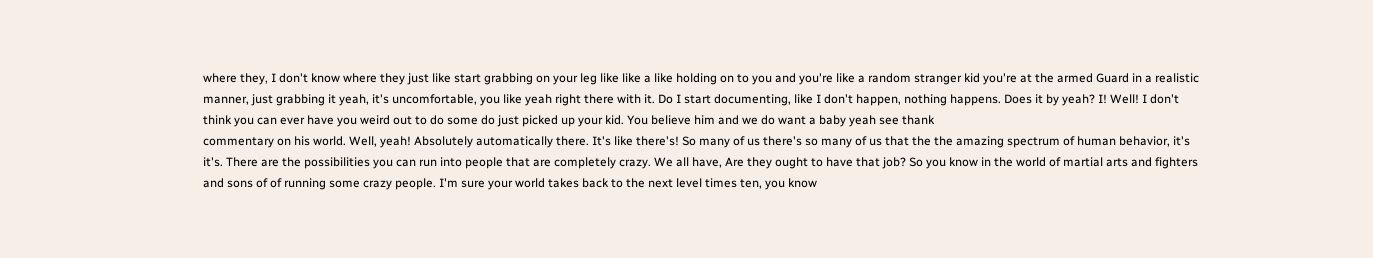where they, I don't know where they just like start grabbing on your leg like like a like holding on to you and you're like a random stranger kid you're at the armed Guard in a realistic manner, just grabbing it yeah, it's uncomfortable, you like yeah right there with it. Do I start documenting, like I don't happen, nothing happens. Does it by yeah? I! Well! I don't think you can ever have you weird out to do some do just picked up your kid. You believe him and we do want a baby yeah see thank
commentary on his world. Well, yeah! Absolutely automatically there. It's like there's! So many of us there's so many of us that the the amazing spectrum of human behavior, it's it's. There are the possibilities you can run into people that are completely crazy. We all have, Are they ought to have that job? So you know in the world of martial arts and fighters and sons of of running some crazy people. I'm sure your world takes back to the next level times ten, you know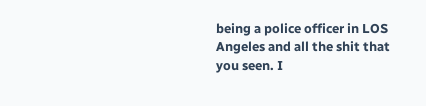being a police officer in LOS Angeles and all the shit that you seen. I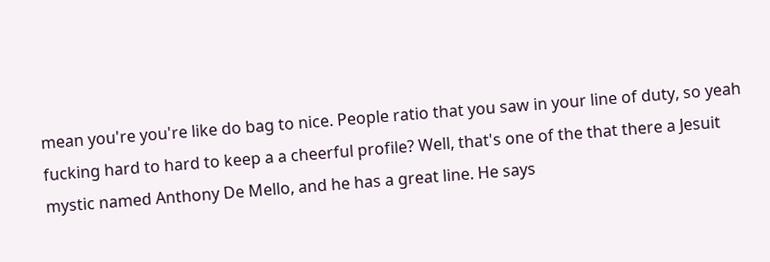mean you're you're like do bag to nice. People ratio that you saw in your line of duty, so yeah fucking hard to hard to keep a a cheerful profile? Well, that's one of the that there a Jesuit mystic named Anthony De Mello, and he has a great line. He says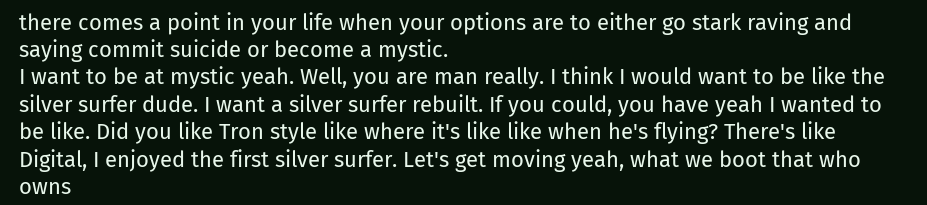there comes a point in your life when your options are to either go stark raving and saying commit suicide or become a mystic.
I want to be at mystic yeah. Well, you are man really. I think I would want to be like the silver surfer dude. I want a silver surfer rebuilt. If you could, you have yeah I wanted to be like. Did you like Tron style like where it's like like when he's flying? There's like Digital, I enjoyed the first silver surfer. Let's get moving yeah, what we boot that who owns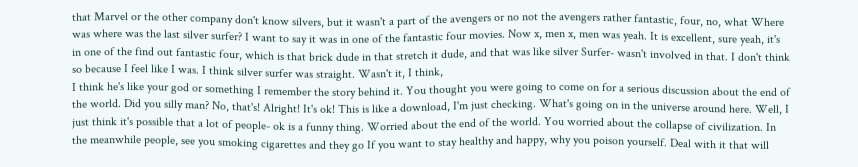that Marvel or the other company don't know silvers, but it wasn't a part of the avengers or no not the avengers rather fantastic, four, no, what Where was where was the last silver surfer? I want to say it was in one of the fantastic four movies. Now x, men x, men was yeah. It is excellent, sure yeah, it's in one of the find out fantastic four, which is that brick dude in that stretch it dude, and that was like silver Surfer- wasn't involved in that. I don't think so because I feel like I was. I think silver surfer was straight. Wasn't it, I think,
I think he's like your god or something I remember the story behind it. You thought you were going to come on for a serious discussion about the end of the world. Did you silly man? No, that's! Alright! It's ok! This is like a download, I'm just checking. What's going on in the universe around here. Well, I just think it's possible that a lot of people- ok is a funny thing. Worried about the end of the world. You worried about the collapse of civilization. In the meanwhile people, see you smoking cigarettes and they go If you want to stay healthy and happy, why you poison yourself. Deal with it that will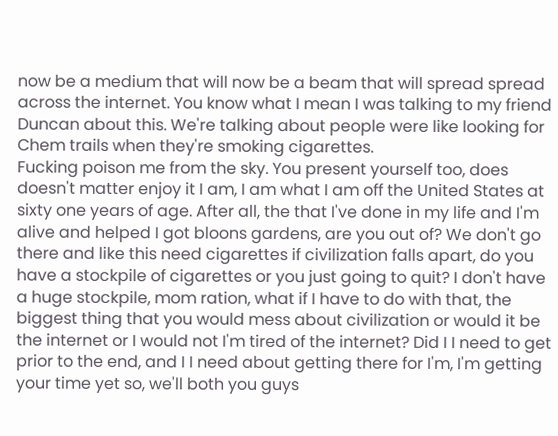now be a medium that will now be a beam that will spread spread across the internet. You know what I mean I was talking to my friend Duncan about this. We're talking about people were like looking for Chem trails when they're smoking cigarettes.
Fucking poison me from the sky. You present yourself too, does doesn't matter enjoy it I am, I am what I am off the United States at sixty one years of age. After all, the that I've done in my life and I'm alive and helped I got bloons gardens, are you out of? We don't go there and like this need cigarettes if civilization falls apart, do you have a stockpile of cigarettes or you just going to quit? I don't have a huge stockpile, mom ration, what if I have to do with that, the biggest thing that you would mess about civilization or would it be the internet or I would not I'm tired of the internet? Did I I need to get prior to the end, and I I need about getting there for I'm, I'm getting your time yet so, we'll both you guys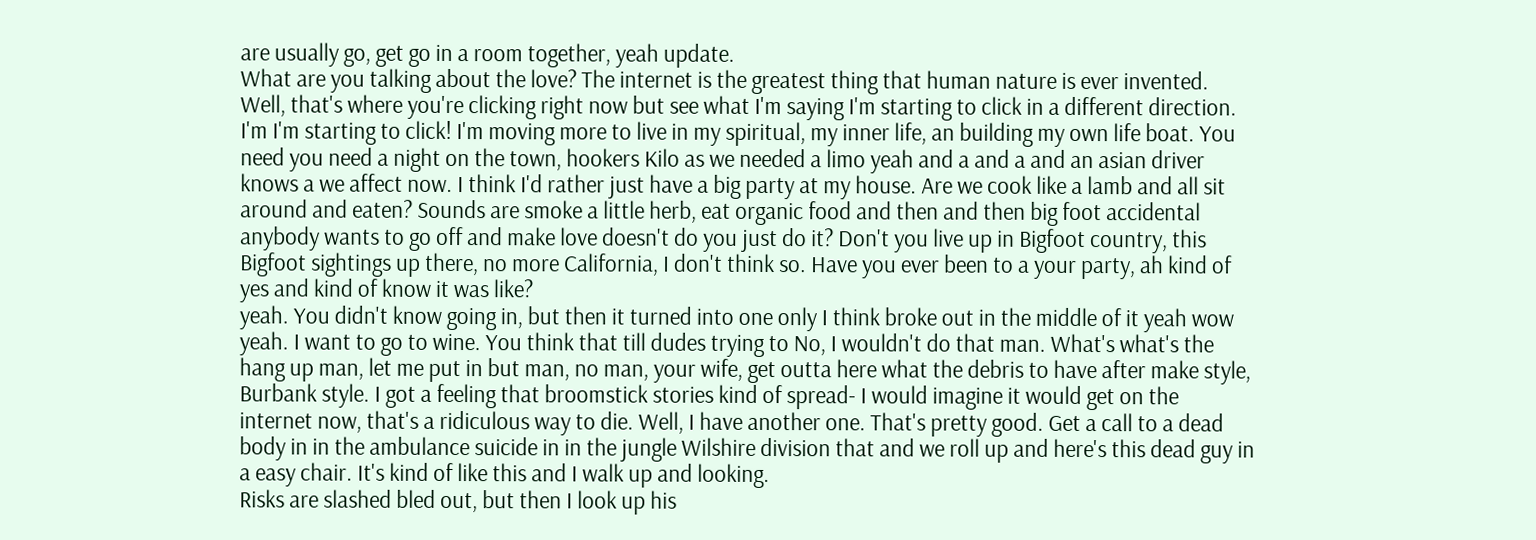are usually go, get go in a room together, yeah update.
What are you talking about the love? The internet is the greatest thing that human nature is ever invented. Well, that's where you're clicking right now but see what I'm saying I'm starting to click in a different direction. I'm I'm starting to click! I'm moving more to live in my spiritual, my inner life, an building my own life boat. You need you need a night on the town, hookers Kilo as we needed a limo yeah and a and a and an asian driver knows a we affect now. I think I'd rather just have a big party at my house. Are we cook like a lamb and all sit around and eaten? Sounds are smoke a little herb, eat organic food and then and then big foot accidental anybody wants to go off and make love doesn't do you just do it? Don't you live up in Bigfoot country, this Bigfoot sightings up there, no more California, I don't think so. Have you ever been to a your party, ah kind of yes and kind of know it was like?
yeah. You didn't know going in, but then it turned into one only I think broke out in the middle of it yeah wow yeah. I want to go to wine. You think that till dudes trying to No, I wouldn't do that man. What's what's the hang up man, let me put in but man, no man, your wife, get outta here what the debris to have after make style, Burbank style. I got a feeling that broomstick stories kind of spread- I would imagine it would get on the internet now, that's a ridiculous way to die. Well, I have another one. That's pretty good. Get a call to a dead body in in the ambulance suicide in in the jungle Wilshire division that and we roll up and here's this dead guy in a easy chair. It's kind of like this and I walk up and looking.
Risks are slashed bled out, but then I look up his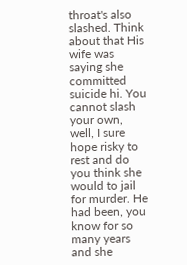throat's also slashed. Think about that His wife was saying she committed suicide hi. You cannot slash your own, well, I sure hope risky to rest and do you think she would to jail for murder. He had been, you know for so many years and she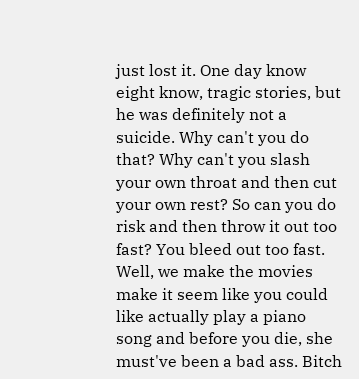just lost it. One day know eight know, tragic stories, but he was definitely not a suicide. Why can't you do that? Why can't you slash your own throat and then cut your own rest? So can you do risk and then throw it out too fast? You bleed out too fast. Well, we make the movies make it seem like you could like actually play a piano song and before you die, she must've been a bad ass. Bitch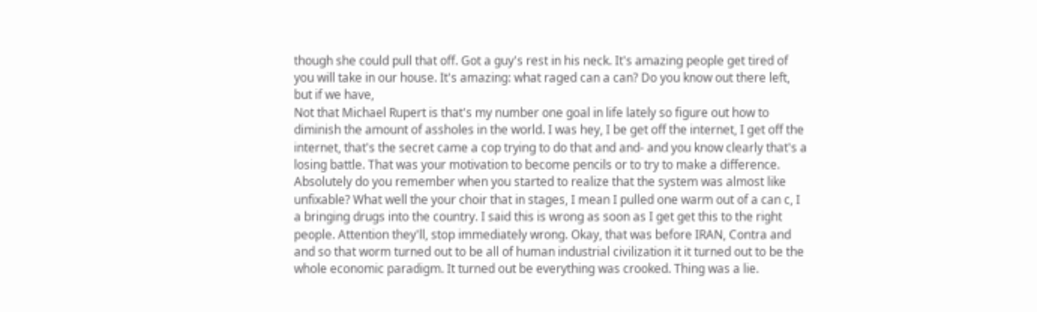though she could pull that off. Got a guy's rest in his neck. It's amazing people get tired of you will take in our house. It's amazing: what raged can a can? Do you know out there left, but if we have,
Not that Michael Rupert is that's my number one goal in life lately so figure out how to diminish the amount of assholes in the world. I was hey, I be get off the internet, I get off the internet, that's the secret came a cop trying to do that and and- and you know clearly that's a losing battle. That was your motivation to become pencils or to try to make a difference. Absolutely do you remember when you started to realize that the system was almost like unfixable? What well the your choir that in stages, I mean I pulled one warm out of a can c, I a bringing drugs into the country. I said this is wrong as soon as I get get this to the right people. Attention they'll, stop immediately wrong. Okay, that was before IRAN, Contra and and so that worm turned out to be all of human industrial civilization it it turned out to be the whole economic paradigm. It turned out be everything was crooked. Thing was a lie.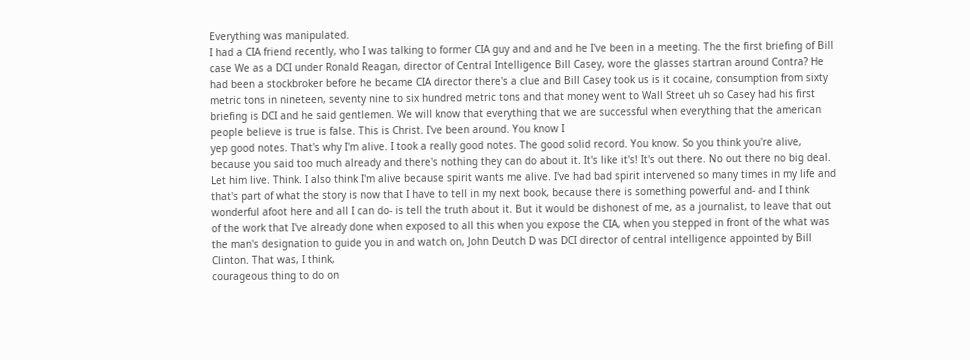Everything was manipulated.
I had a CIA friend recently, who I was talking to former CIA guy and and and he I've been in a meeting. The the first briefing of Bill case We as a DCI under Ronald Reagan, director of Central Intelligence Bill Casey, wore the glasses startran around Contra? He had been a stockbroker before he became CIA director there's a clue and Bill Casey took us is it cocaine, consumption from sixty metric tons in nineteen, seventy nine to six hundred metric tons and that money went to Wall Street uh so Casey had his first briefing is DCI and he said gentlemen. We will know that everything that we are successful when everything that the american people believe is true is false. This is Christ. I've been around. You know I
yep good notes. That's why I'm alive. I took a really good notes. The good solid record. You know. So you think you're alive, because you said too much already and there's nothing they can do about it. It's like it's! It's out there. No out there no big deal. Let him live. Think. I also think I'm alive because spirit wants me alive. I've had bad spirit intervened so many times in my life and that's part of what the story is now that I have to tell in my next book, because there is something powerful and- and I think wonderful afoot here and all I can do- is tell the truth about it. But it would be dishonest of me, as a journalist, to leave that out of the work that I've already done when exposed to all this when you expose the CIA, when you stepped in front of the what was the man's designation to guide you in and watch on, John Deutch D was DCI director of central intelligence appointed by Bill Clinton. That was, I think,
courageous thing to do on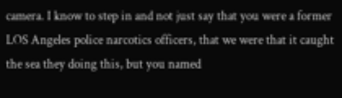camera. I know to step in and not just say that you were a former LOS Angeles police narcotics officers, that we were that it caught the sea they doing this, but you named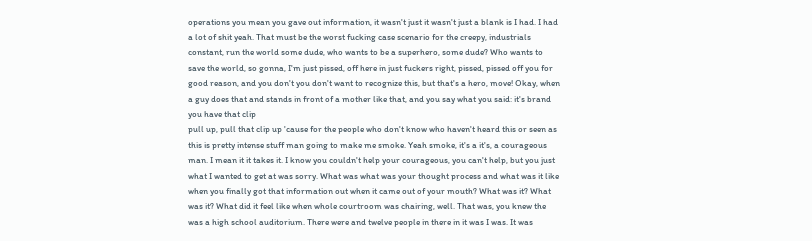operations you mean you gave out information, it wasn't just it wasn't just a blank is I had. I had a lot of shit yeah. That must be the worst fucking case scenario for the creepy, industrials constant, run the world some dude, who wants to be a superhero, some dude? Who wants to save the world, so gonna, I'm just pissed, off here in just fuckers right, pissed, pissed off you for good reason, and you don't you don't want to recognize this, but that's a hero, move! Okay, when a guy does that and stands in front of a mother like that, and you say what you said: it's brand you have that clip
pull up, pull that clip up 'cause for the people who don't know who haven't heard this or seen as this is pretty intense stuff man going to make me smoke. Yeah smoke, it's a it's, a courageous man. I mean it it takes it. I know you couldn't help your courageous, you can't help, but you just what I wanted to get at was sorry. What was what was your thought process and what was it like when you finally got that information out when it came out of your mouth? What was it? What was it? What did it feel like when whole courtroom was chairing, well. That was, you knew the was a high school auditorium. There were and twelve people in there in it was I was. It was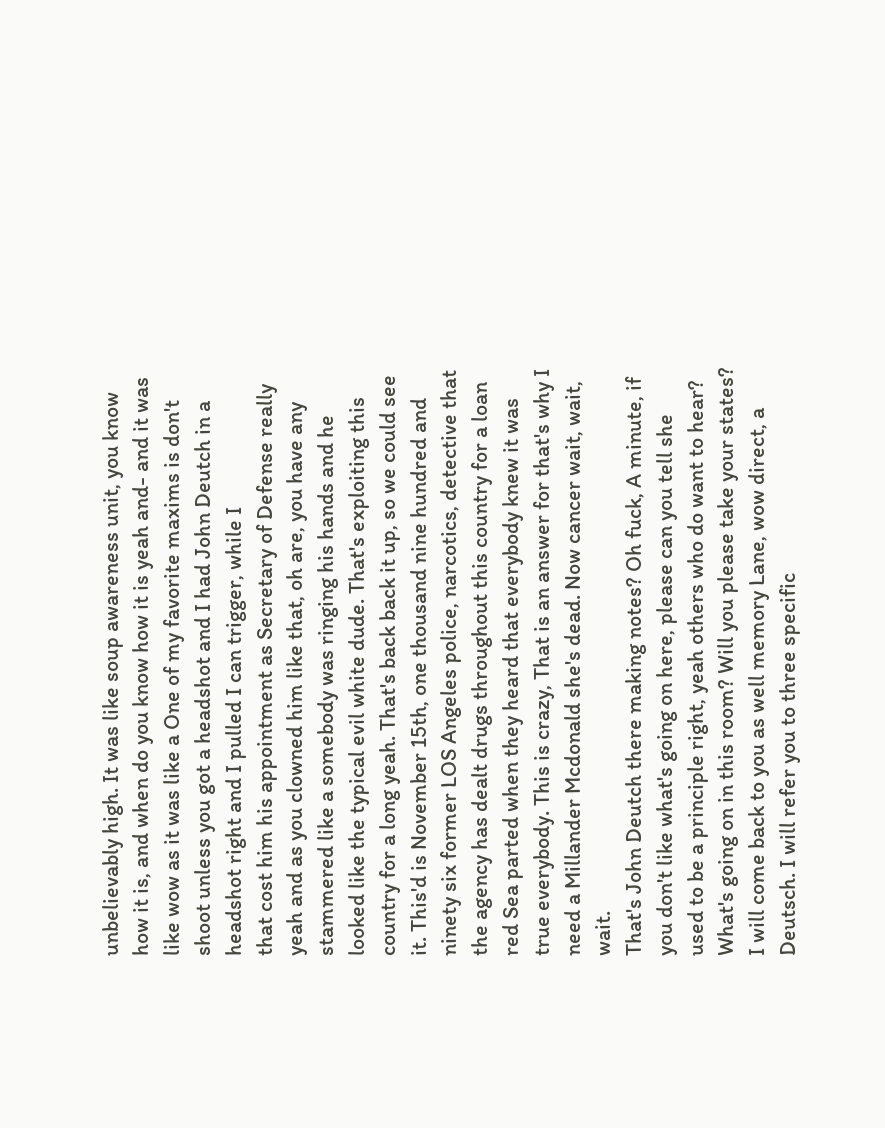unbelievably high. It was like soup awareness unit, you know how it is, and when do you know how it is yeah and- and it was like wow as it was like a One of my favorite maxims is don't shoot unless you got a headshot and I had John Deutch in a headshot right and I pulled I can trigger, while I
that cost him his appointment as Secretary of Defense really yeah and as you clowned him like that, oh are, you have any stammered like a somebody was ringing his hands and he looked like the typical evil white dude. That's exploiting this country for a long yeah. That's back back it up, so we could see it. This'd is November 15th, one thousand nine hundred and ninety six former LOS Angeles police, narcotics, detective that the agency has dealt drugs throughout this country for a loan red Sea parted when they heard that everybody knew it was true everybody. This is crazy, That is an answer for that's why I need a Millander Mcdonald she's dead. Now cancer wait, wait, wait.
That's John Deutch there making notes? Oh fuck, A minute, if you don't like what's going on here, please can you tell she used to be a principle right, yeah others who do want to hear? What's going on in this room? Will you please take your states? I will come back to you as well memory Lane, wow direct, a Deutsch. I will refer you to three specific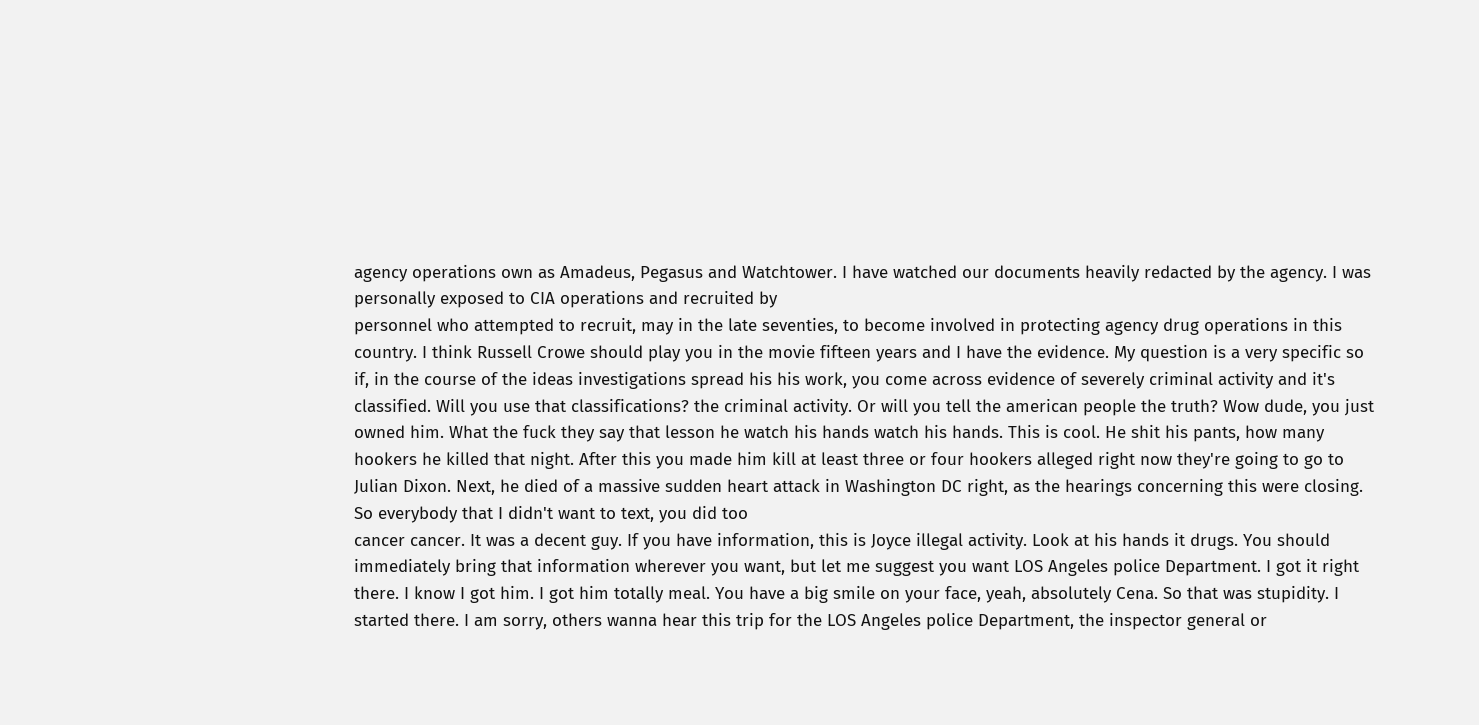agency operations own as Amadeus, Pegasus and Watchtower. I have watched our documents heavily redacted by the agency. I was personally exposed to CIA operations and recruited by
personnel who attempted to recruit, may in the late seventies, to become involved in protecting agency drug operations in this country. I think Russell Crowe should play you in the movie fifteen years and I have the evidence. My question is a very specific so if, in the course of the ideas investigations spread his his work, you come across evidence of severely criminal activity and it's classified. Will you use that classifications? the criminal activity. Or will you tell the american people the truth? Wow dude, you just owned him. What the fuck they say that lesson he watch his hands watch his hands. This is cool. He shit his pants, how many hookers he killed that night. After this you made him kill at least three or four hookers alleged right now they're going to go to Julian Dixon. Next, he died of a massive sudden heart attack in Washington DC right, as the hearings concerning this were closing. So everybody that I didn't want to text, you did too
cancer cancer. It was a decent guy. If you have information, this is Joyce illegal activity. Look at his hands it drugs. You should immediately bring that information wherever you want, but let me suggest you want LOS Angeles police Department. I got it right there. I know I got him. I got him totally meal. You have a big smile on your face, yeah, absolutely Cena. So that was stupidity. I started there. I am sorry, others wanna hear this trip for the LOS Angeles police Department, the inspector general or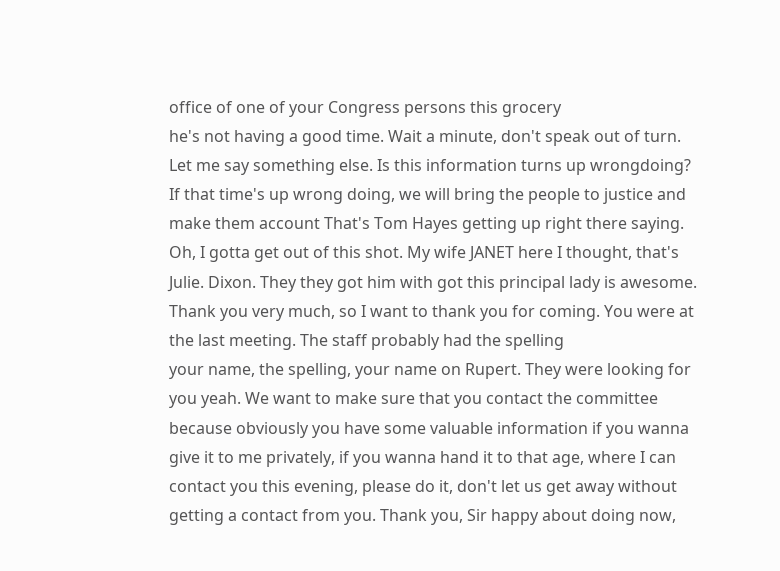office of one of your Congress persons this grocery
he's not having a good time. Wait a minute, don't speak out of turn. Let me say something else. Is this information turns up wrongdoing? If that time's up wrong doing, we will bring the people to justice and make them account That's Tom Hayes getting up right there saying. Oh, I gotta get out of this shot. My wife JANET here I thought, that's Julie. Dixon. They they got him with got this principal lady is awesome. Thank you very much, so I want to thank you for coming. You were at the last meeting. The staff probably had the spelling
your name, the spelling, your name on Rupert. They were looking for you yeah. We want to make sure that you contact the committee because obviously you have some valuable information if you wanna give it to me privately, if you wanna hand it to that age, where I can contact you this evening, please do it, don't let us get away without getting a contact from you. Thank you, Sir happy about doing now,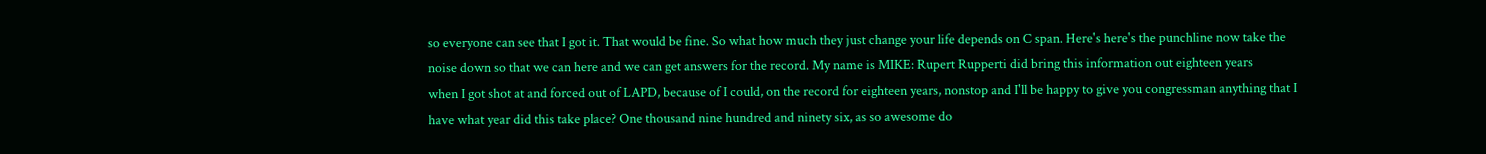so everyone can see that I got it. That would be fine. So what how much they just change your life depends on C span. Here's here's the punchline now take the noise down so that we can here and we can get answers for the record. My name is MIKE: Rupert Rupperti did bring this information out eighteen years
when I got shot at and forced out of LAPD, because of I could, on the record for eighteen years, nonstop and I'll be happy to give you congressman anything that I have what year did this take place? One thousand nine hundred and ninety six, as so awesome do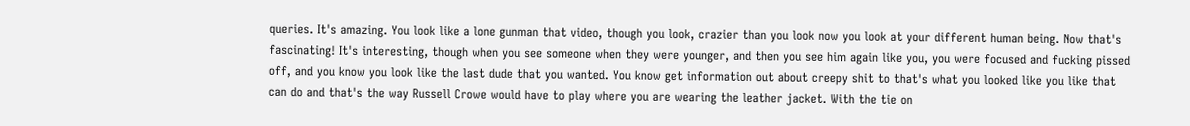queries. It's amazing. You look like a lone gunman that video, though you look, crazier than you look now you look at your different human being. Now that's fascinating! It's interesting, though when you see someone when they were younger, and then you see him again like you, you were focused and fucking pissed off, and you know you look like the last dude that you wanted. You know get information out about creepy shit to that's what you looked like you like that can do and that's the way Russell Crowe would have to play where you are wearing the leather jacket. With the tie on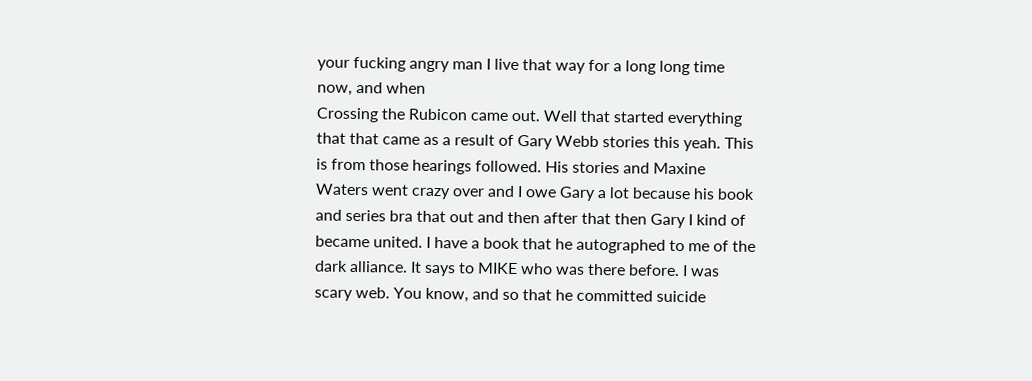your fucking angry man I live that way for a long long time now, and when
Crossing the Rubicon came out. Well that started everything that that came as a result of Gary Webb stories this yeah. This is from those hearings followed. His stories and Maxine Waters went crazy over and I owe Gary a lot because his book and series bra that out and then after that then Gary I kind of became united. I have a book that he autographed to me of the dark alliance. It says to MIKE who was there before. I was scary web. You know, and so that he committed suicide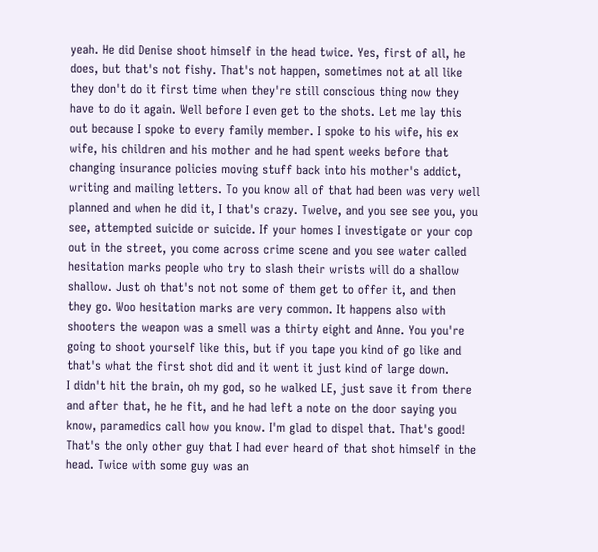yeah. He did Denise shoot himself in the head twice. Yes, first of all, he does, but that's not fishy. That's not happen, sometimes not at all like they don't do it first time when they're still conscious thing now they have to do it again. Well before I even get to the shots. Let me lay this out because I spoke to every family member. I spoke to his wife, his ex wife, his children and his mother and he had spent weeks before that
changing insurance policies moving stuff back into his mother's addict, writing and mailing letters. To you know all of that had been was very well planned and when he did it, I that's crazy. Twelve, and you see see you, you see, attempted suicide or suicide. If your homes I investigate or your cop out in the street, you come across crime scene and you see water called hesitation marks people who try to slash their wrists will do a shallow shallow. Just oh that's not not some of them get to offer it, and then they go. Woo hesitation marks are very common. It happens also with shooters the weapon was a smell was a thirty eight and Anne. You you're going to shoot yourself like this, but if you tape you kind of go like and that's what the first shot did and it went it just kind of large down.
I didn't hit the brain, oh my god, so he walked LE, just save it from there and after that, he he fit, and he had left a note on the door saying you know, paramedics call how you know. I'm glad to dispel that. That's good! That's the only other guy that I had ever heard of that shot himself in the head. Twice with some guy was an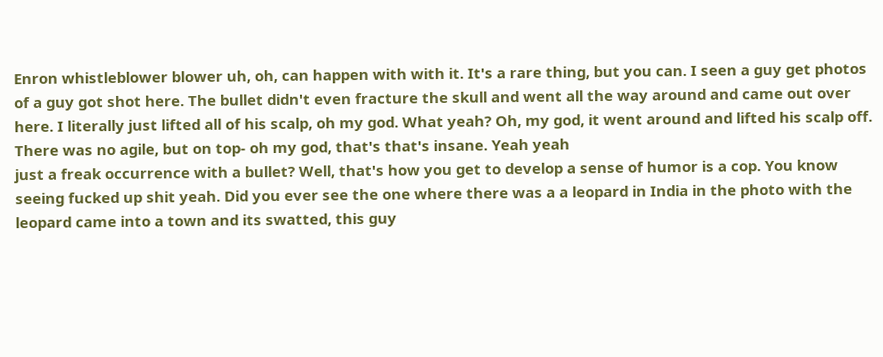Enron whistleblower blower uh, oh, can happen with with it. It's a rare thing, but you can. I seen a guy get photos of a guy got shot here. The bullet didn't even fracture the skull and went all the way around and came out over here. I literally just lifted all of his scalp, oh my god. What yeah? Oh, my god, it went around and lifted his scalp off. There was no agile, but on top- oh my god, that's that's insane. Yeah yeah
just a freak occurrence with a bullet? Well, that's how you get to develop a sense of humor is a cop. You know seeing fucked up shit yeah. Did you ever see the one where there was a a leopard in India in the photo with the leopard came into a town and its swatted, this guy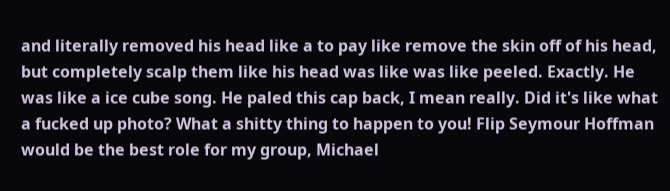and literally removed his head like a to pay like remove the skin off of his head, but completely scalp them like his head was like was like peeled. Exactly. He was like a ice cube song. He paled this cap back, I mean really. Did it's like what a fucked up photo? What a shitty thing to happen to you! Flip Seymour Hoffman would be the best role for my group, Michael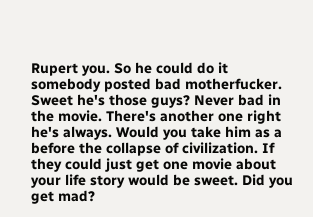Rupert you. So he could do it somebody posted bad motherfucker. Sweet he's those guys? Never bad in the movie. There's another one right he's always. Would you take him as a before the collapse of civilization. If they could just get one movie about your life story would be sweet. Did you get mad?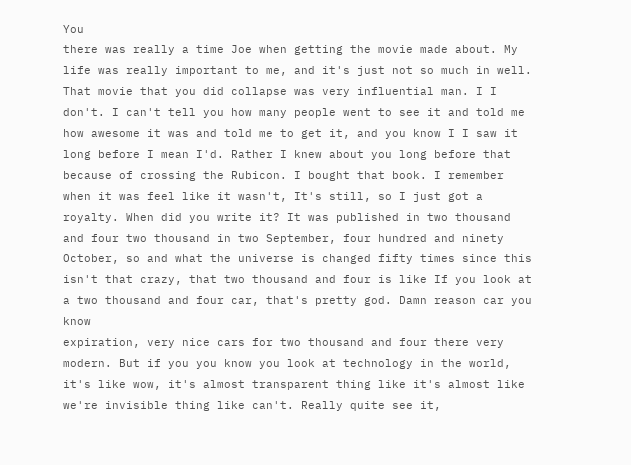You
there was really a time Joe when getting the movie made about. My life was really important to me, and it's just not so much in well. That movie that you did collapse was very influential man. I I don't. I can't tell you how many people went to see it and told me how awesome it was and told me to get it, and you know I I saw it long before I mean I'd. Rather I knew about you long before that because of crossing the Rubicon. I bought that book. I remember when it was feel like it wasn't, It's still, so I just got a royalty. When did you write it? It was published in two thousand and four two thousand in two September, four hundred and ninety October, so and what the universe is changed fifty times since this isn't that crazy, that two thousand and four is like If you look at a two thousand and four car, that's pretty god. Damn reason car you know
expiration, very nice cars for two thousand and four there very modern. But if you you know you look at technology in the world, it's like wow, it's almost transparent thing like it's almost like we're invisible thing like can't. Really quite see it,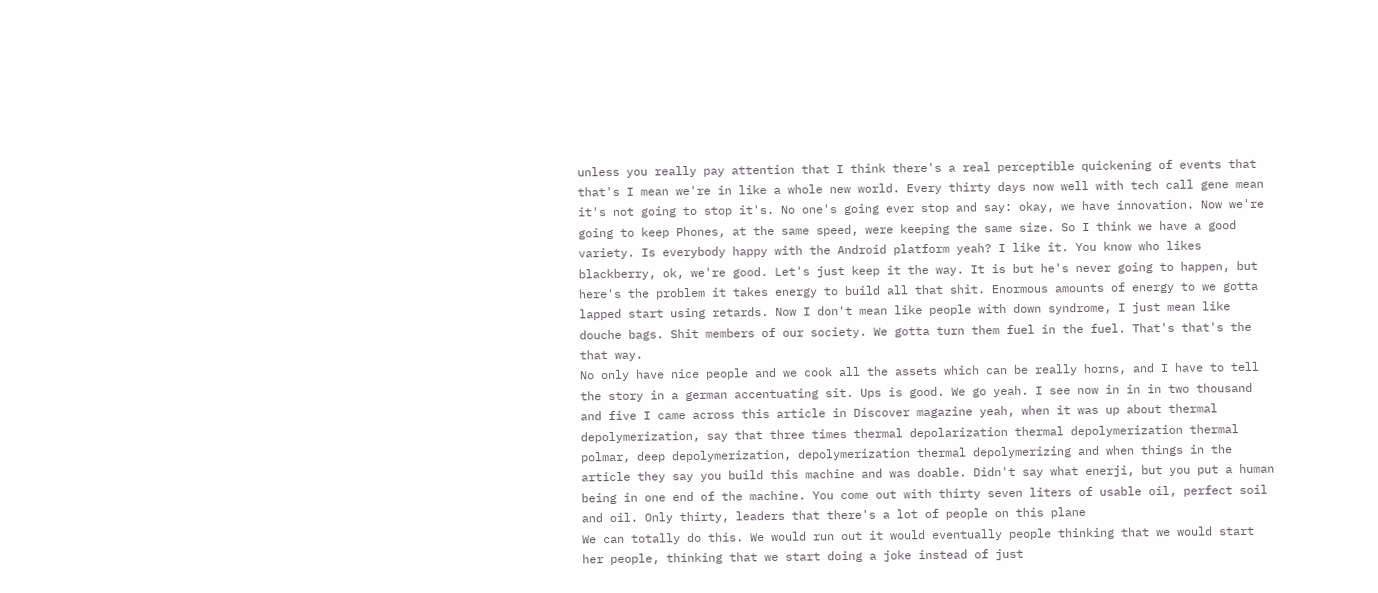unless you really pay attention that I think there's a real perceptible quickening of events that that's I mean we're in like a whole new world. Every thirty days now well with tech call gene mean it's not going to stop it's. No one's going ever stop and say: okay, we have innovation. Now we're going to keep Phones, at the same speed, were keeping the same size. So I think we have a good variety. Is everybody happy with the Android platform yeah? I like it. You know who likes blackberry, ok, we're good. Let's just keep it the way. It is but he's never going to happen, but here's the problem it takes energy to build all that shit. Enormous amounts of energy to we gotta lapped start using retards. Now I don't mean like people with down syndrome, I just mean like douche bags. Shit members of our society. We gotta turn them fuel in the fuel. That's that's the that way.
No only have nice people and we cook all the assets which can be really horns, and I have to tell the story in a german accentuating sit. Ups is good. We go yeah. I see now in in in two thousand and five I came across this article in Discover magazine yeah, when it was up about thermal depolymerization, say that three times thermal depolarization thermal depolymerization thermal polmar, deep depolymerization, depolymerization thermal depolymerizing and when things in the article they say you build this machine and was doable. Didn't say what enerji, but you put a human being in one end of the machine. You come out with thirty seven liters of usable oil, perfect soil and oil. Only thirty, leaders that there's a lot of people on this plane
We can totally do this. We would run out it would eventually people thinking that we would start her people, thinking that we start doing a joke instead of just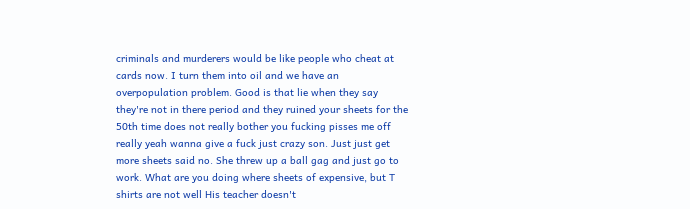criminals and murderers would be like people who cheat at cards now. I turn them into oil and we have an overpopulation problem. Good is that lie when they say they're not in there period and they ruined your sheets for the 50th time does not really bother you fucking pisses me off really yeah wanna give a fuck just crazy son. Just just get more sheets said no. She threw up a ball gag and just go to work. What are you doing where sheets of expensive, but T shirts are not well His teacher doesn't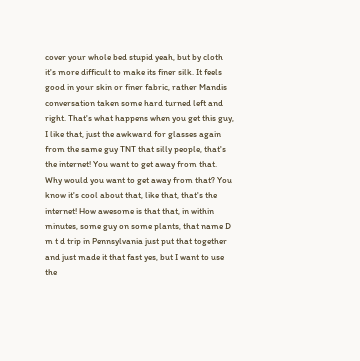cover your whole bed stupid yeah, but by cloth it's more difficult to make its finer silk. It feels good in your skin or finer fabric, rather Mandis conversation taken some hard turned left and right. That's what happens when you get this guy,
I like that, just the awkward for glasses again from the same guy TNT that silly people, that's the internet! You want to get away from that. Why would you want to get away from that? You know it's cool about that, like that, that's the internet! How awesome is that that, in within minutes, some guy on some plants, that name D m t d trip in Pennsylvania just put that together and just made it that fast yes, but I want to use the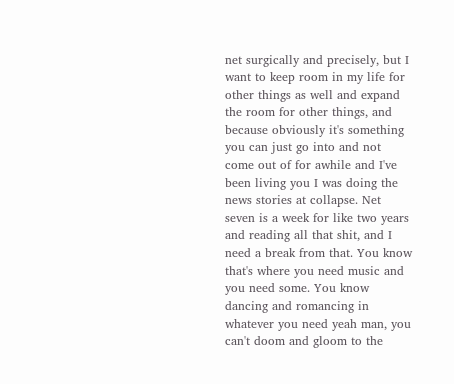net surgically and precisely, but I want to keep room in my life for other things as well and expand the room for other things, and because obviously it's something you can just go into and not come out of for awhile and I've been living you I was doing the news stories at collapse. Net seven is a week for like two years and reading all that shit, and I need a break from that. You know that's where you need music and you need some. You know
dancing and romancing in whatever you need yeah man, you can't doom and gloom to the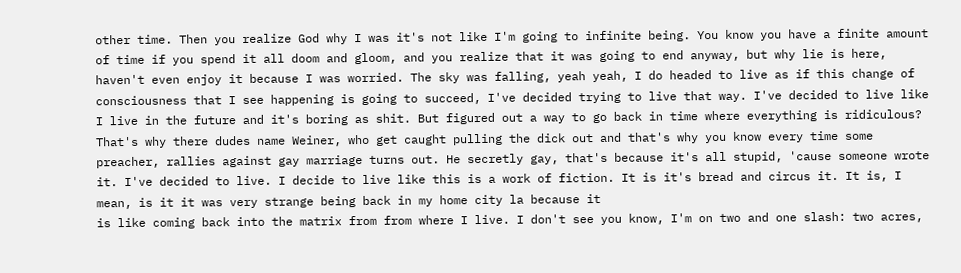other time. Then you realize God why I was it's not like I'm going to infinite being. You know you have a finite amount of time if you spend it all doom and gloom, and you realize that it was going to end anyway, but why lie is here, haven't even enjoy it because I was worried. The sky was falling, yeah yeah, I do headed to live as if this change of consciousness that I see happening is going to succeed, I've decided trying to live that way. I've decided to live like I live in the future and it's boring as shit. But figured out a way to go back in time where everything is ridiculous? That's why there dudes name Weiner, who get caught pulling the dick out and that's why you know every time some preacher, rallies against gay marriage turns out. He secretly gay, that's because it's all stupid, 'cause someone wrote it. I've decided to live. I decide to live like this is a work of fiction. It is it's bread and circus it. It is, I mean, is it it was very strange being back in my home city la because it
is like coming back into the matrix from from where I live. I don't see you know, I'm on two and one slash: two acres,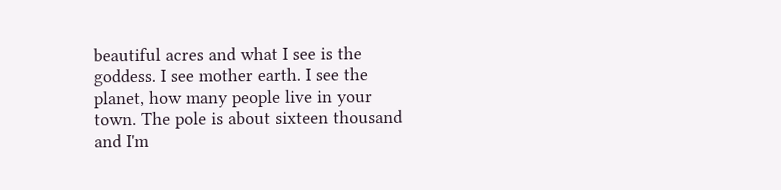beautiful acres and what I see is the goddess. I see mother earth. I see the planet, how many people live in your town. The pole is about sixteen thousand and I'm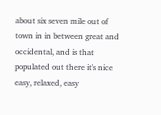about six seven mile out of town in in between great and occidental, and is that populated out there it's nice easy, relaxed, easy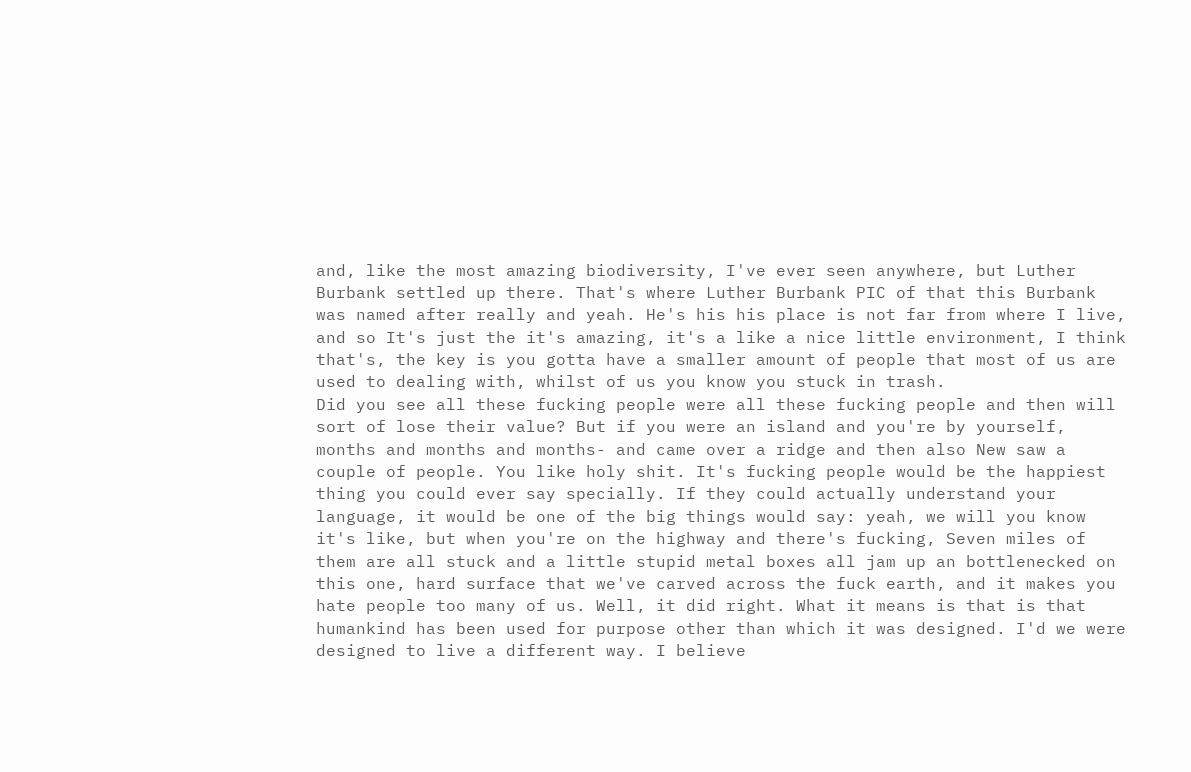and, like the most amazing biodiversity, I've ever seen anywhere, but Luther Burbank settled up there. That's where Luther Burbank PIC of that this Burbank was named after really and yeah. He's his his place is not far from where I live, and so It's just the it's amazing, it's a like a nice little environment, I think that's, the key is you gotta have a smaller amount of people that most of us are used to dealing with, whilst of us you know you stuck in trash.
Did you see all these fucking people were all these fucking people and then will sort of lose their value? But if you were an island and you're by yourself, months and months and months- and came over a ridge and then also New saw a couple of people. You like holy shit. It's fucking people would be the happiest thing you could ever say specially. If they could actually understand your language, it would be one of the big things would say: yeah, we will you know it's like, but when you're on the highway and there's fucking, Seven miles of them are all stuck and a little stupid metal boxes all jam up an bottlenecked on this one, hard surface that we've carved across the fuck earth, and it makes you hate people too many of us. Well, it did right. What it means is that is that humankind has been used for purpose other than which it was designed. I'd we were designed to live a different way. I believe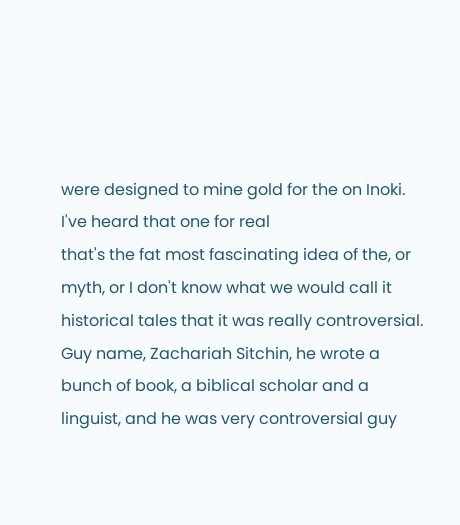were designed to mine gold for the on Inoki. I've heard that one for real
that's the fat most fascinating idea of the, or myth, or I don't know what we would call it historical tales that it was really controversial. Guy name, Zachariah Sitchin, he wrote a bunch of book, a biblical scholar and a linguist, and he was very controversial guy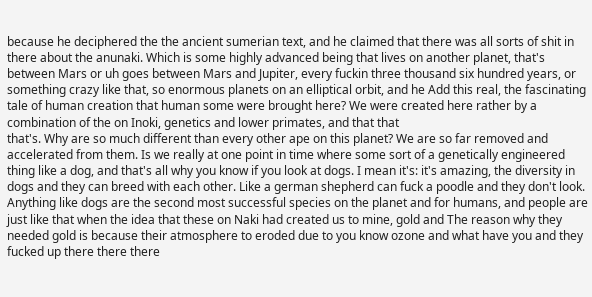because he deciphered the the ancient sumerian text, and he claimed that there was all sorts of shit in there about the anunaki. Which is some highly advanced being that lives on another planet, that's between Mars or uh goes between Mars and Jupiter, every fuckin three thousand six hundred years, or something crazy like that, so enormous planets on an elliptical orbit, and he Add this real, the fascinating tale of human creation that human some were brought here? We were created here rather by a combination of the on Inoki, genetics and lower primates, and that that
that's. Why are so much different than every other ape on this planet? We are so far removed and accelerated from them. Is we really at one point in time where some sort of a genetically engineered thing like a dog, and that's all why you know if you look at dogs. I mean it's: it's amazing, the diversity in dogs and they can breed with each other. Like a german shepherd can fuck a poodle and they don't look. Anything like dogs are the second most successful species on the planet and for humans, and people are just like that when the idea that these on Naki had created us to mine, gold and The reason why they needed gold is because their atmosphere to eroded due to you know ozone and what have you and they fucked up there there there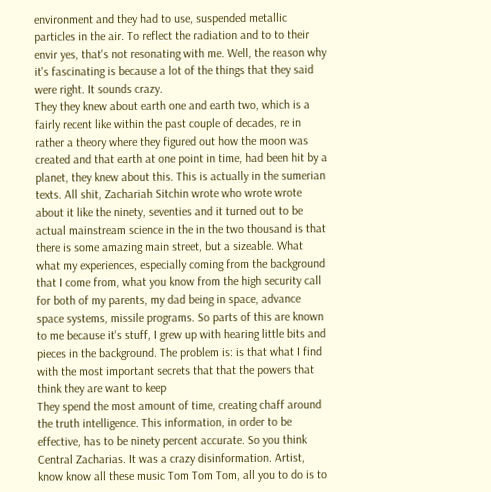environment and they had to use, suspended metallic particles in the air. To reflect the radiation and to to their envir yes, that's not resonating with me. Well, the reason why it's fascinating is because a lot of the things that they said were right. It sounds crazy.
They they knew about earth one and earth two, which is a fairly recent like within the past couple of decades, re in rather a theory where they figured out how the moon was created and that earth at one point in time, had been hit by a planet, they knew about this. This is actually in the sumerian texts. All shit, Zachariah Sitchin wrote who wrote wrote about it like the ninety, seventies and it turned out to be actual mainstream science in the in the two thousand is that there is some amazing main street, but a sizeable. What what my experiences, especially coming from the background that I come from, what you know from the high security call for both of my parents, my dad being in space, advance space systems, missile programs. So parts of this are known to me because it's stuff, I grew up with hearing little bits and pieces in the background. The problem is: is that what I find with the most important secrets that that the powers that think they are want to keep
They spend the most amount of time, creating chaff around the truth intelligence. This information, in order to be effective, has to be ninety percent accurate. So you think Central Zacharias. It was a crazy disinformation. Artist, know know all these music Tom Tom Tom, all you to do is to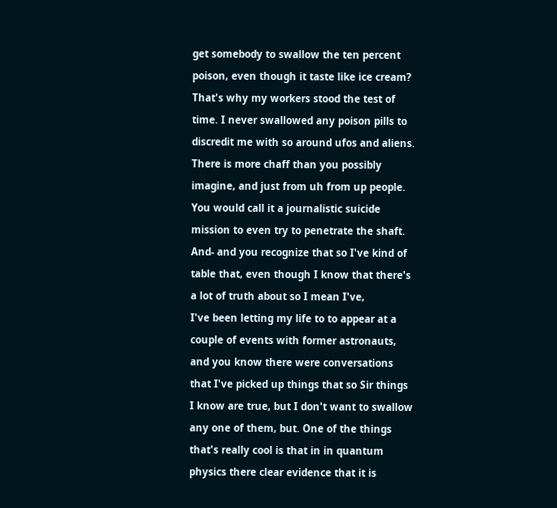get somebody to swallow the ten percent poison, even though it taste like ice cream? That's why my workers stood the test of time. I never swallowed any poison pills to discredit me with so around ufos and aliens. There is more chaff than you possibly imagine, and just from uh from up people. You would call it a journalistic suicide mission to even try to penetrate the shaft. And- and you recognize that so I've kind of table that, even though I know that there's a lot of truth about so I mean I've,
I've been letting my life to to appear at a couple of events with former astronauts, and you know there were conversations that I've picked up things that so Sir things I know are true, but I don't want to swallow any one of them, but. One of the things that's really cool is that in in quantum physics there clear evidence that it is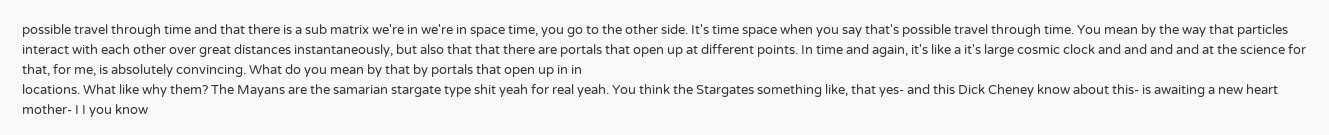possible travel through time and that there is a sub matrix we're in we're in space time, you go to the other side. It's time space when you say that's possible travel through time. You mean by the way that particles interact with each other over great distances instantaneously, but also that that there are portals that open up at different points. In time and again, it's like a it's large cosmic clock and and and and at the science for that, for me, is absolutely convincing. What do you mean by that by portals that open up in in
locations. What like why them? The Mayans are the samarian stargate type shit yeah for real yeah. You think the Stargates something like, that yes- and this Dick Cheney know about this- is awaiting a new heart mother- I I you know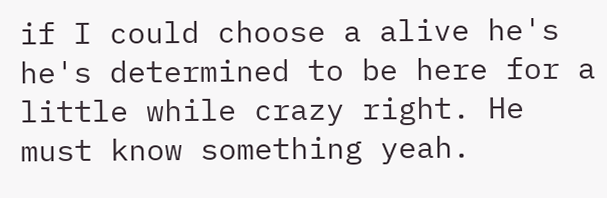if I could choose a alive he's he's determined to be here for a little while crazy right. He must know something yeah.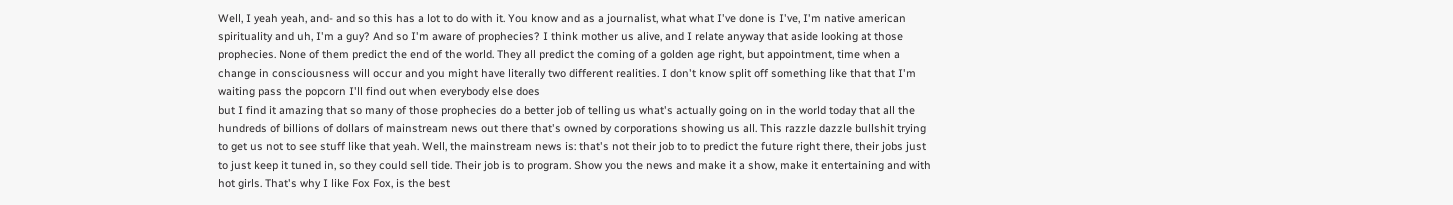Well, I yeah yeah, and- and so this has a lot to do with it. You know and as a journalist, what what I've done is I've, I'm native american spirituality and uh, I'm a guy? And so I'm aware of prophecies? I think mother us alive, and I relate anyway that aside looking at those prophecies. None of them predict the end of the world. They all predict the coming of a golden age right, but appointment, time when a change in consciousness will occur and you might have literally two different realities. I don't know split off something like that that I'm waiting pass the popcorn I'll find out when everybody else does
but I find it amazing that so many of those prophecies do a better job of telling us what's actually going on in the world today that all the hundreds of billions of dollars of mainstream news out there that's owned by corporations showing us all. This razzle dazzle bullshit trying to get us not to see stuff like that yeah. Well, the mainstream news is: that's not their job to to predict the future right there, their jobs just to just keep it tuned in, so they could sell tide. Their job is to program. Show you the news and make it a show, make it entertaining and with hot girls. That's why I like Fox Fox, is the best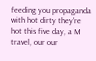feeding you propaganda with hot dirty they're hot this five day, a M travel, our our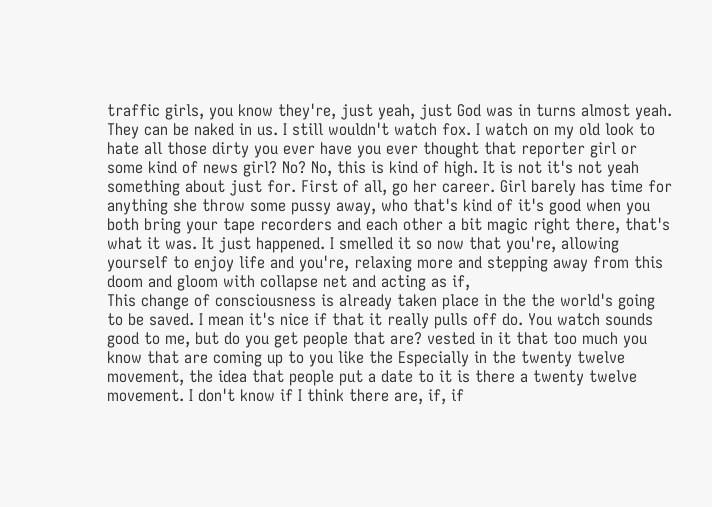traffic girls, you know they're, just yeah, just God was in turns almost yeah. They can be naked in us. I still wouldn't watch fox. I watch on my old look to hate all those dirty you ever have you ever thought that reporter girl or some kind of news girl? No? No, this is kind of high. It is not it's not yeah something about just for. First of all, go her career. Girl barely has time for anything she throw some pussy away, who that's kind of it's good when you both bring your tape recorders and each other a bit magic right there, that's what it was. It just happened. I smelled it so now that you're, allowing yourself to enjoy life and you're, relaxing more and stepping away from this doom and gloom with collapse net and acting as if,
This change of consciousness is already taken place in the the world's going to be saved. I mean it's nice if that it really pulls off do. You watch sounds good to me, but do you get people that are? vested in it that too much you know that are coming up to you like the Especially in the twenty twelve movement, the idea that people put a date to it is there a twenty twelve movement. I don't know if I think there are, if, if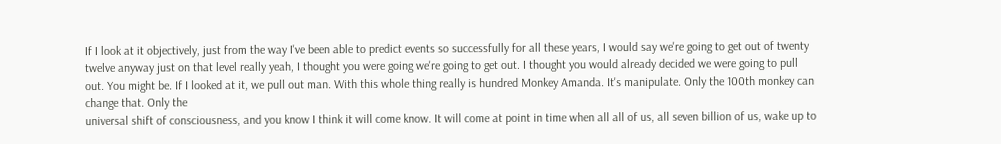If I look at it objectively, just from the way I've been able to predict events so successfully for all these years, I would say we're going to get out of twenty twelve anyway just on that level really yeah, I thought you were going we're going to get out. I thought you would already decided we were going to pull out. You might be. If I looked at it, we pull out man. With this whole thing really is hundred Monkey Amanda. It's manipulate. Only the 100th monkey can change that. Only the
universal shift of consciousness, and you know I think it will come know. It will come at point in time when all all of us, all seven billion of us, wake up to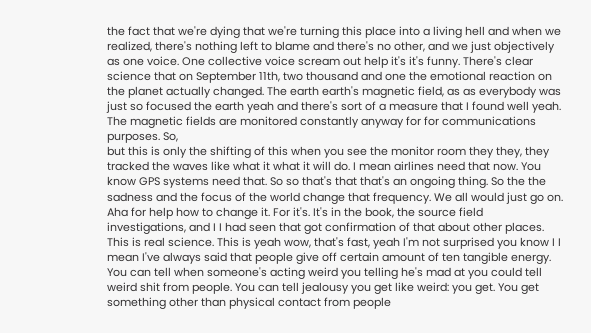the fact that we're dying that we're turning this place into a living hell and when we realized, there's nothing left to blame and there's no other, and we just objectively as one voice. One collective voice scream out help it's it's funny. There's clear science that on September 11th, two thousand and one the emotional reaction on the planet actually changed. The earth earth's magnetic field, as as everybody was just so focused the earth yeah and there's sort of a measure that I found well yeah. The magnetic fields are monitored constantly anyway for for communications purposes. So,
but this is only the shifting of this when you see the monitor room they they, they tracked the waves like what it what it will do. I mean airlines need that now. You know GPS systems need that. So so that's that that's an ongoing thing. So the the sadness and the focus of the world change that frequency. We all would just go on. Aha for help how to change it. For it's. It's in the book, the source field investigations, and I I had seen that got confirmation of that about other places. This is real science. This is yeah wow, that's fast, yeah I'm not surprised you know I I mean I've always said that people give off certain amount of ten tangible energy. You can tell when someone's acting weird you telling he's mad at you could tell weird shit from people. You can tell jealousy you get like weird: you get. You get something other than physical contact from people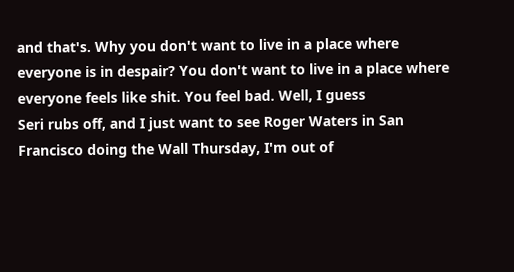and that's. Why you don't want to live in a place where everyone is in despair? You don't want to live in a place where everyone feels like shit. You feel bad. Well, I guess
Seri rubs off, and I just want to see Roger Waters in San Francisco doing the Wall Thursday, I'm out of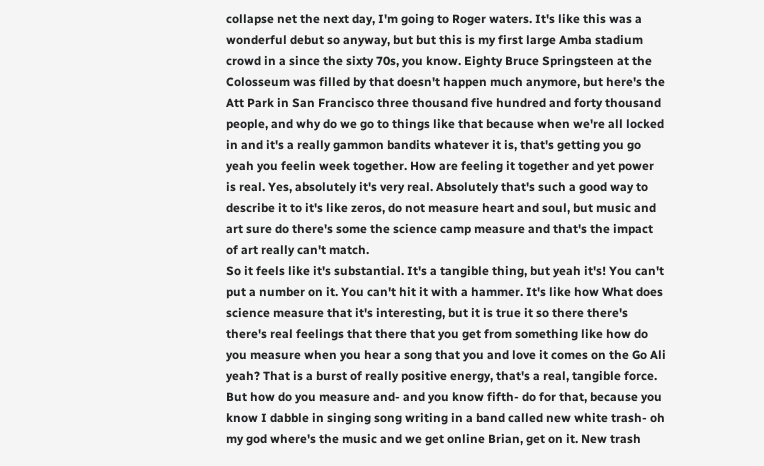collapse net the next day, I'm going to Roger waters. It's like this was a wonderful debut so anyway, but but this is my first large Amba stadium crowd in a since the sixty 70s, you know. Eighty Bruce Springsteen at the Colosseum was filled by that doesn't happen much anymore, but here's the Att Park in San Francisco three thousand five hundred and forty thousand people, and why do we go to things like that because when we're all locked in and it's a really gammon bandits whatever it is, that's getting you go yeah you feelin week together. How are feeling it together and yet power is real. Yes, absolutely it's very real. Absolutely that's such a good way to describe it to it's like zeros, do not measure heart and soul, but music and art sure do there's some the science camp measure and that's the impact of art really can't match.
So it feels like it's substantial. It's a tangible thing, but yeah it's! You can't put a number on it. You can't hit it with a hammer. It's like how What does science measure that it's interesting, but it is true it so there there's there's real feelings that there that you get from something like how do you measure when you hear a song that you and love it comes on the Go Ali yeah? That is a burst of really positive energy, that's a real, tangible force. But how do you measure and- and you know fifth- do for that, because you know I dabble in singing song writing in a band called new white trash- oh my god where's the music and we get online Brian, get on it. New trash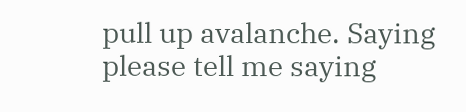pull up avalanche. Saying please tell me saying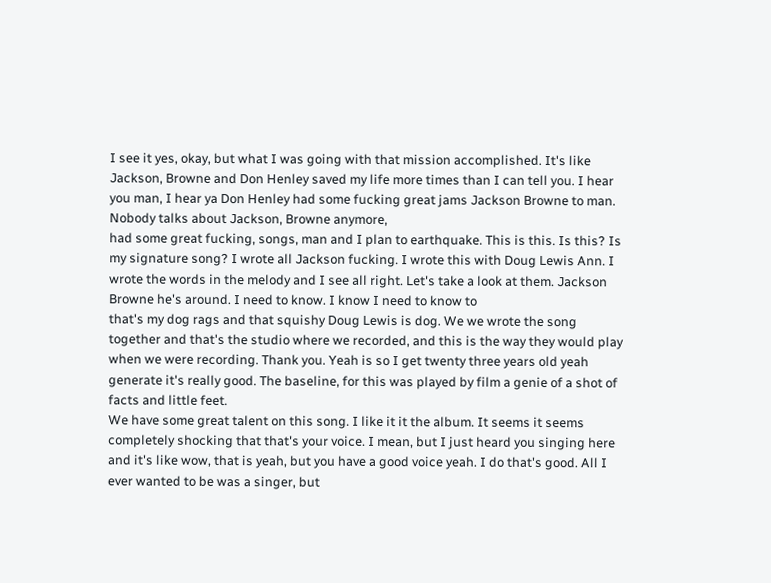I see it yes, okay, but what I was going with that mission accomplished. It's like Jackson, Browne and Don Henley saved my life more times than I can tell you. I hear you man, I hear ya Don Henley had some fucking great jams Jackson Browne to man. Nobody talks about Jackson, Browne anymore,
had some great fucking, songs, man and I plan to earthquake. This is this. Is this? Is my signature song? I wrote all Jackson fucking. I wrote this with Doug Lewis Ann. I wrote the words in the melody and I see all right. Let's take a look at them. Jackson Browne he's around. I need to know. I know I need to know to
that's my dog rags and that squishy Doug Lewis is dog. We we wrote the song together and that's the studio where we recorded, and this is the way they would play when we were recording. Thank you. Yeah is so I get twenty three years old yeah generate it's really good. The baseline, for this was played by film a genie of a shot of facts and little feet.
We have some great talent on this song. I like it it the album. It seems it seems completely shocking that that's your voice. I mean, but I just heard you singing here and it's like wow, that is yeah, but you have a good voice yeah. I do that's good. All I ever wanted to be was a singer, but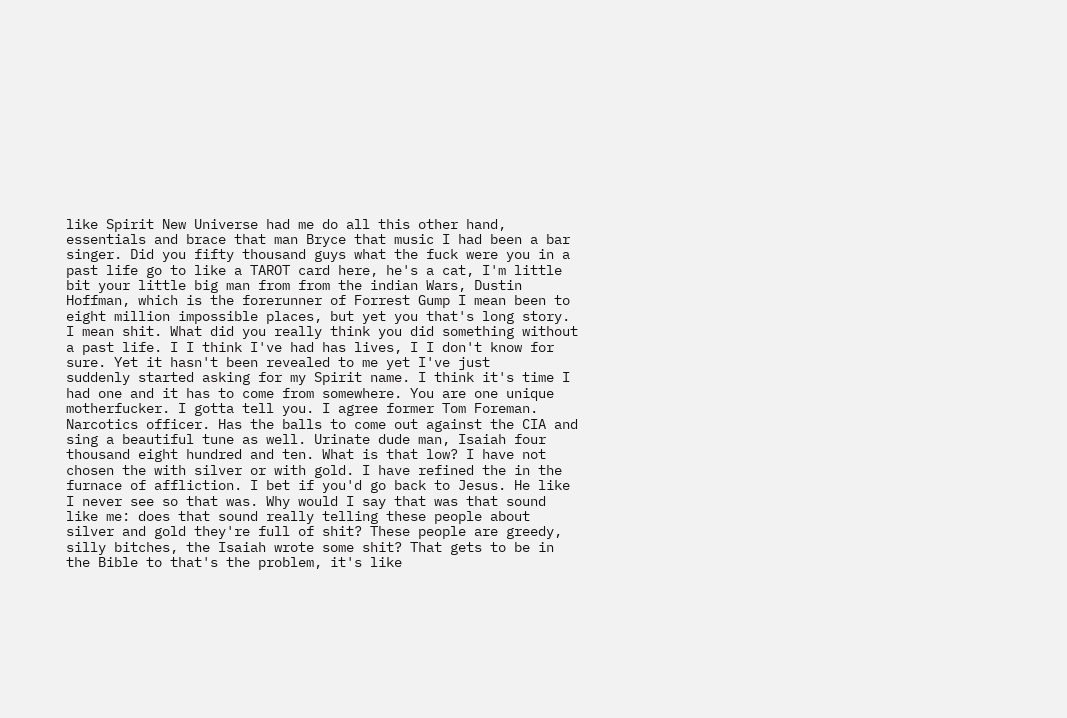like Spirit New Universe had me do all this other hand, essentials and brace that man Bryce that music I had been a bar singer. Did you fifty thousand guys what the fuck were you in a past life go to like a TAROT card here, he's a cat, I'm little bit your little big man from from the indian Wars, Dustin Hoffman, which is the forerunner of Forrest Gump I mean been to eight million impossible places, but yet you that's long story. I mean shit. What did you really think you did something without a past life. I I think I've had has lives, I I don't know for sure. Yet it hasn't been revealed to me yet I've just
suddenly started asking for my Spirit name. I think it's time I had one and it has to come from somewhere. You are one unique motherfucker. I gotta tell you. I agree former Tom Foreman. Narcotics officer. Has the balls to come out against the CIA and sing a beautiful tune as well. Urinate dude man, Isaiah four thousand eight hundred and ten. What is that low? I have not chosen the with silver or with gold. I have refined the in the furnace of affliction. I bet if you'd go back to Jesus. He like I never see so that was. Why would I say that was that sound like me: does that sound really telling these people about silver and gold they're full of shit? These people are greedy, silly bitches, the Isaiah wrote some shit? That gets to be in the Bible to that's the problem, it's like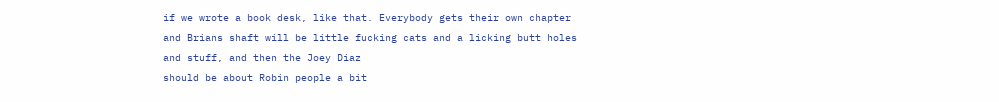if we wrote a book desk, like that. Everybody gets their own chapter and Brians shaft will be little fucking cats and a licking butt holes and stuff, and then the Joey Diaz
should be about Robin people a bit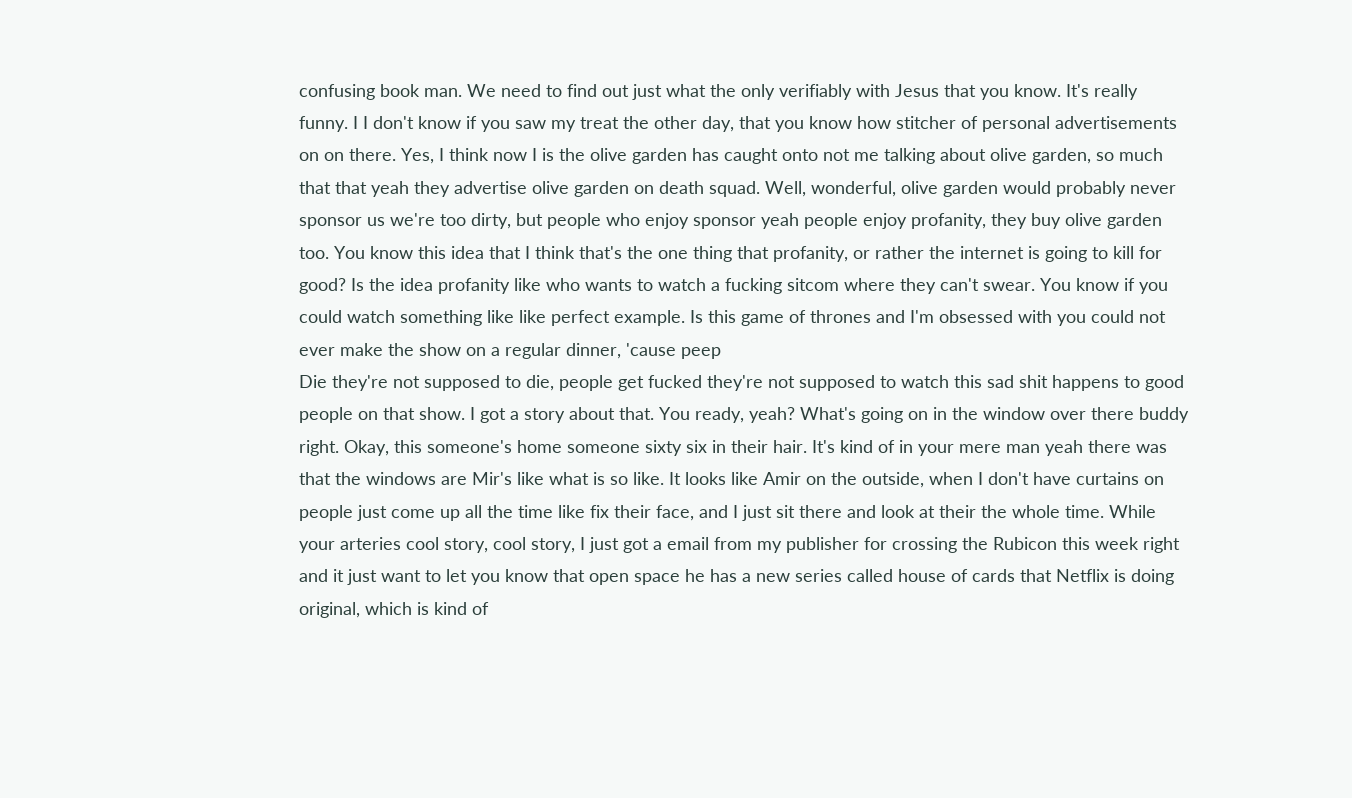confusing book man. We need to find out just what the only verifiably with Jesus that you know. It's really funny. I I don't know if you saw my treat the other day, that you know how stitcher of personal advertisements on on there. Yes, I think now I is the olive garden has caught onto not me talking about olive garden, so much that that yeah they advertise olive garden on death squad. Well, wonderful, olive garden would probably never sponsor us we're too dirty, but people who enjoy sponsor yeah people enjoy profanity, they buy olive garden too. You know this idea that I think that's the one thing that profanity, or rather the internet is going to kill for good? Is the idea profanity like who wants to watch a fucking sitcom where they can't swear. You know if you could watch something like like perfect example. Is this game of thrones and I'm obsessed with you could not ever make the show on a regular dinner, 'cause peep
Die they're not supposed to die, people get fucked they're not supposed to watch this sad shit happens to good people on that show. I got a story about that. You ready, yeah? What's going on in the window over there buddy right. Okay, this someone's home someone sixty six in their hair. It's kind of in your mere man yeah there was that the windows are Mir's like what is so like. It looks like Amir on the outside, when I don't have curtains on people just come up all the time like fix their face, and I just sit there and look at their the whole time. While your arteries cool story, cool story, I just got a email from my publisher for crossing the Rubicon this week right and it just want to let you know that open space he has a new series called house of cards that Netflix is doing original, which is kind of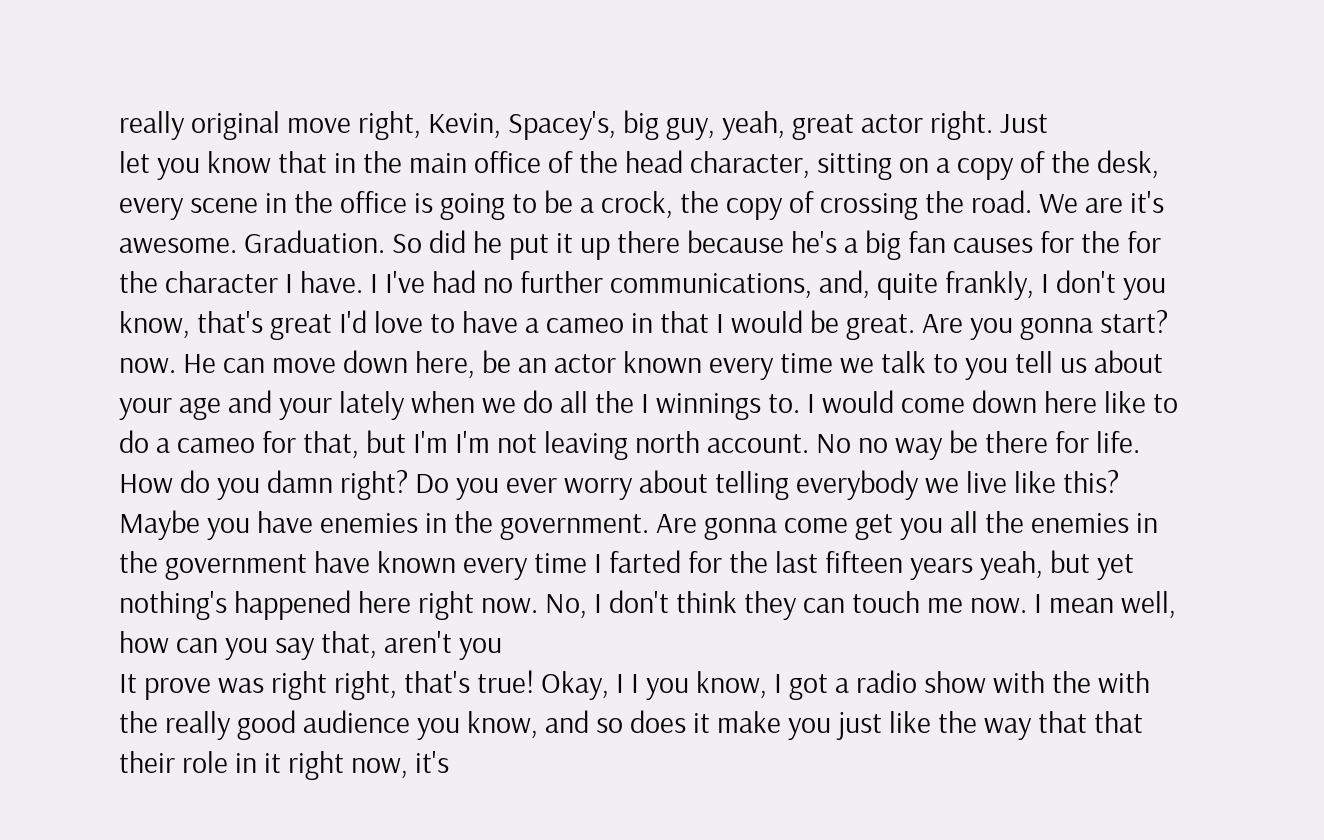really original move right, Kevin, Spacey's, big guy, yeah, great actor right. Just
let you know that in the main office of the head character, sitting on a copy of the desk, every scene in the office is going to be a crock, the copy of crossing the road. We are it's awesome. Graduation. So did he put it up there because he's a big fan causes for the for the character I have. I I've had no further communications, and, quite frankly, I don't you know, that's great I'd love to have a cameo in that I would be great. Are you gonna start? now. He can move down here, be an actor known every time we talk to you tell us about your age and your lately when we do all the I winnings to. I would come down here like to do a cameo for that, but I'm I'm not leaving north account. No no way be there for life. How do you damn right? Do you ever worry about telling everybody we live like this? Maybe you have enemies in the government. Are gonna come get you all the enemies in the government have known every time I farted for the last fifteen years yeah, but yet nothing's happened here right now. No, I don't think they can touch me now. I mean well, how can you say that, aren't you
It prove was right right, that's true! Okay, I I you know, I got a radio show with the with the really good audience you know, and so does it make you just like the way that that their role in it right now, it's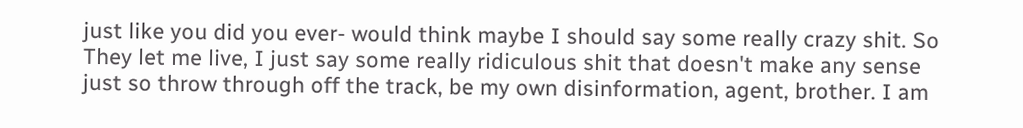just like you did you ever- would think maybe I should say some really crazy shit. So They let me live, I just say some really ridiculous shit that doesn't make any sense just so throw through off the track, be my own disinformation, agent, brother. I am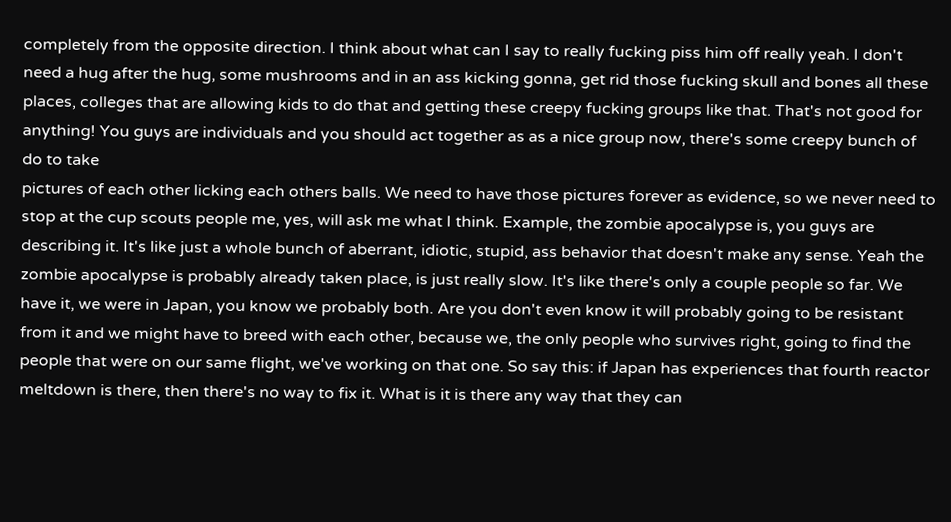completely from the opposite direction. I think about what can I say to really fucking piss him off really yeah. I don't need a hug after the hug, some mushrooms and in an ass kicking gonna, get rid those fucking skull and bones all these places, colleges that are allowing kids to do that and getting these creepy fucking groups like that. That's not good for anything! You guys are individuals and you should act together as as a nice group now, there's some creepy bunch of do to take
pictures of each other licking each others balls. We need to have those pictures forever as evidence, so we never need to stop at the cup scouts people me, yes, will ask me what I think. Example, the zombie apocalypse is, you guys are describing it. It's like just a whole bunch of aberrant, idiotic, stupid, ass behavior that doesn't make any sense. Yeah the zombie apocalypse is probably already taken place, is just really slow. It's like there's only a couple people so far. We have it, we were in Japan, you know we probably both. Are you don't even know it will probably going to be resistant from it and we might have to breed with each other, because we, the only people who survives right, going to find the people that were on our same flight, we've working on that one. So say this: if Japan has experiences that fourth reactor meltdown is there, then there's no way to fix it. What is it is there any way that they can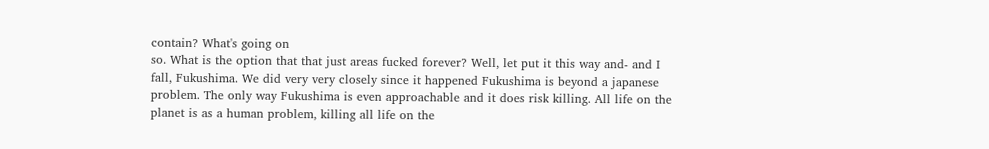contain? What's going on
so. What is the option that that just areas fucked forever? Well, let put it this way and- and I fall, Fukushima. We did very very closely since it happened Fukushima is beyond a japanese problem. The only way Fukushima is even approachable and it does risk killing. All life on the planet is as a human problem, killing all life on the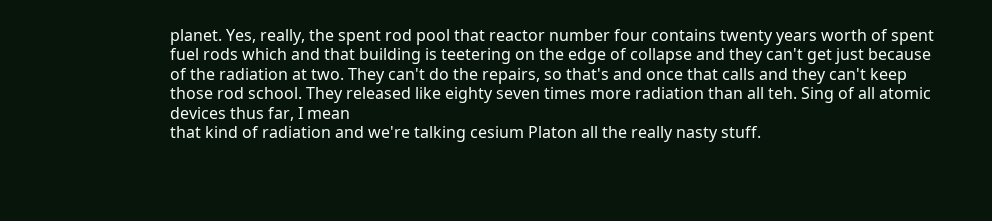planet. Yes, really, the spent rod pool that reactor number four contains twenty years worth of spent fuel rods which and that building is teetering on the edge of collapse and they can't get just because of the radiation at two. They can't do the repairs, so that's and once that calls and they can't keep those rod school. They released like eighty seven times more radiation than all teh. Sing of all atomic devices thus far, I mean
that kind of radiation and we're talking cesium Platon all the really nasty stuff.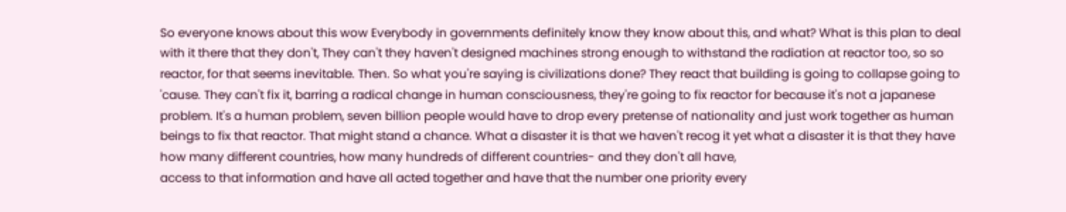So everyone knows about this wow Everybody in governments definitely know they know about this, and what? What is this plan to deal with it there that they don't, They can't they haven't designed machines strong enough to withstand the radiation at reactor too, so so reactor, for that seems inevitable. Then. So what you're saying is civilizations done? They react that building is going to collapse going to 'cause. They can't fix it, barring a radical change in human consciousness, they're going to fix reactor for because it's not a japanese problem. It's a human problem, seven billion people would have to drop every pretense of nationality and just work together as human beings to fix that reactor. That might stand a chance. What a disaster it is that we haven't recog it yet what a disaster it is that they have how many different countries, how many hundreds of different countries- and they don't all have,
access to that information and have all acted together and have that the number one priority every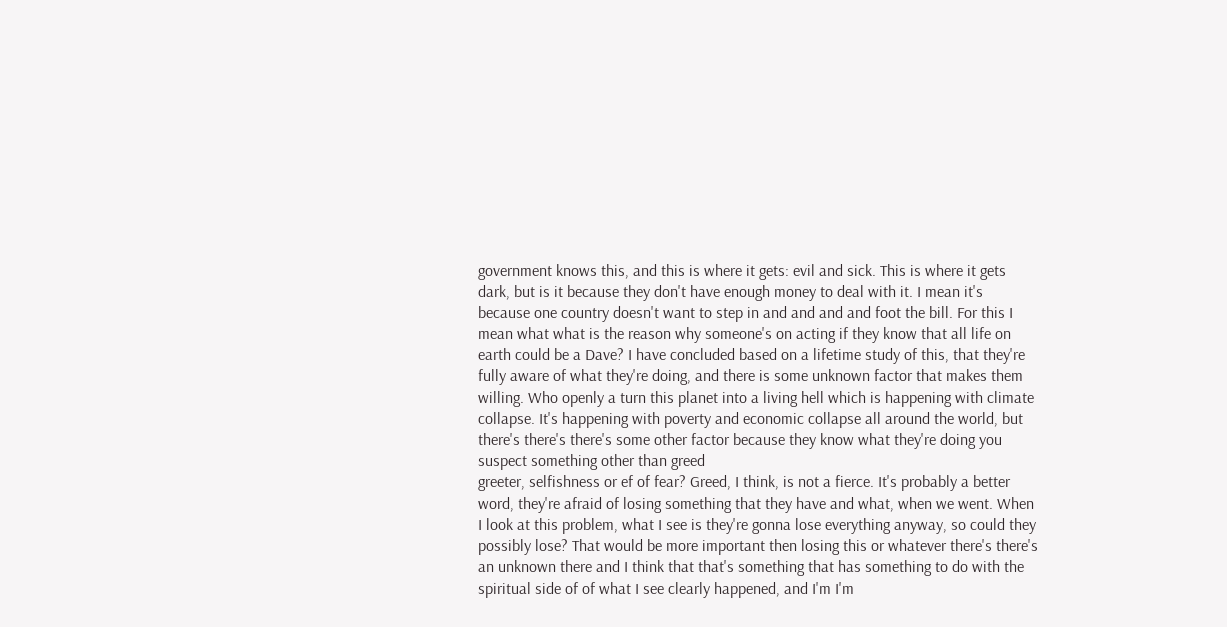government knows this, and this is where it gets: evil and sick. This is where it gets dark, but is it because they don't have enough money to deal with it. I mean it's because one country doesn't want to step in and and and and foot the bill. For this I mean what what is the reason why someone's on acting if they know that all life on earth could be a Dave? I have concluded based on a lifetime study of this, that they're fully aware of what they're doing, and there is some unknown factor that makes them willing. Who openly a turn this planet into a living hell which is happening with climate collapse. It's happening with poverty and economic collapse all around the world, but there's there's there's some other factor because they know what they're doing you suspect something other than greed
greeter, selfishness or ef of fear? Greed, I think, is not a fierce. It's probably a better word, they're afraid of losing something that they have and what, when we went. When I look at this problem, what I see is they're gonna lose everything anyway, so could they possibly lose? That would be more important then losing this or whatever there's there's an unknown there and I think that that's something that has something to do with the spiritual side of of what I see clearly happened, and I'm I'm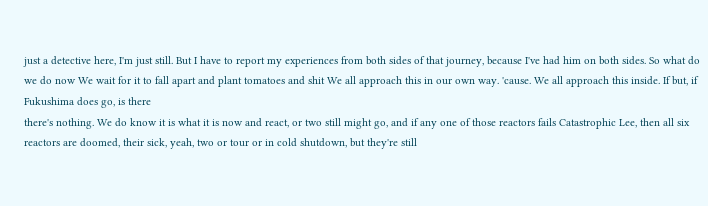just a detective here, I'm just still. But I have to report my experiences from both sides of that journey, because I've had him on both sides. So what do we do now We wait for it to fall apart and plant tomatoes and shit We all approach this in our own way. 'cause. We all approach this inside. If but, if Fukushima does go, is there
there's nothing. We do know it is what it is now and react, or two still might go, and if any one of those reactors fails Catastrophic Lee, then all six reactors are doomed, their sick, yeah, two or tour or in cold shutdown, but they're still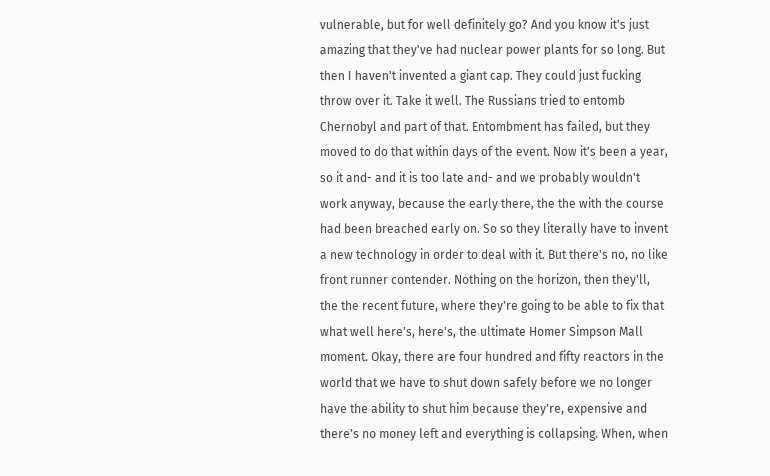vulnerable, but for well definitely go? And you know it's just amazing that they've had nuclear power plants for so long. But then I haven't invented a giant cap. They could just fucking throw over it. Take it well. The Russians tried to entomb Chernobyl and part of that. Entombment has failed, but they moved to do that within days of the event. Now it's been a year, so it and- and it is too late and- and we probably wouldn't work anyway, because the early there, the the with the course had been breached early on. So so they literally have to invent a new technology in order to deal with it. But there's no, no like
front runner contender. Nothing on the horizon, then they'll, the the recent future, where they're going to be able to fix that what well here's, here's, the ultimate Homer Simpson Mall moment. Okay, there are four hundred and fifty reactors in the world that we have to shut down safely before we no longer have the ability to shut him because they're, expensive and there's no money left and everything is collapsing. When, when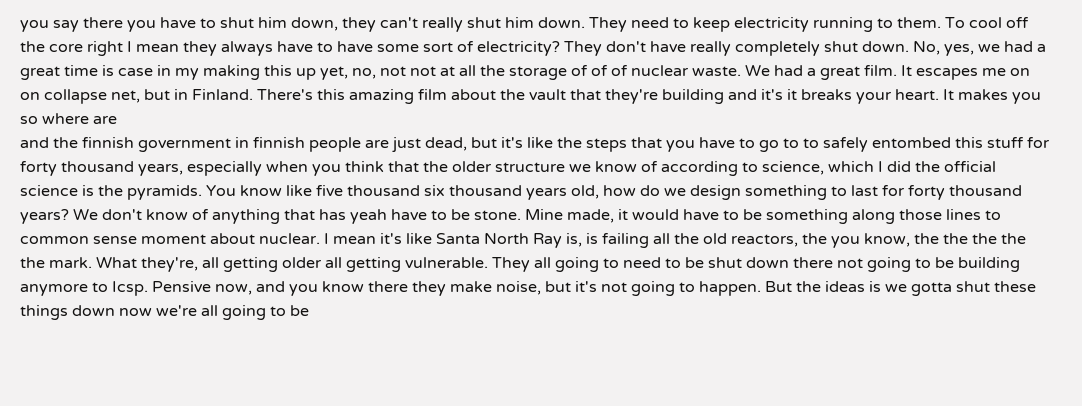you say there you have to shut him down, they can't really shut him down. They need to keep electricity running to them. To cool off the core right I mean they always have to have some sort of electricity? They don't have really completely shut down. No, yes, we had a great time is case in my making this up yet, no, not not at all the storage of of of nuclear waste. We had a great film. It escapes me on on collapse net, but in Finland. There's this amazing film about the vault that they're building and it's it breaks your heart. It makes you so where are
and the finnish government in finnish people are just dead, but it's like the steps that you have to go to to safely entombed this stuff for forty thousand years, especially when you think that the older structure we know of according to science, which I did the official science is the pyramids. You know like five thousand six thousand years old, how do we design something to last for forty thousand years? We don't know of anything that has yeah have to be stone. Mine made, it would have to be something along those lines to common sense moment about nuclear. I mean it's like Santa North Ray is, is failing all the old reactors, the you know, the the the the the mark. What they're, all getting older all getting vulnerable. They all going to need to be shut down there not going to be building anymore to Icsp. Pensive now, and you know there they make noise, but it's not going to happen. But the ideas is we gotta shut these things down now we're all going to be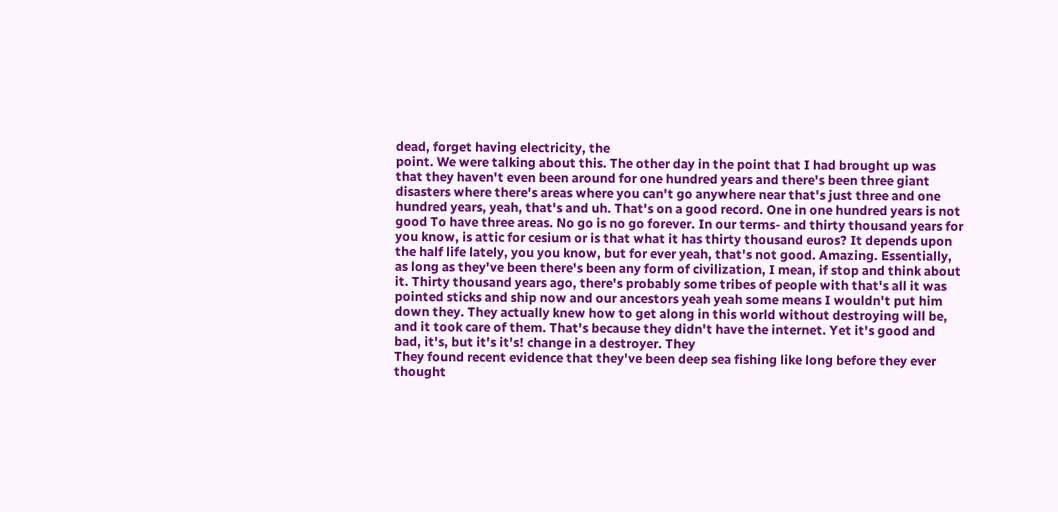dead, forget having electricity, the
point. We were talking about this. The other day in the point that I had brought up was that they haven't even been around for one hundred years and there's been three giant disasters where there's areas where you can't go anywhere near that's just three and one hundred years, yeah, that's and uh. That's on a good record. One in one hundred years is not good To have three areas. No go is no go forever. In our terms- and thirty thousand years for you know, is attic for cesium or is that what it has thirty thousand euros? It depends upon the half life lately, you you know, but for ever yeah, that's not good. Amazing. Essentially, as long as they've been there's been any form of civilization, I mean, if stop and think about it. Thirty thousand years ago, there's probably some tribes of people with that's all it was pointed sticks and ship now and our ancestors yeah yeah some means I wouldn't put him down they. They actually knew how to get along in this world without destroying will be, and it took care of them. That's because they didn't have the internet. Yet it's good and bad, it's, but it's it's! change in a destroyer. They
They found recent evidence that they've been deep sea fishing like long before they ever thought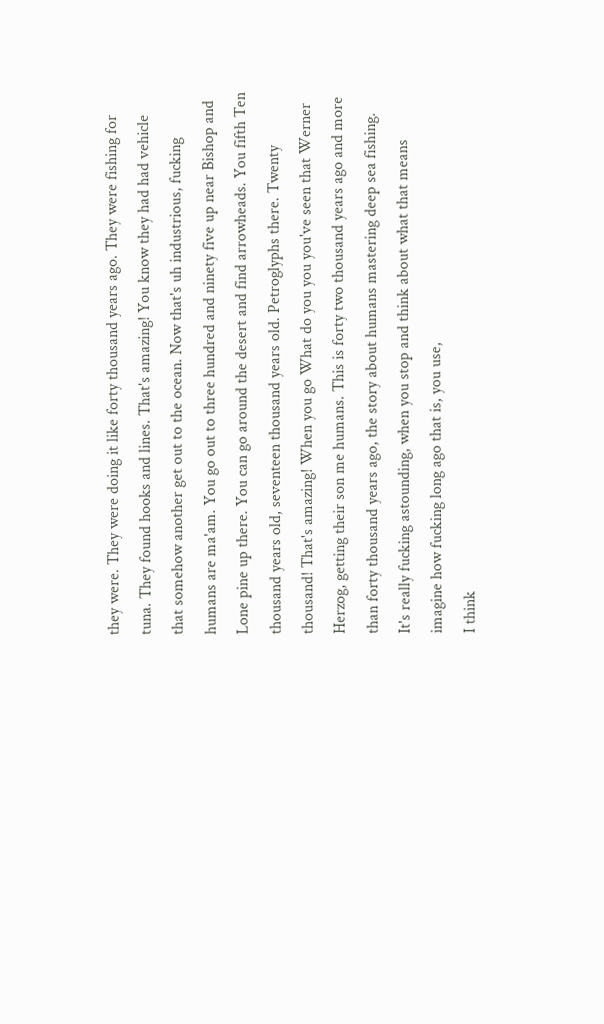they were. They were doing it like forty thousand years ago. They were fishing for tuna. They found hooks and lines. That's amazing! You know they had had vehicle that somehow another get out to the ocean. Now that's uh industrious, fucking humans are ma'am. You go out to three hundred and ninety five up near Bishop and Lone pine up there. You can go around the desert and find arrowheads. You fifth Ten thousand years old, seventeen thousand years old. Petroglyphs there. Twenty thousand! That's amazing! When you go What do you you you've seen that Werner Herzog, getting their son me humans. This is forty two thousand years ago and more than forty thousand years ago, the story about humans mastering deep sea fishing. It's really fucking astounding, when you stop and think about what that means imagine how fucking long ago that is, you use,
I think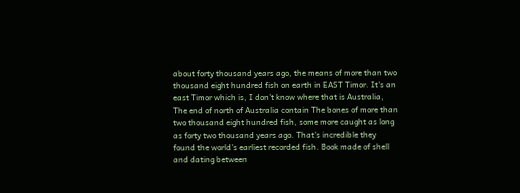about forty thousand years ago, the means of more than two thousand eight hundred fish on earth in EAST Timor. It's an east Timor which is, I don't know where that is Australia, The end of north of Australia contain The bones of more than two thousand eight hundred fish, some more caught as long as forty two thousand years ago. That's incredible they found the world's earliest recorded fish. Book made of shell and dating between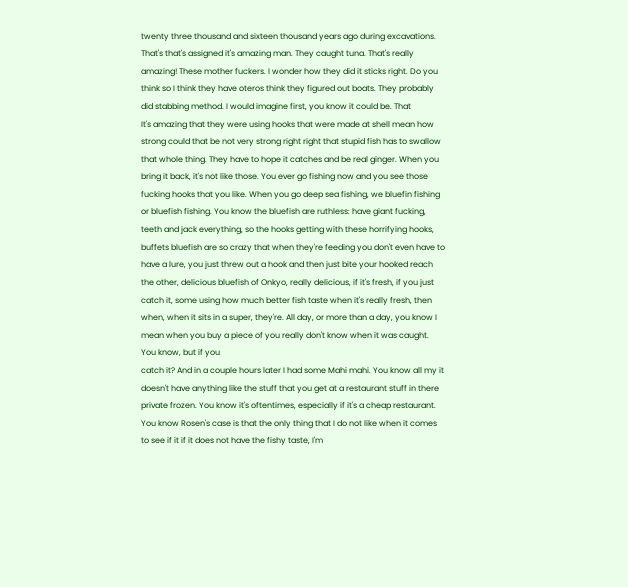twenty three thousand and sixteen thousand years ago during excavations. That's that's assigned it's amazing man. They caught tuna. That's really amazing! These mother fuckers. I wonder how they did it sticks right. Do you think so I think they have oteros think they figured out boats. They probably did stabbing method. I would imagine first, you know it could be. That
It's amazing that they were using hooks that were made at shell mean how strong could that be not very strong right right that stupid fish has to swallow that whole thing. They have to hope it catches and be real ginger. When you bring it back, it's not like those. You ever go fishing now and you see those fucking hooks that you like. When you go deep sea fishing, we bluefin fishing or bluefish fishing. You know the bluefish are ruthless: have giant fucking, teeth and jack everything, so the hooks getting with these horrifying hooks, buffets bluefish are so crazy that when they're feeding you don't even have to have a lure, you just threw out a hook and then just bite your hooked reach the other, delicious bluefish of Onkyo, really delicious, if it's fresh, if you just catch it, some using how much better fish taste when it's really fresh, then when, when it sits in a super, they're. All day, or more than a day, you know I mean when you buy a piece of you really don't know when it was caught. You know, but if you
catch it? And in a couple hours later I had some Mahi mahi. You know all my it doesn't have anything like the stuff that you get at a restaurant stuff in there private frozen. You know it's oftentimes, especially if it's a cheap restaurant. You know Rosen's case is that the only thing that I do not like when it comes to see if it if it does not have the fishy taste, I'm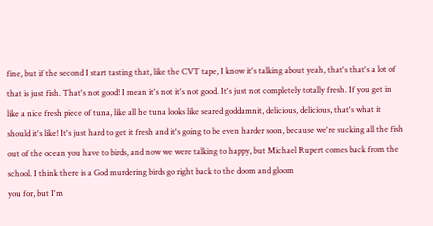fine, but if the second I start tasting that, like the CVT tape, I know it's talking about yeah, that's that's a lot of that is just fish. That's not good! I mean it's not it's not good. It's just not completely totally fresh. If you get in like a nice fresh piece of tuna, like all he tuna looks like seared goddamnit, delicious, delicious, that's what it should it's like! It's just hard to get it fresh and it's going to be even harder soon, because we're sucking all the fish out of the ocean you have to birds, and now we were talking to happy, but Michael Rupert comes back from the school. I think there is a God murdering birds go right back to the doom and gloom
you for, but I'm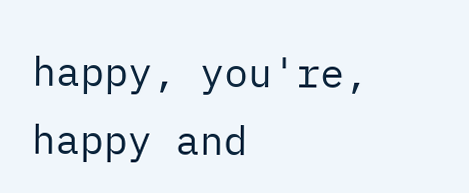happy, you're, happy and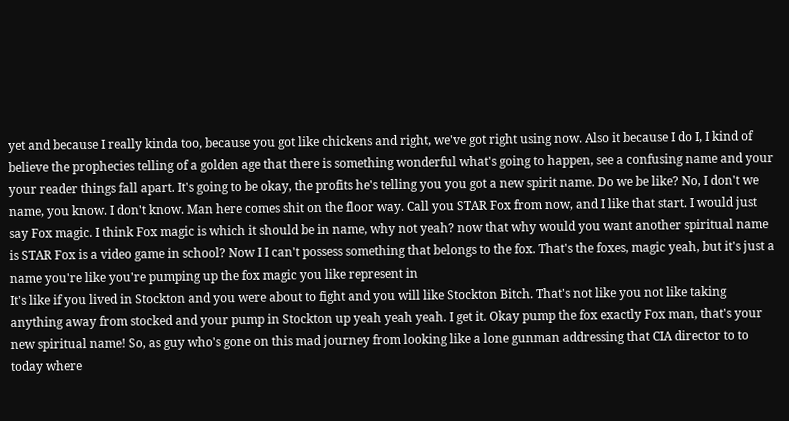yet and because I really kinda too, because you got like chickens and right, we've got right using now. Also it because I do I, I kind of believe the prophecies telling of a golden age that there is something wonderful what's going to happen, see a confusing name and your your reader things fall apart. It's going to be okay, the profits he's telling you you got a new spirit name. Do we be like? No, I don't we name, you know. I don't know. Man here comes shit on the floor way. Call you STAR Fox from now, and I like that start. I would just say Fox magic. I think Fox magic is which it should be in name, why not yeah? now that why would you want another spiritual name is STAR Fox is a video game in school? Now I I can't possess something that belongs to the fox. That's the foxes, magic yeah, but it's just a name you're like you're pumping up the fox magic you like represent in
It's like if you lived in Stockton and you were about to fight and you will like Stockton Bitch. That's not like you not like taking anything away from stocked and your pump in Stockton up yeah yeah yeah. I get it. Okay pump the fox exactly Fox man, that's your new spiritual name! So, as guy who's gone on this mad journey from looking like a lone gunman addressing that CIA director to to today where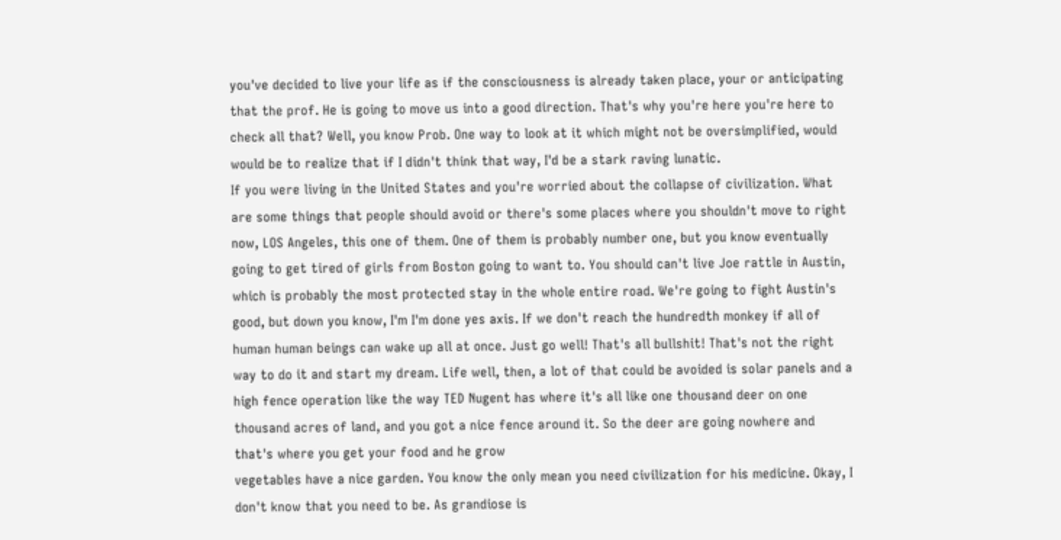you've decided to live your life as if the consciousness is already taken place, your or anticipating that the prof. He is going to move us into a good direction. That's why you're here you're here to check all that? Well, you know Prob. One way to look at it which might not be oversimplified, would would be to realize that if I didn't think that way, I'd be a stark raving lunatic.
If you were living in the United States and you're worried about the collapse of civilization. What are some things that people should avoid or there's some places where you shouldn't move to right now, LOS Angeles, this one of them. One of them is probably number one, but you know eventually going to get tired of girls from Boston going to want to. You should can't live Joe rattle in Austin, which is probably the most protected stay in the whole entire road. We're going to fight Austin's good, but down you know, I'm I'm done yes axis. If we don't reach the hundredth monkey if all of human human beings can wake up all at once. Just go well! That's all bullshit! That's not the right way to do it and start my dream. Life well, then, a lot of that could be avoided is solar panels and a high fence operation like the way TED Nugent has where it's all like one thousand deer on one thousand acres of land, and you got a nice fence around it. So the deer are going nowhere and that's where you get your food and he grow
vegetables have a nice garden. You know the only mean you need civilization for his medicine. Okay, I don't know that you need to be. As grandiose is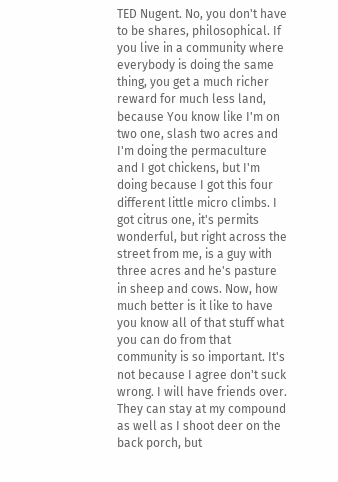TED Nugent. No, you don't have to be shares, philosophical. If you live in a community where everybody is doing the same thing, you get a much richer reward for much less land, because You know like I'm on two one, slash two acres and I'm doing the permaculture and I got chickens, but I'm doing because I got this four different little micro climbs. I got citrus one, it's permits wonderful, but right across the street from me, is a guy with three acres and he's pasture in sheep and cows. Now, how much better is it like to have you know all of that stuff what you can do from that community is so important. It's not because I agree don't suck wrong. I will have friends over. They can stay at my compound as well as I shoot deer on the back porch, but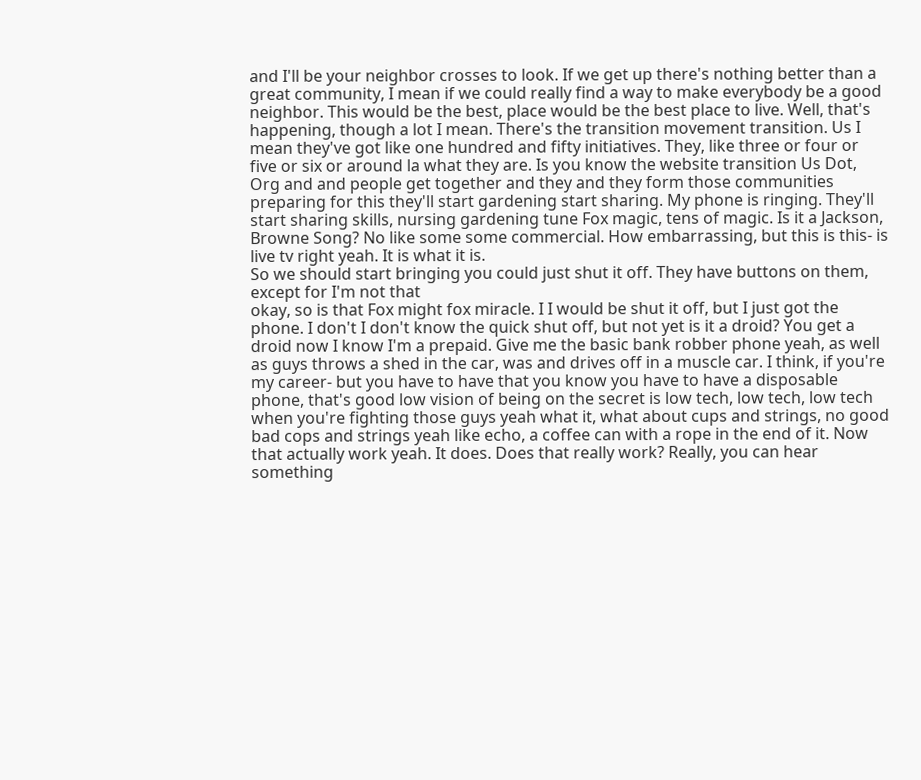and I'll be your neighbor crosses to look. If we get up there's nothing better than a great community, I mean if we could really find a way to make everybody be a good neighbor. This would be the best, place would be the best place to live. Well, that's happening, though a lot I mean. There's the transition movement transition. Us I mean they've got like one hundred and fifty initiatives. They, like three or four or five or six or around la what they are. Is you know the website transition Us Dot, Org and and people get together and they and they form those communities preparing for this they'll start gardening start sharing. My phone is ringing. They'll start sharing skills, nursing gardening tune Fox magic, tens of magic. Is it a Jackson, Browne Song? No like some some commercial. How embarrassing, but this is this- is live tv right yeah. It is what it is.
So we should start bringing you could just shut it off. They have buttons on them, except for I'm not that
okay, so is that Fox might fox miracle. I I would be shut it off, but I just got the phone. I don't I don't know the quick shut off, but not yet is it a droid? You get a droid now I know I'm a prepaid. Give me the basic bank robber phone yeah, as well as guys throws a shed in the car, was and drives off in a muscle car. I think, if you're my career- but you have to have that you know you have to have a disposable phone, that's good low vision of being on the secret is low tech, low tech, low tech when you're fighting those guys yeah what it, what about cups and strings, no good bad cops and strings yeah like echo, a coffee can with a rope in the end of it. Now that actually work yeah. It does. Does that really work? Really, you can hear something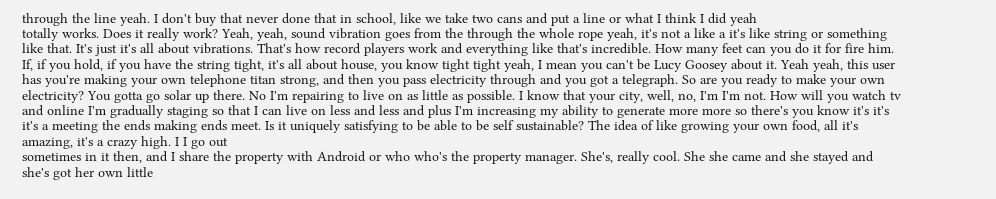through the line yeah. I don't buy that never done that in school, like we take two cans and put a line or what I think I did yeah
totally works. Does it really work? Yeah, yeah, sound vibration goes from the through the whole rope yeah, it's not a like a it's like string or something like that. It's just it's all about vibrations. That's how record players work and everything like that's incredible. How many feet can you do it for fire him. If, if you hold, if you have the string tight, it's all about house, you know tight tight yeah, I mean you can't be Lucy Goosey about it. Yeah yeah, this user has you're making your own telephone titan strong, and then you pass electricity through and you got a telegraph. So are you ready to make your own electricity? You gotta go solar up there. No I'm repairing to live on as little as possible. I know that your city, well, no, I'm I'm not. How will you watch tv and online I'm gradually staging so that I can live on less and less and plus I'm increasing my ability to generate more more so there's you know it's it's it's a meeting the ends making ends meet. Is it uniquely satisfying to be able to be self sustainable? The idea of like growing your own food, all it's amazing, it's a crazy high. I I go out
sometimes in it then, and I share the property with Android or who who's the property manager. She's, really cool. She she came and she stayed and she's got her own little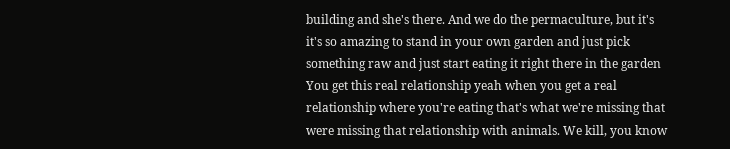building and she's there. And we do the permaculture, but it's it's so amazing to stand in your own garden and just pick something raw and just start eating it right there in the garden You get this real relationship yeah when you get a real relationship where you're eating that's what we're missing that were missing that relationship with animals. We kill, you know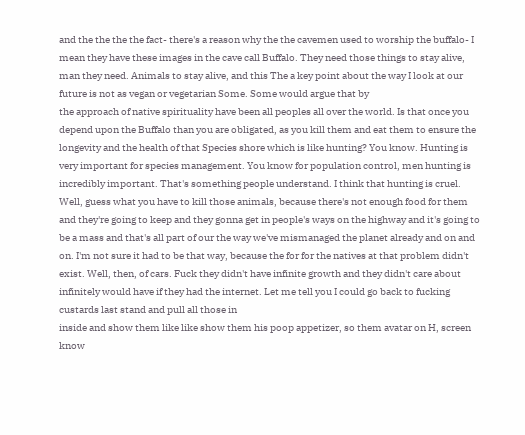and the the the the fact- there's a reason why the the cavemen used to worship the buffalo- I mean they have these images in the cave call Buffalo. They need those things to stay alive, man they need. Animals to stay alive, and this The a key point about the way I look at our future is not as vegan or vegetarian Some. Some would argue that by
the approach of native spirituality have been all peoples all over the world. Is that once you depend upon the Buffalo than you are obligated, as you kill them and eat them to ensure the longevity and the health of that Species shore which is like hunting? You know. Hunting is very important for species management. You know for population control, men hunting is incredibly important. That's something people understand. I think that hunting is cruel. Well, guess what you have to kill those animals, because there's not enough food for them and they're going to keep and they gonna get in people's ways on the highway and it's going to be a mass and that's all part of our the way we've mismanaged the planet already and on and on. I'm not sure it had to be that way, because the for for the natives at that problem didn't exist. Well, then, of cars. Fuck they didn't have infinite growth and they didn't care about infinitely would have if they had the internet. Let me tell you I could go back to fucking custards last stand and pull all those in
inside and show them like like show them his poop appetizer, so them avatar on H, screen know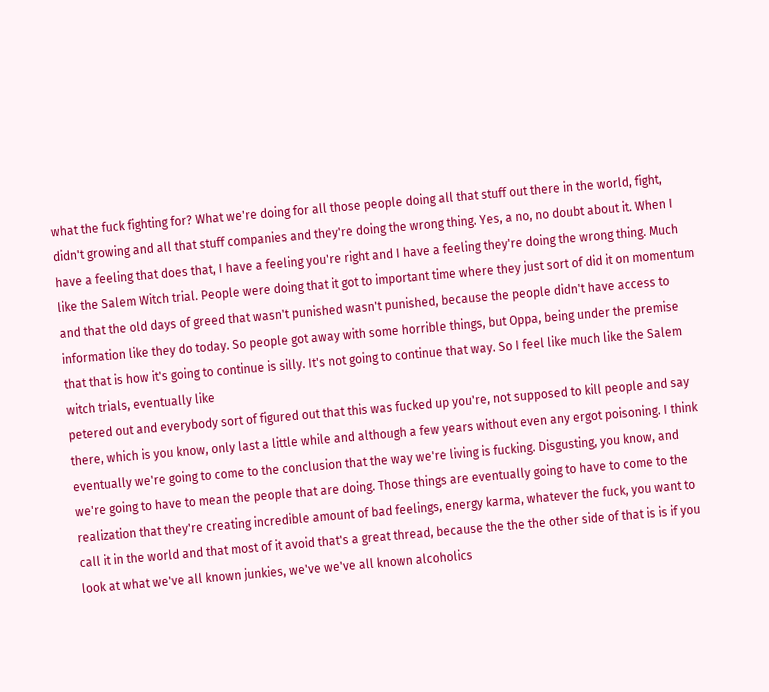what the fuck fighting for? What we're doing for all those people doing all that stuff out there in the world, fight, didn't growing and all that stuff companies and they're doing the wrong thing. Yes, a no, no doubt about it. When I have a feeling that does that, I have a feeling you're right and I have a feeling they're doing the wrong thing. Much like the Salem Witch trial. People were doing that it got to important time where they just sort of did it on momentum and that the old days of greed that wasn't punished wasn't punished, because the people didn't have access to information like they do today. So people got away with some horrible things, but Oppa, being under the premise that that is how it's going to continue is silly. It's not going to continue that way. So I feel like much like the Salem witch trials, eventually like
petered out and everybody sort of figured out that this was fucked up you're, not supposed to kill people and say there, which is you know, only last a little while and although a few years without even any ergot poisoning. I think eventually we're going to come to the conclusion that the way we're living is fucking. Disgusting, you know, and we're going to have to mean the people that are doing. Those things are eventually going to have to come to the realization that they're creating incredible amount of bad feelings, energy karma, whatever the fuck, you want to call it in the world and that most of it avoid that's a great thread, because the the the other side of that is is if you look at what we've all known junkies, we've we've all known alcoholics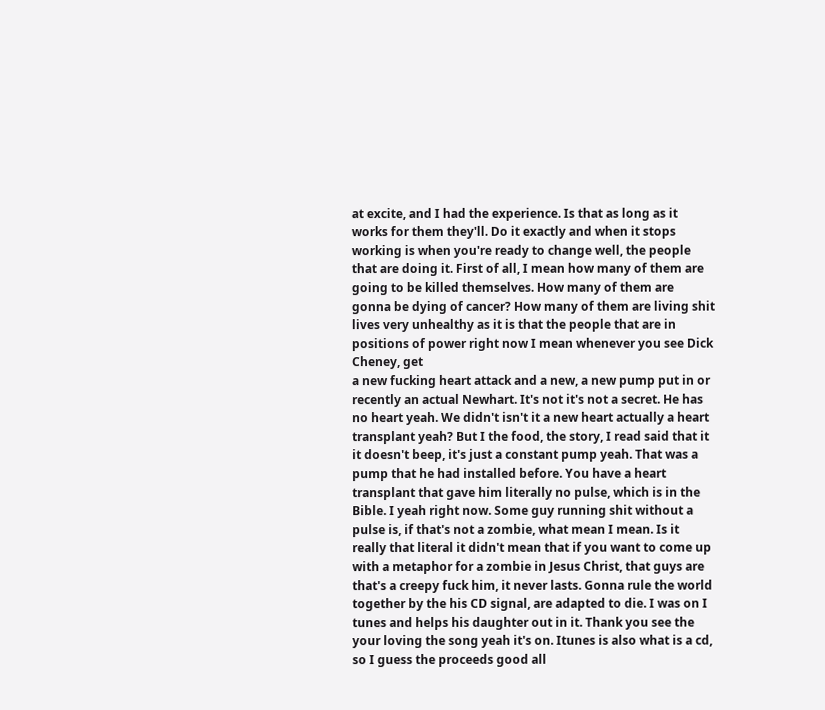at excite, and I had the experience. Is that as long as it works for them they'll. Do it exactly and when it stops working is when you're ready to change well, the people that are doing it. First of all, I mean how many of them are going to be killed themselves. How many of them are gonna be dying of cancer? How many of them are living shit lives very unhealthy as it is that the people that are in positions of power right now I mean whenever you see Dick Cheney, get
a new fucking heart attack and a new, a new pump put in or recently an actual Newhart. It's not it's not a secret. He has no heart yeah. We didn't isn't it a new heart actually a heart transplant yeah? But I the food, the story, I read said that it it doesn't beep, it's just a constant pump yeah. That was a pump that he had installed before. You have a heart transplant that gave him literally no pulse, which is in the Bible. I yeah right now. Some guy running shit without a pulse is, if that's not a zombie, what mean I mean. Is it really that literal it didn't mean that if you want to come up with a metaphor for a zombie in Jesus Christ, that guys are that's a creepy fuck him, it never lasts. Gonna rule the world together by the his CD signal, are adapted to die. I was on I tunes and helps his daughter out in it. Thank you see the your loving the song yeah it's on. Itunes is also what is a cd, so I guess the proceeds good all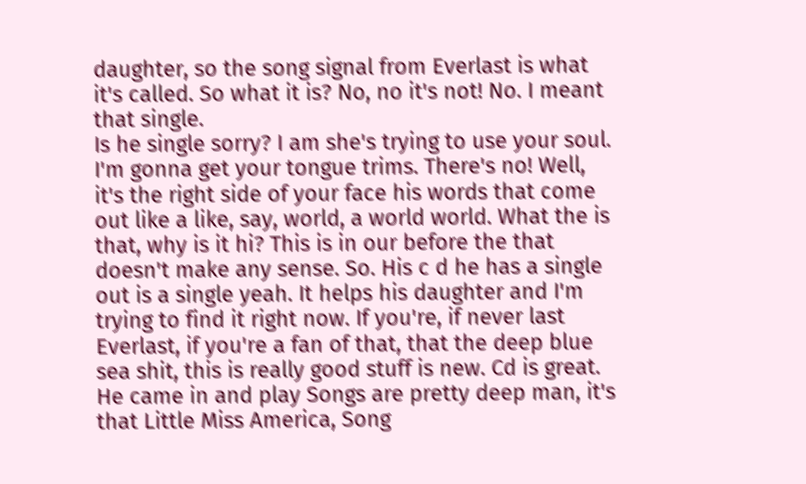daughter, so the song signal from Everlast is what it's called. So what it is? No, no it's not! No. I meant that single.
Is he single sorry? I am she's trying to use your soul. I'm gonna get your tongue trims. There's no! Well, it's the right side of your face his words that come out like a like, say, world, a world world. What the is that, why is it hi? This is in our before the that doesn't make any sense. So. His c d he has a single out is a single yeah. It helps his daughter and I'm trying to find it right now. If you're, if never last Everlast, if you're a fan of that, that the deep blue sea shit, this is really good stuff is new. Cd is great. He came in and play Songs are pretty deep man, it's that Little Miss America, Song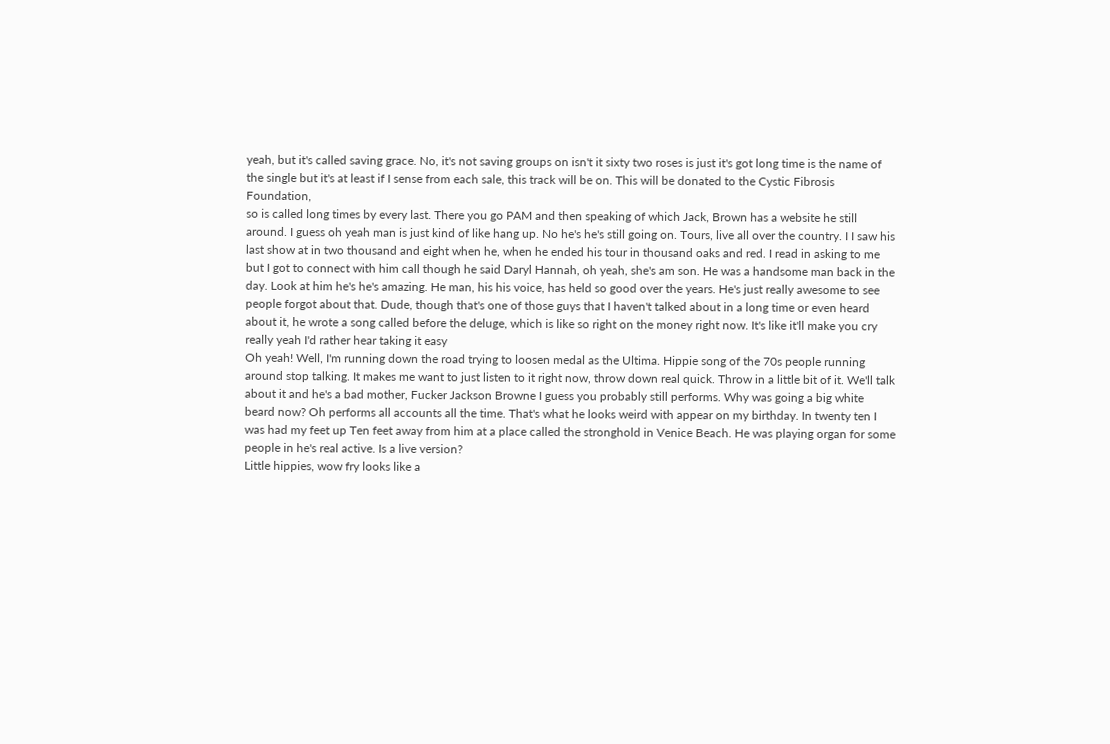yeah, but it's called saving grace. No, it's not saving groups on isn't it sixty two roses is just it's got long time is the name of the single but it's at least if I sense from each sale, this track will be on. This will be donated to the Cystic Fibrosis Foundation,
so is called long times by every last. There you go PAM and then speaking of which Jack, Brown has a website he still around. I guess oh yeah man is just kind of like hang up. No he's he's still going on. Tours, live all over the country. I I saw his last show at in two thousand and eight when he, when he ended his tour in thousand oaks and red. I read in asking to me but I got to connect with him call though he said Daryl Hannah, oh yeah, she's am son. He was a handsome man back in the day. Look at him he's he's amazing. He man, his his voice, has held so good over the years. He's just really awesome to see people forgot about that. Dude, though that's one of those guys that I haven't talked about in a long time or even heard about it, he wrote a song called before the deluge, which is like so right on the money right now. It's like it'll make you cry really yeah I'd rather hear taking it easy
Oh yeah! Well, I'm running down the road trying to loosen medal as the Ultima. Hippie song of the 70s people running around stop talking. It makes me want to just listen to it right now, throw down real quick. Throw in a little bit of it. We'll talk about it and he's a bad mother, Fucker Jackson Browne I guess you probably still performs. Why was going a big white beard now? Oh performs all accounts all the time. That's what he looks weird with appear on my birthday. In twenty ten I was had my feet up Ten feet away from him at a place called the stronghold in Venice Beach. He was playing organ for some people in he's real active. Is a live version?
Little hippies, wow fry looks like a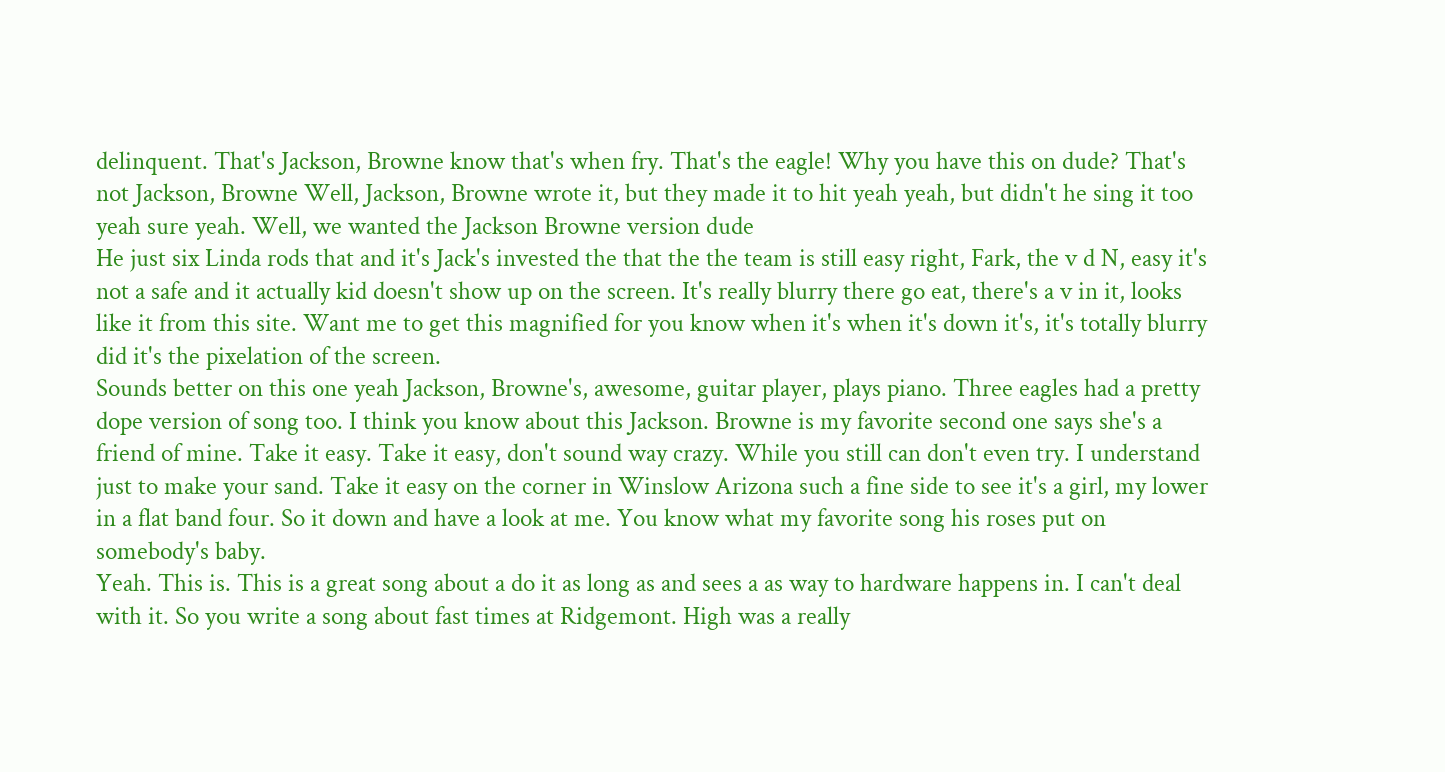delinquent. That's Jackson, Browne know that's when fry. That's the eagle! Why you have this on dude? That's not Jackson, Browne Well, Jackson, Browne wrote it, but they made it to hit yeah yeah, but didn't he sing it too yeah sure yeah. Well, we wanted the Jackson Browne version dude
He just six Linda rods that and it's Jack's invested the that the the team is still easy right, Fark, the v d N, easy it's not a safe and it actually kid doesn't show up on the screen. It's really blurry there go eat, there's a v in it, looks like it from this site. Want me to get this magnified for you know when it's when it's down it's, it's totally blurry did it's the pixelation of the screen.
Sounds better on this one yeah Jackson, Browne's, awesome, guitar player, plays piano. Three eagles had a pretty dope version of song too. I think you know about this Jackson. Browne is my favorite second one says she's a friend of mine. Take it easy. Take it easy, don't sound way crazy. While you still can don't even try. I understand just to make your sand. Take it easy on the corner in Winslow Arizona such a fine side to see it's a girl, my lower in a flat band four. So it down and have a look at me. You know what my favorite song his roses put on somebody's baby.
Yeah. This is. This is a great song about a do it as long as and sees a as way to hardware happens in. I can't deal with it. So you write a song about fast times at Ridgemont. High was a really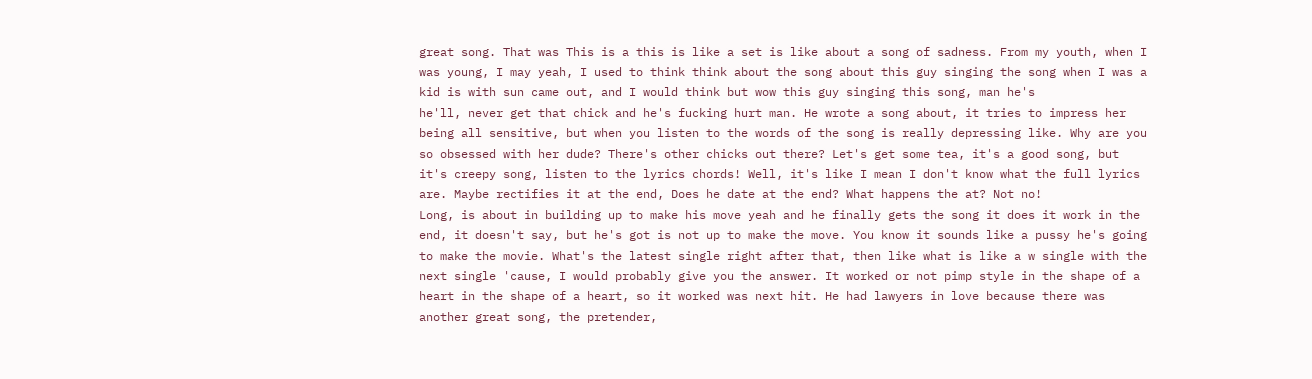great song. That was This is a this is like a set is like about a song of sadness. From my youth, when I was young, I may yeah, I used to think think about the song about this guy singing the song when I was a kid is with sun came out, and I would think but wow this guy singing this song, man he's
he'll, never get that chick and he's fucking hurt man. He wrote a song about, it tries to impress her being all sensitive, but when you listen to the words of the song is really depressing like. Why are you so obsessed with her dude? There's other chicks out there? Let's get some tea, it's a good song, but it's creepy song, listen to the lyrics chords! Well, it's like I mean I don't know what the full lyrics are. Maybe rectifies it at the end, Does he date at the end? What happens the at? Not no!
Long, is about in building up to make his move yeah and he finally gets the song it does it work in the end, it doesn't say, but he's got is not up to make the move. You know it sounds like a pussy he's going to make the movie. What's the latest single right after that, then like what is like a w single with the next single 'cause, I would probably give you the answer. It worked or not pimp style in the shape of a heart in the shape of a heart, so it worked was next hit. He had lawyers in love because there was another great song, the pretender,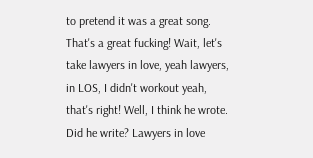to pretend it was a great song. That's a great fucking! Wait, let's take lawyers in love, yeah lawyers, in LOS, I didn't workout yeah, that's right! Well, I think he wrote. Did he write? Lawyers in love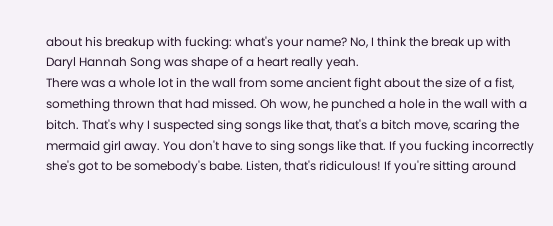about his breakup with fucking: what's your name? No, I think the break up with Daryl Hannah Song was shape of a heart really yeah.
There was a whole lot in the wall from some ancient fight about the size of a fist, something thrown that had missed. Oh wow, he punched a hole in the wall with a bitch. That's why I suspected sing songs like that, that's a bitch move, scaring the mermaid girl away. You don't have to sing songs like that. If you fucking incorrectly she's got to be somebody's babe. Listen, that's ridiculous! If you're sitting around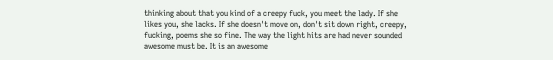thinking about that you kind of a creepy fuck, you meet the lady. If she likes you, she lacks. If she doesn't move on, don't sit down right, creepy, fucking, poems she so fine. The way the light hits are had never sounded awesome must be. It is an awesome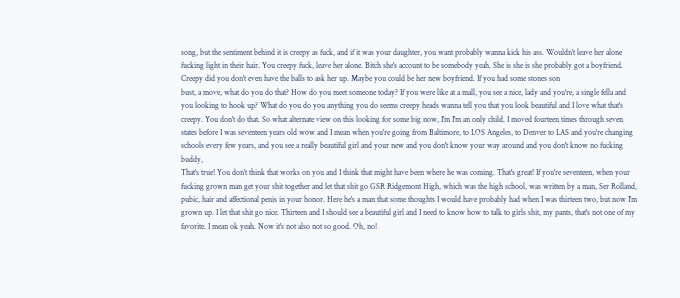song, but the sentiment behind it is creepy as fuck, and if it was your daughter, you want probably wanna kick his ass. Wouldn't leave her alone fucking light in their hair. You creepy fuck, leave her alone. Bitch she's account to be somebody yeah. She is she is she probably got a boyfriend. Creepy did you don't even have the balls to ask her up. Maybe you could be her new boyfriend. If you had some stones son
bust, a move, what do you do that? How do you meet someone today? If you were like at a mall, you see a nice, lady and you're, a single fella and you looking to hook up? What do you do you anything you do seems creepy heads wanna tell you that you look beautiful and I love what that's creepy. You don't do that. So what alternate view on this looking for some big now, I'm I'm an only child. I moved fourteen times through seven states before I was seventeen years old wow and I mean when you're going from Baltimore, to LOS Angeles, to Denver to LAS and you're changing schools every few years, and you see a really beautiful girl and your new and you don't know your way around and you don't know no fucking buddy,
That's true! You don't think that works on you and I think that might have been where he was coming. That's great! If you're seventeen, when your fucking grown man get your shit together and let that shit go GSR Ridgemont High, which was the high school, was written by a man, Ser Rolland, pubic, hair and affectional penis in your honor. Here he's a man that some thoughts I would have probably had when I was thirteen two, but now I'm grown up. I let that shit go nice. Thirteen and I should see a beautiful girl and I need to know how to talk to girls shit, my pants, that's not one of my favorite. I mean ok yeah. Now it's not also not so good. Oh, no!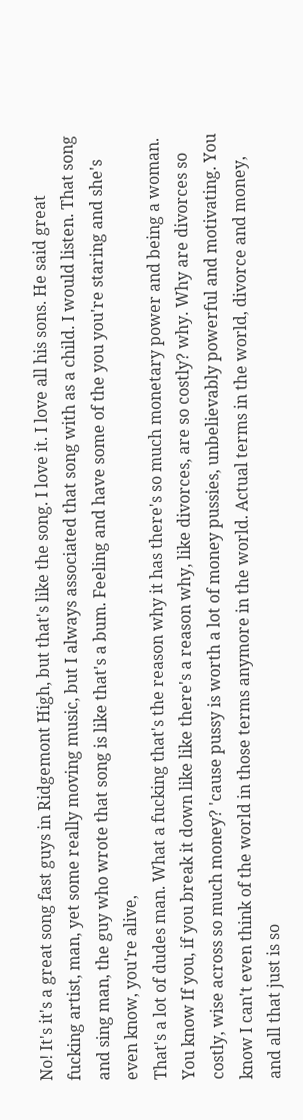No! It's it's a great song fast guys in Ridgemont High, but that's like the song. I love it. I love all his sons. He said great fucking artist, man, yet some really moving music, but I always associated that song with as a child. I would listen. That song and sing man, the guy who wrote that song is like that's a bum. Feeling and have some of the you you're staring and she's even know, you're alive,
That's a lot of dudes man. What a fucking that's the reason why it has there's so much monetary power and being a woman. You know If you, if you break it down like like there's a reason why, like divorces, are so costly? why. Why are divorces so costly, wise across so much money? 'cause pussy is worth a lot of money pussies, unbelievably powerful and motivating. You know I can't even think of the world in those terms anymore in the world. Actual terms in the world, divorce and money, and all that just is so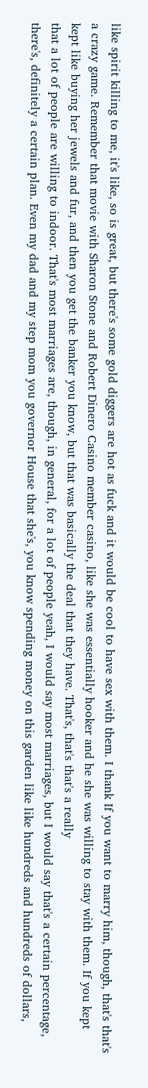like spirit killing to me, it's like, so is great, but there's some gold diggers are hot as fuck and it would be cool to have sex with them. I thank If you want to marry him, though, that's that's a crazy game. Remember that movie with Sharon Stone and Robert Dinero Casino member casino, like she was essentially hooker and he she was willing to stay with them. If you kept kept like buying her jewels and fur, and then you get the banker you know, but that was basically the deal that they have. That's, that's that's a really
that a lot of people are willing to indoor. That's most marriages are, though, in general, for a lot of people yeah, I would say most marriages, but I would say that's a certain percentage, there's, definitely a certain plan. Even my dad and my step mom you governor House that she's, you know spending money on this garden like like hundreds and hundreds of dollars,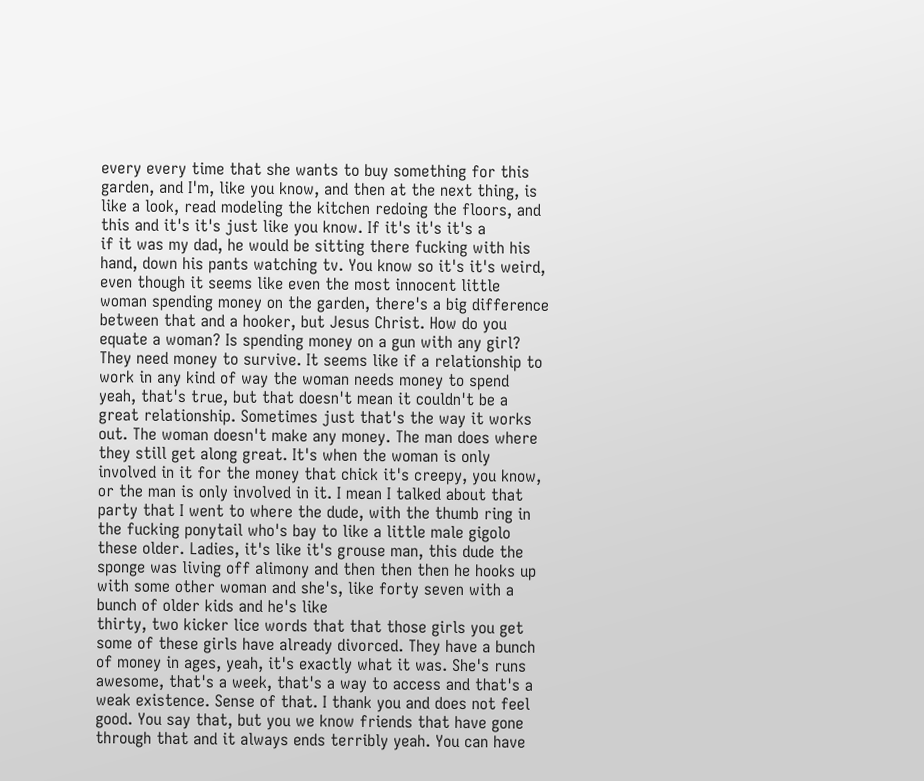every every time that she wants to buy something for this garden, and I'm, like you know, and then at the next thing, is like a look, read modeling the kitchen redoing the floors, and this and it's it's just like you know. If it's it's it's a
if it was my dad, he would be sitting there fucking with his hand, down his pants watching tv. You know so it's it's weird, even though it seems like even the most innocent little woman spending money on the garden, there's a big difference between that and a hooker, but Jesus Christ. How do you equate a woman? Is spending money on a gun with any girl? They need money to survive. It seems like if a relationship to work in any kind of way the woman needs money to spend yeah, that's true, but that doesn't mean it couldn't be a great relationship. Sometimes just that's the way it works out. The woman doesn't make any money. The man does where they still get along great. It's when the woman is only involved in it for the money that chick it's creepy, you know, or the man is only involved in it. I mean I talked about that party that I went to where the dude, with the thumb ring in the fucking ponytail who's bay to like a little male gigolo these older. Ladies, it's like it's grouse man, this dude the sponge was living off alimony and then then then he hooks up with some other woman and she's, like forty seven with a bunch of older kids and he's like
thirty, two kicker lice words that that those girls you get some of these girls have already divorced. They have a bunch of money in ages, yeah, it's exactly what it was. She's runs awesome, that's a week, that's a way to access and that's a weak existence. Sense of that. I thank you and does not feel good. You say that, but you we know friends that have gone through that and it always ends terribly yeah. You can have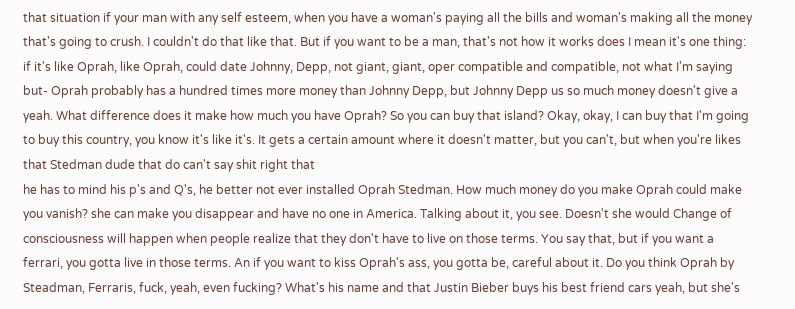that situation if your man with any self esteem, when you have a woman's paying all the bills and woman's making all the money that's going to crush. I couldn't do that like that. But if you want to be a man, that's not how it works does I mean it's one thing: if it's like Oprah, like Oprah, could date Johnny, Depp, not giant, giant, oper compatible and compatible, not what I'm saying but- Oprah probably has a hundred times more money than Johnny Depp, but Johnny Depp us so much money doesn't give a yeah. What difference does it make how much you have Oprah? So you can buy that island? Okay, okay, I can buy that I'm going to buy this country, you know it's like it's. It gets a certain amount where it doesn't matter, but you can't, but when you're likes that Stedman dude that do can't say shit right that
he has to mind his p's and Q's, he better not ever installed Oprah Stedman. How much money do you make Oprah could make you vanish? she can make you disappear and have no one in America. Talking about it, you see. Doesn't she would Change of consciousness will happen when people realize that they don't have to live on those terms. You say that, but if you want a ferrari, you gotta live in those terms. An if you want to kiss Oprah's ass, you gotta be, careful about it. Do you think Oprah by Steadman, Ferraris, fuck, yeah, even fucking? What's his name and that Justin Bieber buys his best friend cars yeah, but she's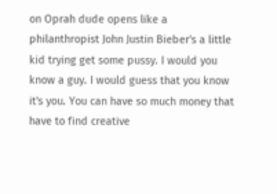on Oprah dude opens like a philanthropist John Justin Bieber's a little kid trying get some pussy. I would you know a guy. I would guess that you know it's you. You can have so much money that have to find creative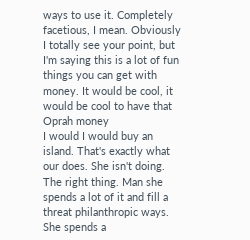ways to use it. Completely facetious, I mean. Obviously I totally see your point, but I'm saying this is a lot of fun things you can get with money. It would be cool, it would be cool to have that Oprah money
I would I would buy an island. That's exactly what our does. She isn't doing. The right thing. Man she spends a lot of it and fill a threat philanthropic ways. She spends a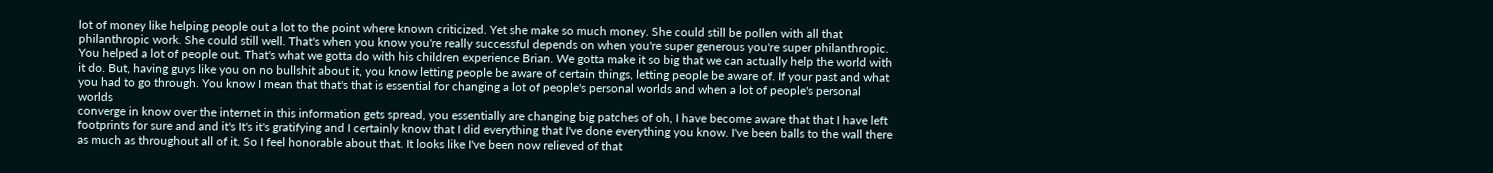lot of money like helping people out a lot to the point where known criticized. Yet she make so much money. She could still be pollen with all that philanthropic work. She could still well. That's when you know you're really successful depends on when you're super generous you're super philanthropic. You helped a lot of people out. That's what we gotta do with his children experience Brian. We gotta make it so big that we can actually help the world with it do. But, having guys like you on no bullshit about it, you know letting people be aware of certain things, letting people be aware of. If your past and what you had to go through. You know I mean that that's that is essential for changing a lot of people's personal worlds and when a lot of people's personal worlds
converge in know over the internet in this information gets spread, you essentially are changing big patches of oh, I have become aware that that I have left footprints for sure and and it's It's it's gratifying and I certainly know that I did everything that I've done everything you know. I've been balls to the wall there as much as throughout all of it. So I feel honorable about that. It looks like I've been now relieved of that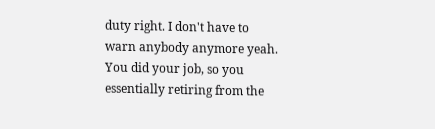duty right. I don't have to warn anybody anymore yeah. You did your job, so you essentially retiring from the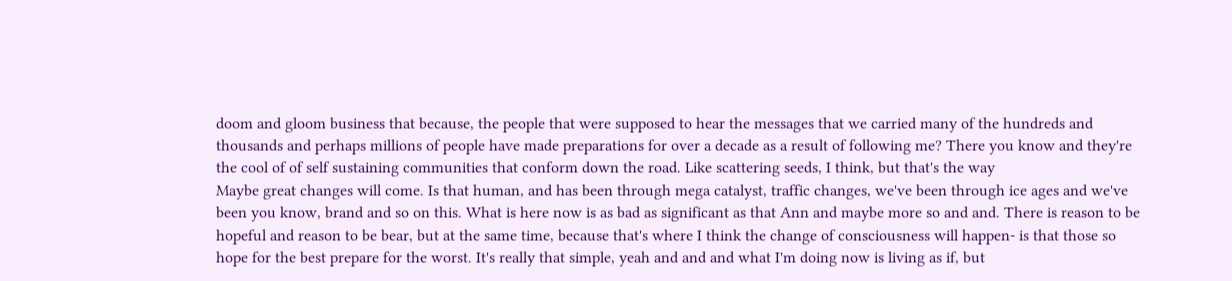doom and gloom business that because, the people that were supposed to hear the messages that we carried many of the hundreds and thousands and perhaps millions of people have made preparations for over a decade as a result of following me? There you know and they're the cool of of self sustaining communities that conform down the road. Like scattering seeds, I think, but that's the way
Maybe great changes will come. Is that human, and has been through mega catalyst, traffic changes, we've been through ice ages and we've been you know, brand and so on this. What is here now is as bad as significant as that Ann and maybe more so and and. There is reason to be hopeful and reason to be bear, but at the same time, because that's where I think the change of consciousness will happen- is that those so hope for the best prepare for the worst. It's really that simple, yeah and and and what I'm doing now is living as if, but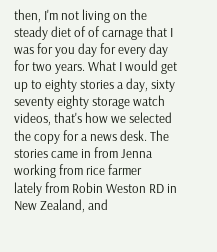then, I'm not living on the steady diet of of carnage that I was for you day for every day for two years. What I would get up to eighty stories a day, sixty seventy eighty storage watch videos, that's how we selected the copy for a news desk. The stories came in from Jenna working from rice farmer
lately from Robin Weston RD in New Zealand, and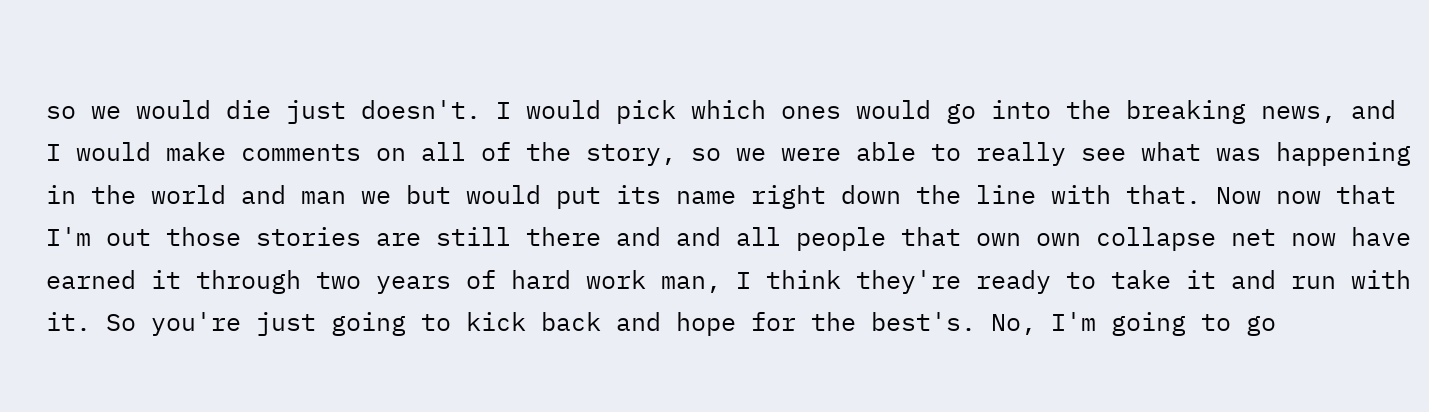so we would die just doesn't. I would pick which ones would go into the breaking news, and I would make comments on all of the story, so we were able to really see what was happening in the world and man we but would put its name right down the line with that. Now now that I'm out those stories are still there and and all people that own own collapse net now have earned it through two years of hard work man, I think they're ready to take it and run with it. So you're just going to kick back and hope for the best's. No, I'm going to go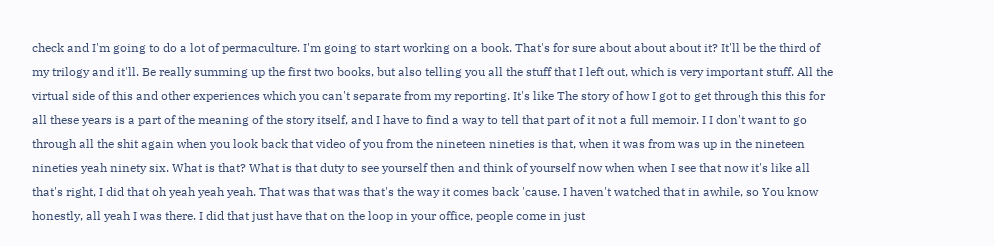check and I'm going to do a lot of permaculture. I'm going to start working on a book. That's for sure about about about it? It'll be the third of my trilogy and it'll. Be really summing up the first two books, but also telling you all the stuff that I left out, which is very important stuff. All the
virtual side of this and other experiences which you can't separate from my reporting. It's like The story of how I got to get through this this for all these years is a part of the meaning of the story itself, and I have to find a way to tell that part of it not a full memoir. I I don't want to go through all the shit again when you look back that video of you from the nineteen nineties is that, when it was from was up in the nineteen nineties yeah ninety six. What is that? What is that duty to see yourself then and think of yourself now when when I see that now it's like all that's right, I did that oh yeah yeah yeah. That was that was that's the way it comes back 'cause. I haven't watched that in awhile, so You know honestly, all yeah I was there. I did that just have that on the loop in your office, people come in just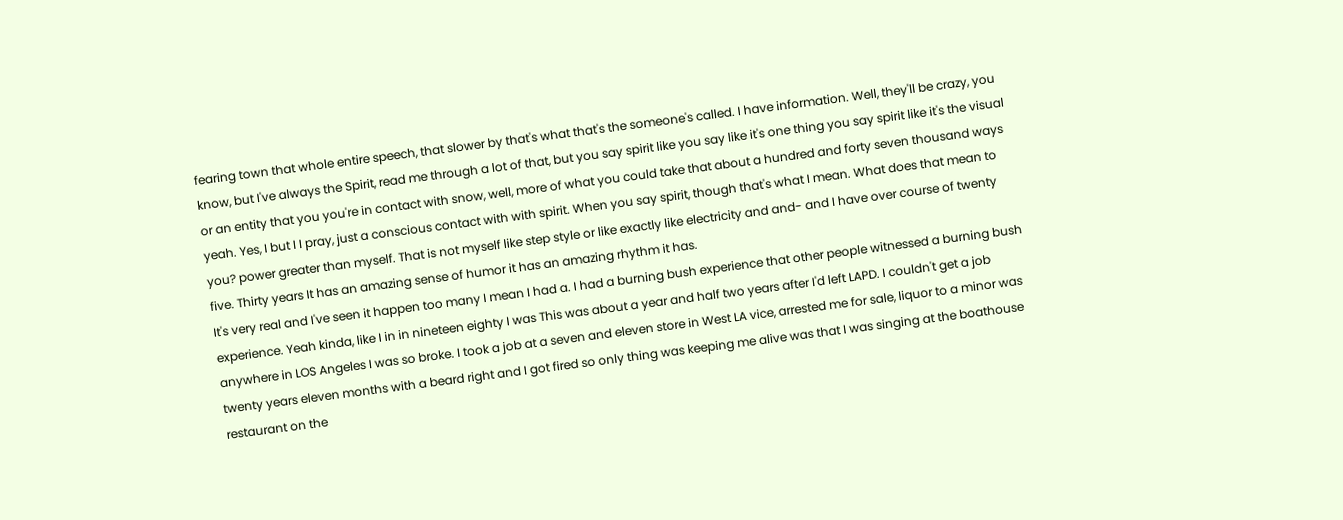fearing town that whole entire speech, that slower by that's what that's the someone's called. I have information. Well, they'll be crazy, you know, but I've always the Spirit, read me through a lot of that, but you say spirit like you say like it's one thing you say spirit like it's the visual or an entity that you you're in contact with snow, well, more of what you could take that about a hundred and forty seven thousand ways yeah. Yes, I but I I pray, just a conscious contact with with spirit. When you say spirit, though that's what I mean. What does that mean to you? power greater than myself. That is not myself like step style or like exactly like electricity and and- and I have over course of twenty five. Thirty years It has an amazing sense of humor it has an amazing rhythm it has.
It's very real and I've seen it happen too many I mean I had a. I had a burning bush experience that other people witnessed a burning bush experience. Yeah kinda, like I in in nineteen eighty I was This was about a year and half two years after I'd left LAPD. I couldn't get a job anywhere in LOS Angeles I was so broke. I took a job at a seven and eleven store in West LA vice, arrested me for sale, liquor to a minor was twenty years eleven months with a beard right and I got fired so only thing was keeping me alive was that I was singing at the boathouse restaurant on the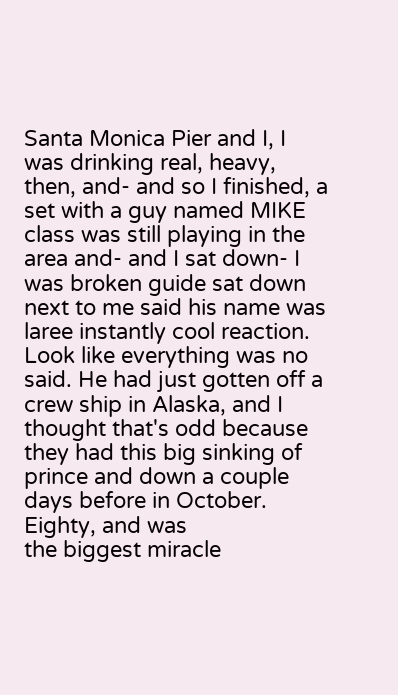Santa Monica Pier and I, I was drinking real, heavy, then, and- and so I finished, a set with a guy named MIKE class was still playing in the area and- and I sat down- I was broken guide sat down next to me said his name was laree instantly cool reaction. Look like everything was no said. He had just gotten off a crew ship in Alaska, and I thought that's odd because they had this big sinking of prince and down a couple days before in October. Eighty, and was
the biggest miracle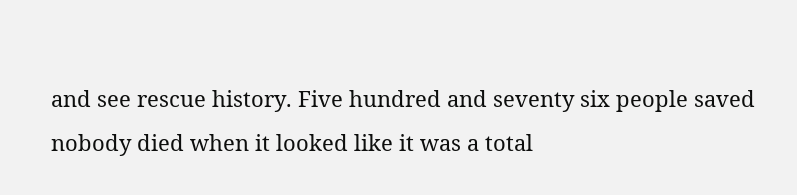and see rescue history. Five hundred and seventy six people saved nobody died when it looked like it was a total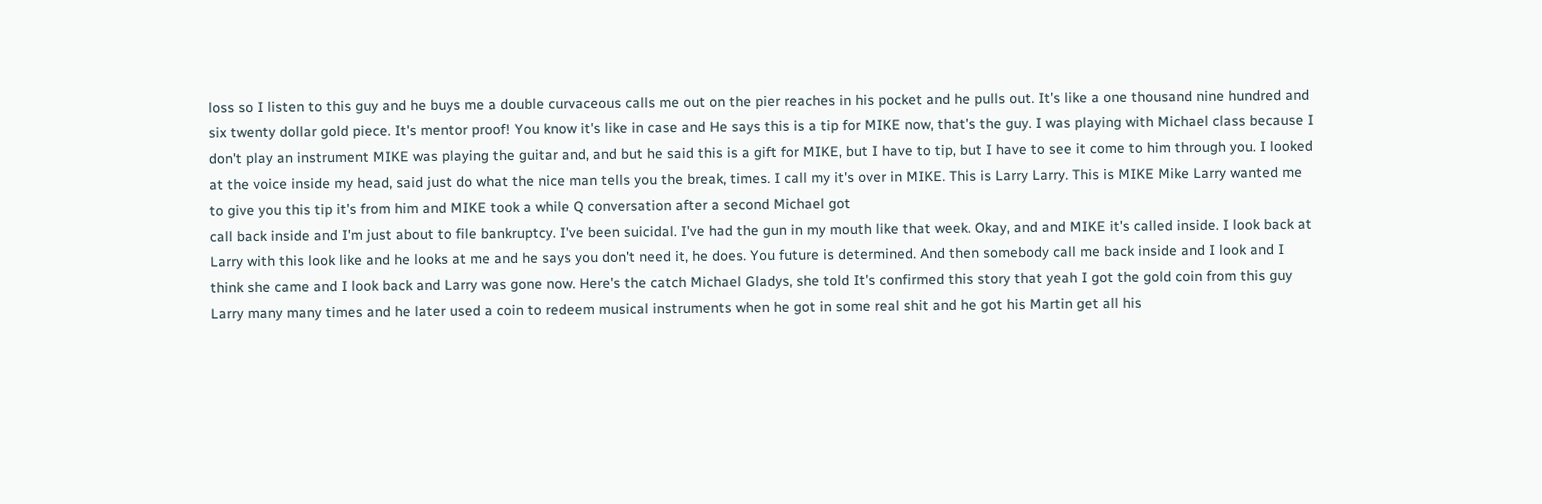loss so I listen to this guy and he buys me a double curvaceous calls me out on the pier reaches in his pocket and he pulls out. It's like a one thousand nine hundred and six twenty dollar gold piece. It's mentor proof! You know it's like in case and He says this is a tip for MIKE now, that's the guy. I was playing with Michael class because I don't play an instrument MIKE was playing the guitar and, and but he said this is a gift for MIKE, but I have to tip, but I have to see it come to him through you. I looked at the voice inside my head, said just do what the nice man tells you the break, times. I call my it's over in MIKE. This is Larry Larry. This is MIKE Mike Larry wanted me to give you this tip it's from him and MIKE took a while Q conversation after a second Michael got
call back inside and I'm just about to file bankruptcy. I've been suicidal. I've had the gun in my mouth like that week. Okay, and and MIKE it's called inside. I look back at Larry with this look like and he looks at me and he says you don't need it, he does. You future is determined. And then somebody call me back inside and I look and I think she came and I look back and Larry was gone now. Here's the catch Michael Gladys, she told It's confirmed this story that yeah I got the gold coin from this guy Larry many many times and he later used a coin to redeem musical instruments when he got in some real shit and he got his Martin get all his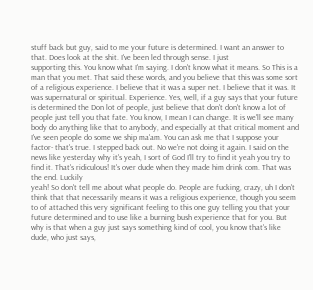stuff back but guy, said to me your future is determined. I want an answer to that. Does look at the shit. I've been led through sense. I just
supporting this. You know what I'm saying. I don't know what it means. So This is a man that you met. That said these words, and you believe that this was some sort of a religious experience. I believe that it was a super net. I believe that it was. It was supernatural or spiritual. Experience. Yes, well, if a guy says that your future is determined the Don lot of people, just believe that don't don't know a lot of people just tell you that fate. You know, I mean I can change. It is we'll see many body do anything like that to anybody, and especially at that critical moment and I've seen people do some we ship ma'am. You can ask me that I suppose your factor- that's true. I stepped back out. No we're not doing it again. I said on the news like yesterday why it's yeah, I sort of God I'll try to find it yeah you try to find it. That's ridiculous! It's over dude when they made him drink com. That was the end. Luckily
yeah! So don't tell me about what people do. People are fucking, crazy, uh I don't think that that necessarily means it was a religious experience, though you seem to of attached this very significant feeling to this one guy telling you that your future determined and to use like a burning bush experience that for you. But why is that when a guy just says something kind of cool, you know that's like dude, who just says,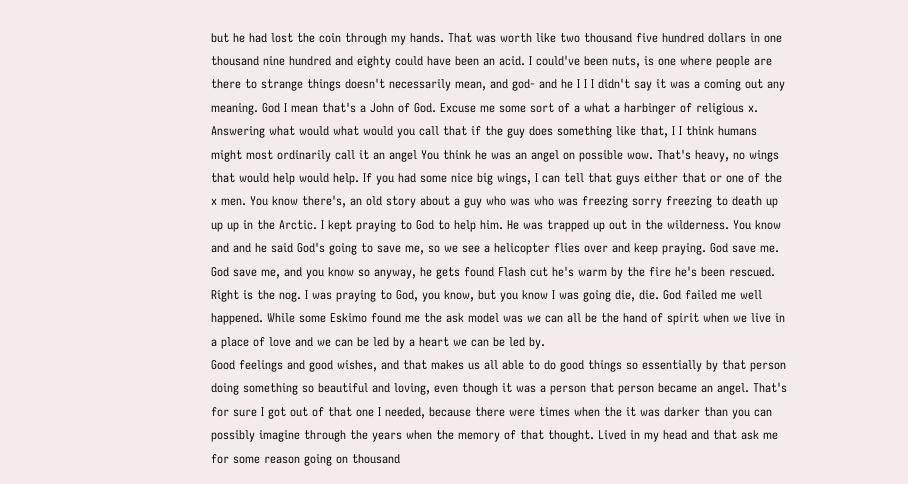but he had lost the coin through my hands. That was worth like two thousand five hundred dollars in one thousand nine hundred and eighty could have been an acid. I could've been nuts, is one where people are there to strange things doesn't necessarily mean, and god- and he I I I didn't say it was a coming out any meaning. God I mean that's a John of God. Excuse me some sort of a what a harbinger of religious x. Answering what would what would you call that if the guy does something like that, I I think humans might most ordinarily call it an angel You think he was an angel on possible wow. That's heavy, no wings
that would help would help. If you had some nice big wings, I can tell that guys either that or one of the x men. You know there's, an old story about a guy who was who was freezing sorry freezing to death up up up in the Arctic. I kept praying to God to help him. He was trapped up out in the wilderness. You know and and he said God's going to save me, so we see a helicopter flies over and keep praying. God save me. God save me, and you know so anyway, he gets found Flash cut he's warm by the fire he's been rescued. Right is the nog. I was praying to God, you know, but you know I was going die, die. God failed me well happened. While some Eskimo found me the ask model was we can all be the hand of spirit when we live in a place of love and we can be led by a heart we can be led by.
Good feelings and good wishes, and that makes us all able to do good things so essentially by that person doing something so beautiful and loving, even though it was a person that person became an angel. That's for sure I got out of that one I needed, because there were times when the it was darker than you can possibly imagine through the years when the memory of that thought. Lived in my head and that ask me for some reason going on thousand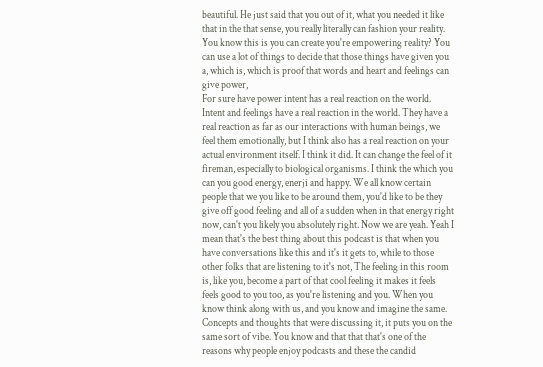beautiful. He just said that you out of it, what you needed it like that in the that sense, you really literally can fashion your reality. You know this is you can create you're empowering reality? You can use a lot of things to decide that those things have given you a, which is, which is proof that words and heart and feelings can give power,
For sure have power intent has a real reaction on the world. Intent and feelings have a real reaction in the world. They have a real reaction as far as our interactions with human beings, we feel them emotionally, but I think also has a real reaction on your actual environment itself. I think it did. It can change the feel of it fireman, especially to biological organisms. I think the which you can you good energy, enerji and happy. We all know certain people that we you like to be around them, you'd like to be they give off good feeling and all of a sudden when in that energy right now, can't you likely you absolutely right. Now we are yeah. Yeah I mean that's the best thing about this podcast is that when you have conversations like this and it's it gets to, while to those other folks that are listening to it's not, The feeling in this room is, like you, become a part of that cool feeling it makes it feels feels good to you too, as you're listening and you. When you know think along with us, and you know and imagine the same.
Concepts and thoughts that were discussing it, it puts you on the same sort of vibe. You know and that that that's one of the reasons why people enjoy podcasts and these the candid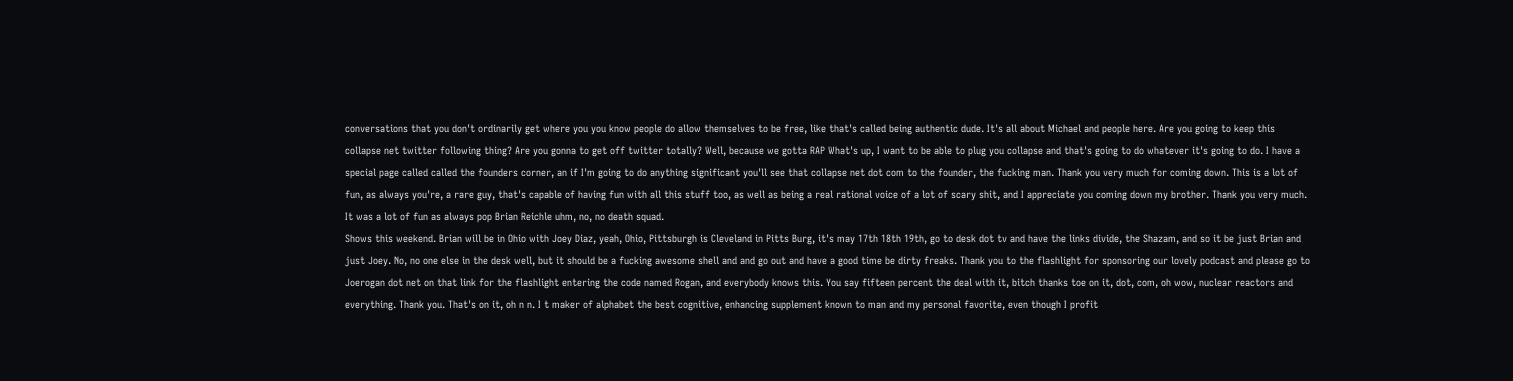conversations that you don't ordinarily get where you you know people do allow themselves to be free, like that's called being authentic dude. It's all about Michael and people here. Are you going to keep this collapse net twitter following thing? Are you gonna to get off twitter totally? Well, because we gotta RAP What's up, I want to be able to plug you collapse and that's going to do whatever it's going to do. I have a special page called called the founders corner, an if I'm going to do anything significant you'll see that collapse net dot com to the founder, the fucking man. Thank you very much for coming down. This is a lot of fun, as always you're, a rare guy, that's capable of having fun with all this stuff too, as well as being a real rational voice of a lot of scary shit, and I appreciate you coming down my brother. Thank you very much. It was a lot of fun as always pop Brian Reichle uhm, no, no death squad.
Shows this weekend. Brian will be in Ohio with Joey Diaz, yeah, Ohio, Pittsburgh is Cleveland in Pitts Burg, it's may 17th 18th 19th, go to desk dot tv and have the links divide, the Shazam, and so it be just Brian and just Joey. No, no one else in the desk well, but it should be a fucking awesome shell and and go out and have a good time be dirty freaks. Thank you to the flashlight for sponsoring our lovely podcast and please go to Joerogan dot net on that link for the flashlight entering the code named Rogan, and everybody knows this. You say fifteen percent the deal with it, bitch thanks toe on it, dot, com, oh wow, nuclear reactors and everything. Thank you. That's on it, oh n n. I t maker of alphabet the best cognitive, enhancing supplement known to man and my personal favorite, even though I profit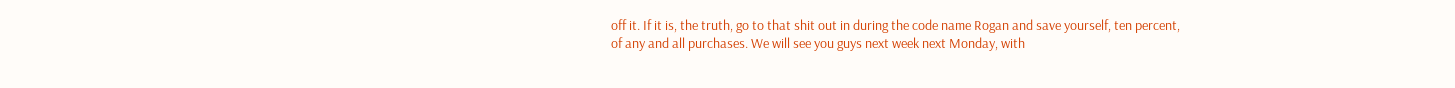off it. If it is, the truth, go to that shit out in during the code name Rogan and save yourself, ten percent,
of any and all purchases. We will see you guys next week next Monday, with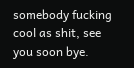somebody fucking cool as shit, see you soon bye.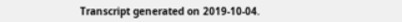Transcript generated on 2019-10-04.